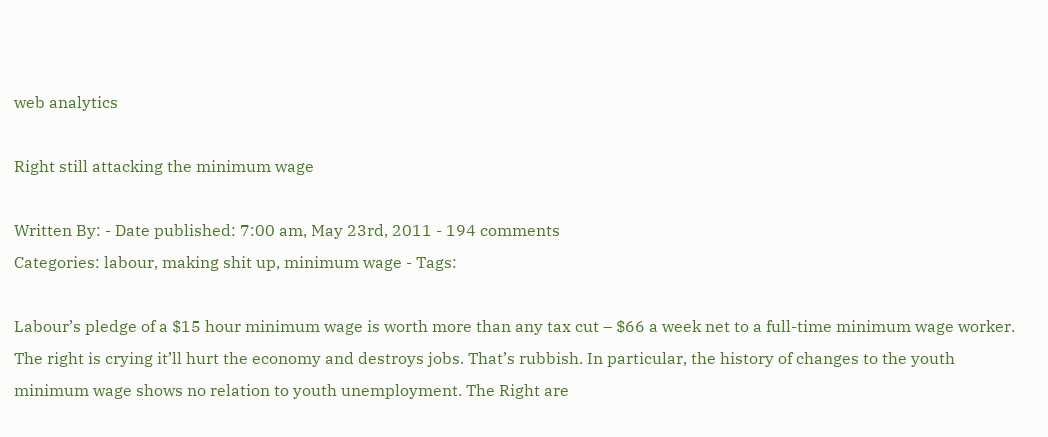web analytics

Right still attacking the minimum wage

Written By: - Date published: 7:00 am, May 23rd, 2011 - 194 comments
Categories: labour, making shit up, minimum wage - Tags:

Labour’s pledge of a $15 hour minimum wage is worth more than any tax cut – $66 a week net to a full-time minimum wage worker. The right is crying it’ll hurt the economy and destroys jobs. That’s rubbish. In particular, the history of changes to the youth minimum wage shows no relation to youth unemployment. The Right are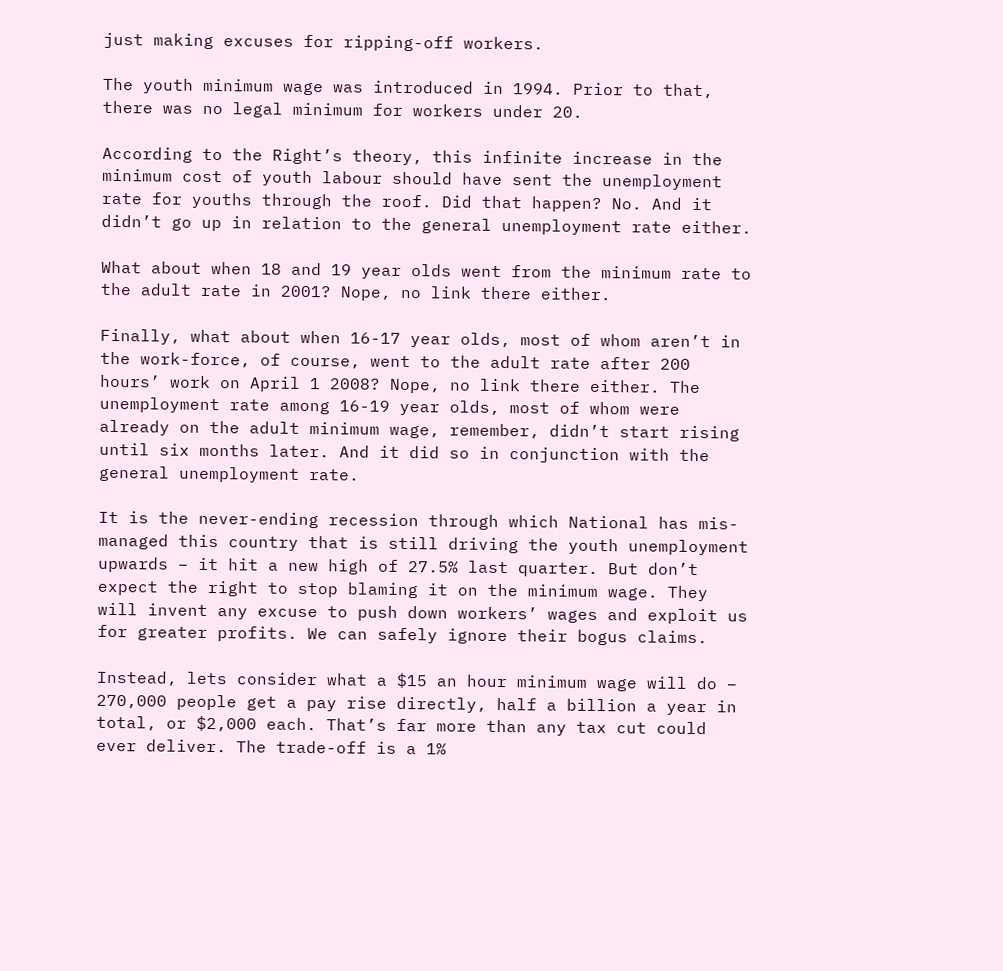just making excuses for ripping-off workers.

The youth minimum wage was introduced in 1994. Prior to that, there was no legal minimum for workers under 20.

According to the Right’s theory, this infinite increase in the minimum cost of youth labour should have sent the unemployment rate for youths through the roof. Did that happen? No. And it didn’t go up in relation to the general unemployment rate either.

What about when 18 and 19 year olds went from the minimum rate to the adult rate in 2001? Nope, no link there either.

Finally, what about when 16-17 year olds, most of whom aren’t in the work-force, of course, went to the adult rate after 200 hours’ work on April 1 2008? Nope, no link there either. The unemployment rate among 16-19 year olds, most of whom were already on the adult minimum wage, remember, didn’t start rising until six months later. And it did so in conjunction with the general unemployment rate.

It is the never-ending recession through which National has mis-managed this country that is still driving the youth unemployment upwards – it hit a new high of 27.5% last quarter. But don’t expect the right to stop blaming it on the minimum wage. They will invent any excuse to push down workers’ wages and exploit us for greater profits. We can safely ignore their bogus claims.

Instead, lets consider what a $15 an hour minimum wage will do – 270,000 people get a pay rise directly, half a billion a year in total, or $2,000 each. That’s far more than any tax cut could ever deliver. The trade-off is a 1%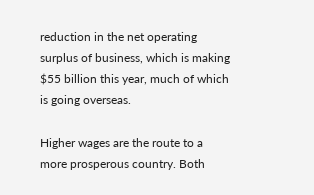reduction in the net operating surplus of business, which is making $55 billion this year, much of which is going overseas.

Higher wages are the route to a more prosperous country. Both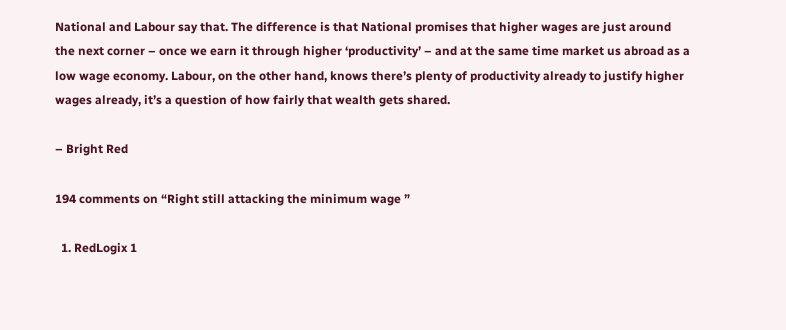National and Labour say that. The difference is that National promises that higher wages are just around the next corner – once we earn it through higher ‘productivity’ – and at the same time market us abroad as a low wage economy. Labour, on the other hand, knows there’s plenty of productivity already to justify higher wages already, it’s a question of how fairly that wealth gets shared.

– Bright Red

194 comments on “Right still attacking the minimum wage ”

  1. RedLogix 1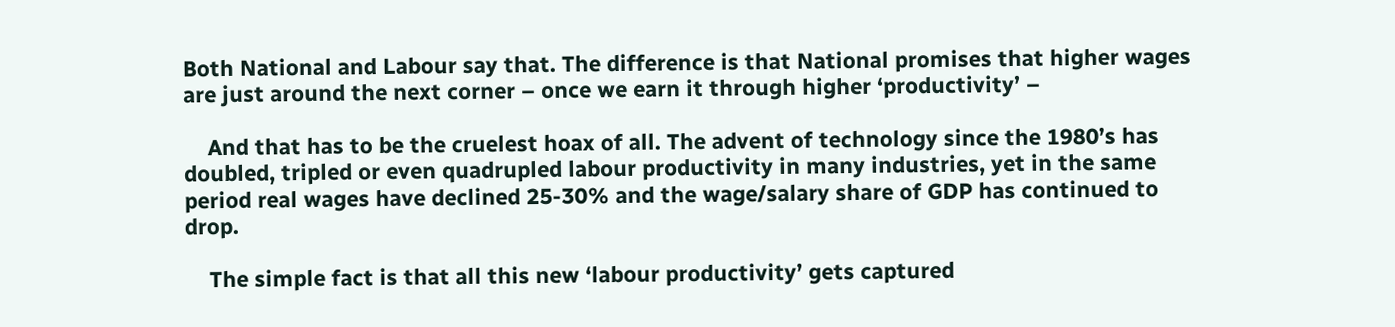Both National and Labour say that. The difference is that National promises that higher wages are just around the next corner – once we earn it through higher ‘productivity’ –

    And that has to be the cruelest hoax of all. The advent of technology since the 1980’s has doubled, tripled or even quadrupled labour productivity in many industries, yet in the same period real wages have declined 25-30% and the wage/salary share of GDP has continued to drop.

    The simple fact is that all this new ‘labour productivity’ gets captured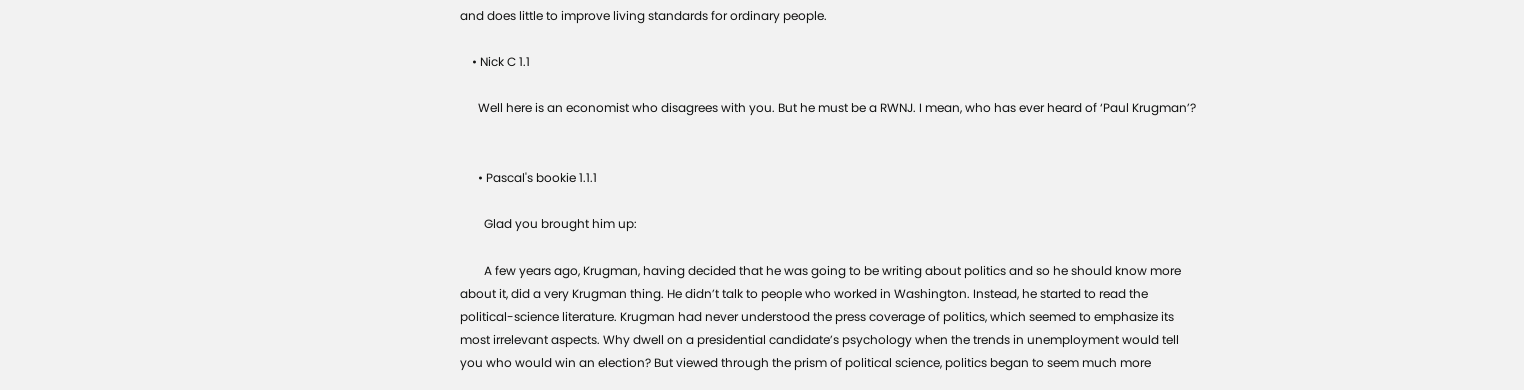and does little to improve living standards for ordinary people.

    • Nick C 1.1

      Well here is an economist who disagrees with you. But he must be a RWNJ. I mean, who has ever heard of ‘Paul Krugman’?


      • Pascal's bookie 1.1.1

        Glad you brought him up:

        A few years ago, Krugman, having decided that he was going to be writing about politics and so he should know more about it, did a very Krugman thing. He didn’t talk to people who worked in Washington. Instead, he started to read the political-science literature. Krugman had never understood the press coverage of politics, which seemed to emphasize its most irrelevant aspects. Why dwell on a presidential candidate’s psychology when the trends in unemployment would tell you who would win an election? But viewed through the prism of political science, politics began to seem much more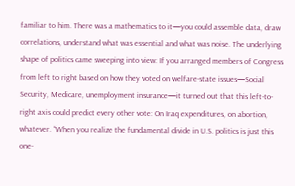familiar to him. There was a mathematics to it—you could assemble data, draw correlations, understand what was essential and what was noise. The underlying shape of politics came sweeping into view: If you arranged members of Congress from left to right based on how they voted on welfare-state issues—Social Security, Medicare, unemployment insurance—it turned out that this left-to-right axis could predict every other vote: On Iraq expenditures, on abortion, whatever. “When you realize the fundamental divide in U.S. politics is just this one-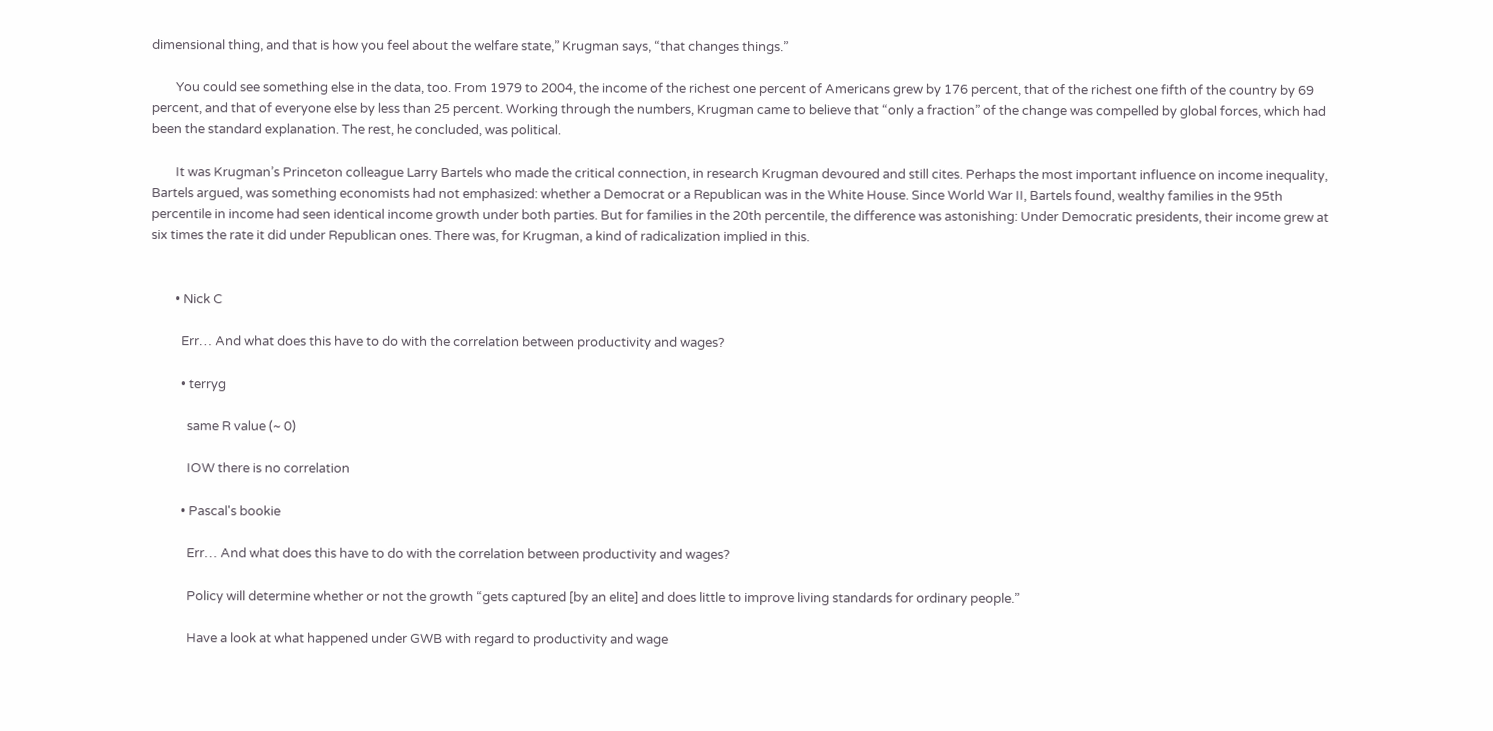dimensional thing, and that is how you feel about the welfare state,” Krugman says, “that changes things.”

        You could see something else in the data, too. From 1979 to 2004, the income of the richest one percent of Americans grew by 176 percent, that of the richest one fifth of the country by 69 percent, and that of everyone else by less than 25 percent. Working through the numbers, Krugman came to believe that “only a fraction” of the change was compelled by global forces, which had been the standard explanation. The rest, he concluded, was political.

        It was Krugman’s Princeton colleague Larry Bartels who made the critical connection, in research Krugman devoured and still cites. Perhaps the most important influence on income inequality, Bartels argued, was something economists had not emphasized: whether a Democrat or a Republican was in the White House. Since World War II, Bartels found, wealthy families in the 95th percentile in income had seen identical income growth under both parties. But for families in the 20th percentile, the difference was astonishing: Under Democratic presidents, their income grew at six times the rate it did under Republican ones. There was, for Krugman, a kind of radicalization implied in this.


        • Nick C

          Err… And what does this have to do with the correlation between productivity and wages?

          • terryg

            same R value (~ 0)

            IOW there is no correlation

          • Pascal's bookie

            Err… And what does this have to do with the correlation between productivity and wages?

            Policy will determine whether or not the growth “gets captured [by an elite] and does little to improve living standards for ordinary people.”

            Have a look at what happened under GWB with regard to productivity and wage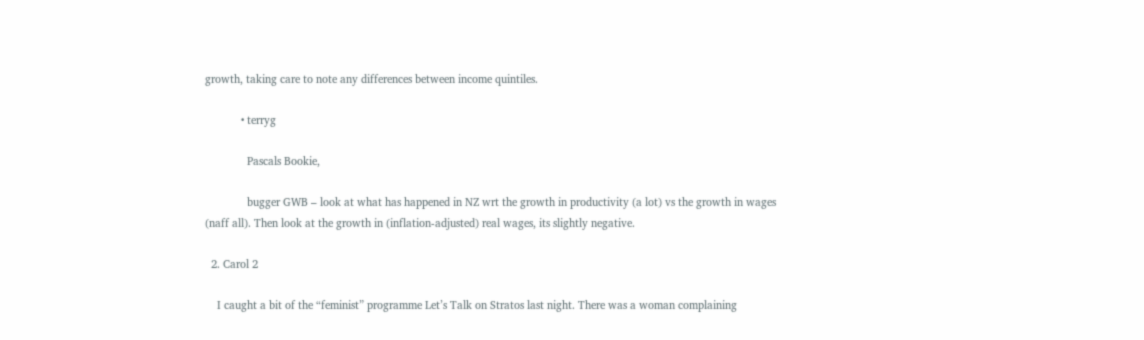growth, taking care to note any differences between income quintiles.

            • terryg

              Pascals Bookie,

              bugger GWB – look at what has happened in NZ wrt the growth in productivity (a lot) vs the growth in wages (naff all). Then look at the growth in (inflation-adjusted) real wages, its slightly negative.

  2. Carol 2

    I caught a bit of the “feminist” programme Let’s Talk on Stratos last night. There was a woman complaining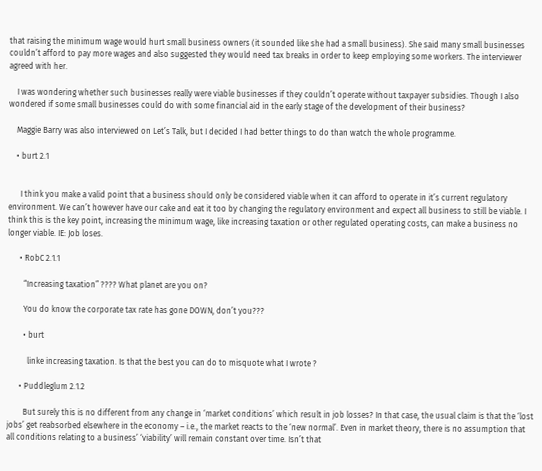that raising the minimum wage would hurt small business owners (it sounded like she had a small business). She said many small businesses couldn’t afford to pay more wages and also suggested they would need tax breaks in order to keep employing some workers. The interviewer agreed with her.

    I was wondering whether such businesses really were viable businesses if they couldn’t operate without taxpayer subsidies. Though I also wondered if some small businesses could do with some financial aid in the early stage of the development of their business?

    Maggie Barry was also interviewed on Let’s Talk, but I decided I had better things to do than watch the whole programme.

    • burt 2.1


      I think you make a valid point that a business should only be considered viable when it can afford to operate in it’s current regulatory environment. We can’t however have our cake and eat it too by changing the regulatory environment and expect all business to still be viable. I think this is the key point, increasing the minimum wage, like increasing taxation or other regulated operating costs, can make a business no longer viable. IE: Job loses.

      • RobC 2.1.1

        “Increasing taxation” ???? What planet are you on?

        You do know the corporate tax rate has gone DOWN, don’t you???

        • burt

          linke increasing taxation. Is that the best you can do to misquote what I wrote ?

      • Puddleglum 2.1.2

        But surely this is no different from any change in ‘market conditions’ which result in job losses? In that case, the usual claim is that the ‘lost jobs’ get reabsorbed elsewhere in the economy – i.e., the market reacts to the ‘new normal’. Even in market theory, there is no assumption that all conditions relating to a business’ ‘viability’ will remain constant over time. Isn’t that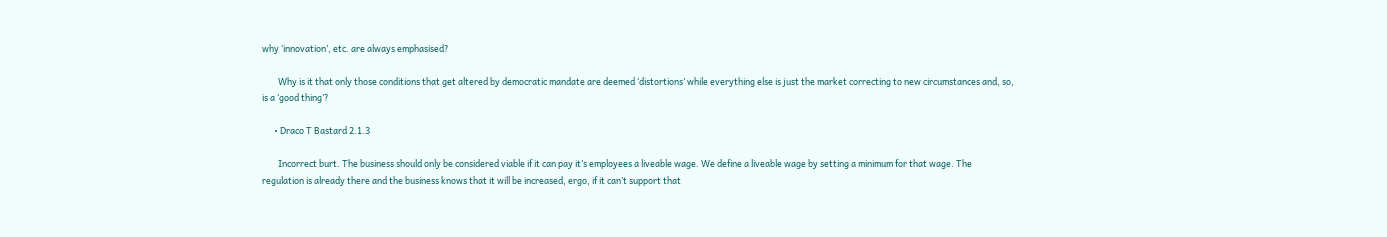why ‘innovation’, etc. are always emphasised?

        Why is it that only those conditions that get altered by democratic mandate are deemed ‘distortions’ while everything else is just the market correcting to new circumstances and, so, is a ‘good thing’?

      • Draco T Bastard 2.1.3

        Incorrect burt. The business should only be considered viable if it can pay it’s employees a liveable wage. We define a liveable wage by setting a minimum for that wage. The regulation is already there and the business knows that it will be increased, ergo, if it can’t support that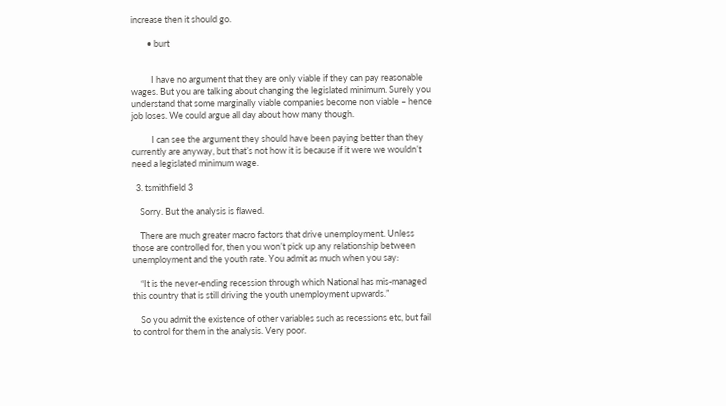increase then it should go.

        • burt


          I have no argument that they are only viable if they can pay reasonable wages. But you are talking about changing the legislated minimum. Surely you understand that some marginally viable companies become non viable – hence job loses. We could argue all day about how many though.

          I can see the argument they should have been paying better than they currently are anyway, but that’s not how it is because if it were we wouldn’t need a legislated minimum wage.

  3. tsmithfield 3

    Sorry. But the analysis is flawed.

    There are much greater macro factors that drive unemployment. Unless those are controlled for, then you won’t pick up any relationship between unemployment and the youth rate. You admit as much when you say:

    “It is the never-ending recession through which National has mis-managed this country that is still driving the youth unemployment upwards.”

    So you admit the existence of other variables such as recessions etc, but fail to control for them in the analysis. Very poor.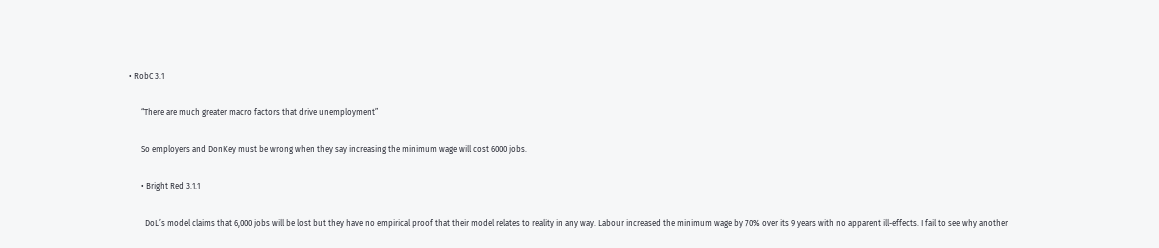• RobC 3.1

      “There are much greater macro factors that drive unemployment”

      So employers and DonKey must be wrong when they say increasing the minimum wage will cost 6000 jobs.

      • Bright Red 3.1.1

        DoL’s model claims that 6,000 jobs will be lost but they have no empirical proof that their model relates to reality in any way. Labour increased the minimum wage by 70% over its 9 years with no apparent ill-effects. I fail to see why another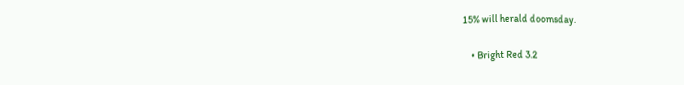15% will herald doomsday.

    • Bright Red 3.2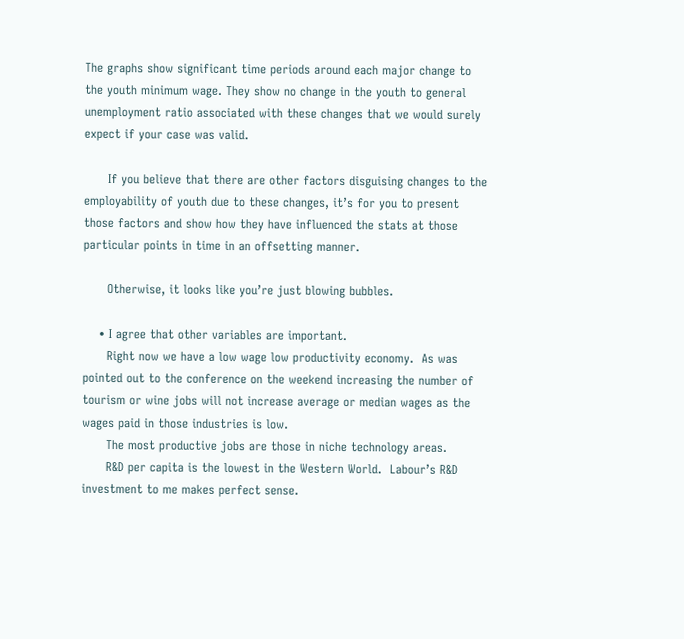The graphs show significant time periods around each major change to the youth minimum wage. They show no change in the youth to general unemployment ratio associated with these changes that we would surely expect if your case was valid.

      If you believe that there are other factors disguising changes to the employability of youth due to these changes, it’s for you to present those factors and show how they have influenced the stats at those particular points in time in an offsetting manner.

      Otherwise, it looks like you’re just blowing bubbles.

    • I agree that other variables are important.
      Right now we have a low wage low productivity economy.  As was pointed out to the conference on the weekend increasing the number of tourism or wine jobs will not increase average or median wages as the wages paid in those industries is low.
      The most productive jobs are those in niche technology areas.
      R&D per capita is the lowest in the Western World.  Labour’s R&D investment to me makes perfect sense.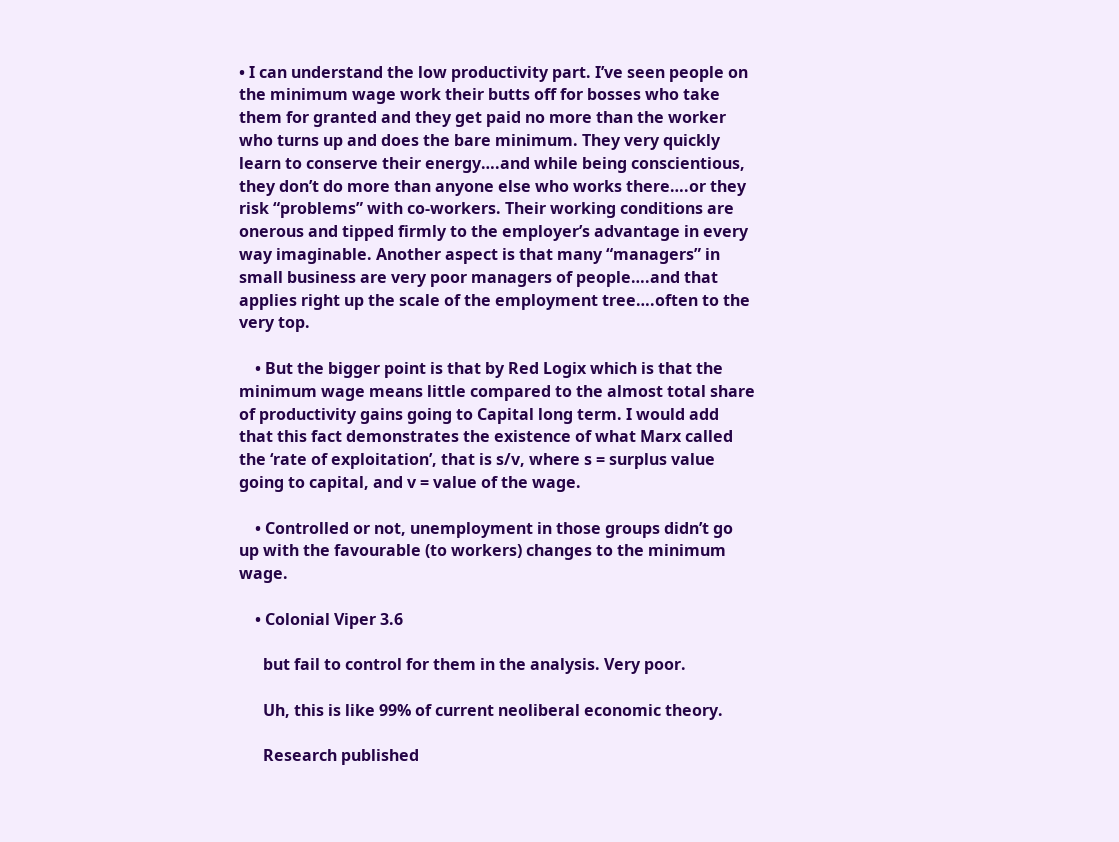• I can understand the low productivity part. I’ve seen people on the minimum wage work their butts off for bosses who take them for granted and they get paid no more than the worker who turns up and does the bare minimum. They very quickly learn to conserve their energy….and while being conscientious, they don’t do more than anyone else who works there….or they risk “problems” with co-workers. Their working conditions are onerous and tipped firmly to the employer’s advantage in every way imaginable. Another aspect is that many “managers” in small business are very poor managers of people….and that applies right up the scale of the employment tree….often to the very top.

    • But the bigger point is that by Red Logix which is that the minimum wage means little compared to the almost total share of productivity gains going to Capital long term. I would add that this fact demonstrates the existence of what Marx called the ‘rate of exploitation’, that is s/v, where s = surplus value going to capital, and v = value of the wage.

    • Controlled or not, unemployment in those groups didn’t go up with the favourable (to workers) changes to the minimum wage.

    • Colonial Viper 3.6

      but fail to control for them in the analysis. Very poor.

      Uh, this is like 99% of current neoliberal economic theory.

      Research published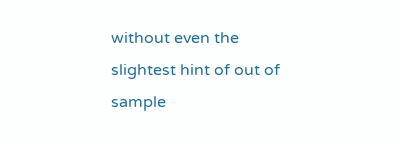without even the slightest hint of out of sample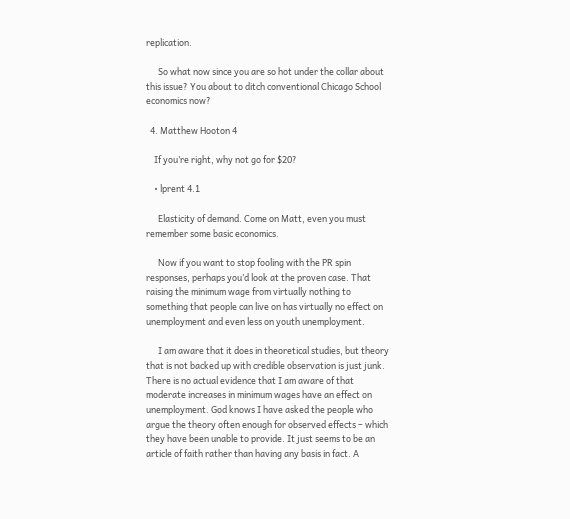replication.

      So what now since you are so hot under the collar about this issue? You about to ditch conventional Chicago School economics now?

  4. Matthew Hooton 4

    If you’re right, why not go for $20?

    • lprent 4.1

      Elasticity of demand. Come on Matt, even you must remember some basic economics.

      Now if you want to stop fooling with the PR spin responses, perhaps you’d look at the proven case. That raising the minimum wage from virtually nothing to something that people can live on has virtually no effect on unemployment and even less on youth unemployment.

      I am aware that it does in theoretical studies, but theory that is not backed up with credible observation is just junk. There is no actual evidence that I am aware of that moderate increases in minimum wages have an effect on unemployment. God knows I have asked the people who argue the theory often enough for observed effects – which they have been unable to provide. It just seems to be an article of faith rather than having any basis in fact. A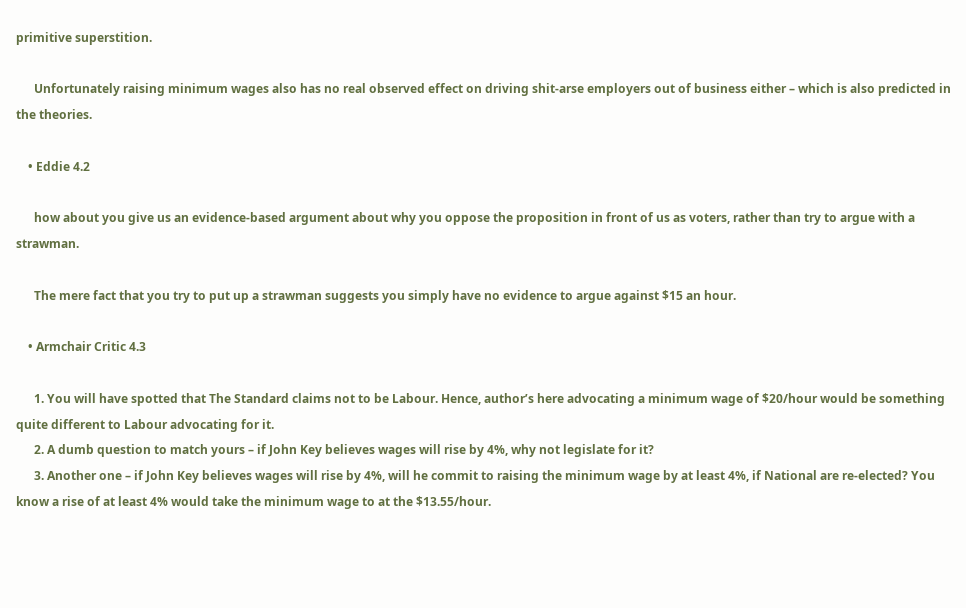primitive superstition.

      Unfortunately raising minimum wages also has no real observed effect on driving shit-arse employers out of business either – which is also predicted in the theories.

    • Eddie 4.2

      how about you give us an evidence-based argument about why you oppose the proposition in front of us as voters, rather than try to argue with a strawman.

      The mere fact that you try to put up a strawman suggests you simply have no evidence to argue against $15 an hour.

    • Armchair Critic 4.3

      1. You will have spotted that The Standard claims not to be Labour. Hence, author’s here advocating a minimum wage of $20/hour would be something quite different to Labour advocating for it.
      2. A dumb question to match yours – if John Key believes wages will rise by 4%, why not legislate for it?
      3. Another one – if John Key believes wages will rise by 4%, will he commit to raising the minimum wage by at least 4%, if National are re-elected? You know a rise of at least 4% would take the minimum wage to at the $13.55/hour.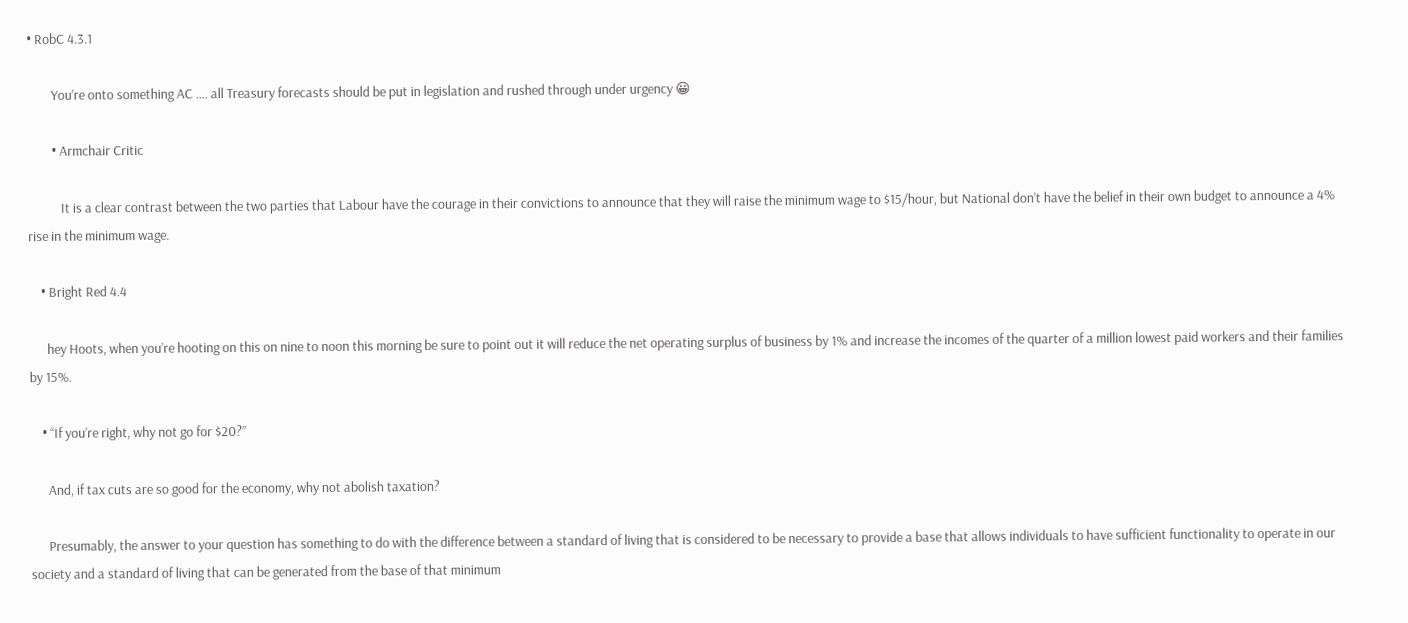• RobC 4.3.1

        You’re onto something AC …. all Treasury forecasts should be put in legislation and rushed through under urgency 😀

        • Armchair Critic

           It is a clear contrast between the two parties that Labour have the courage in their convictions to announce that they will raise the minimum wage to $15/hour, but National don’t have the belief in their own budget to announce a 4% rise in the minimum wage.

    • Bright Red 4.4

      hey Hoots, when you’re hooting on this on nine to noon this morning be sure to point out it will reduce the net operating surplus of business by 1% and increase the incomes of the quarter of a million lowest paid workers and their families by 15%.

    • “If you’re right, why not go for $20?”

      And, if tax cuts are so good for the economy, why not abolish taxation?

      Presumably, the answer to your question has something to do with the difference between a standard of living that is considered to be necessary to provide a base that allows individuals to have sufficient functionality to operate in our society and a standard of living that can be generated from the base of that minimum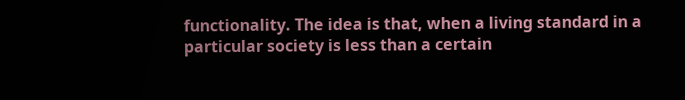functionality. The idea is that, when a living standard in a particular society is less than a certain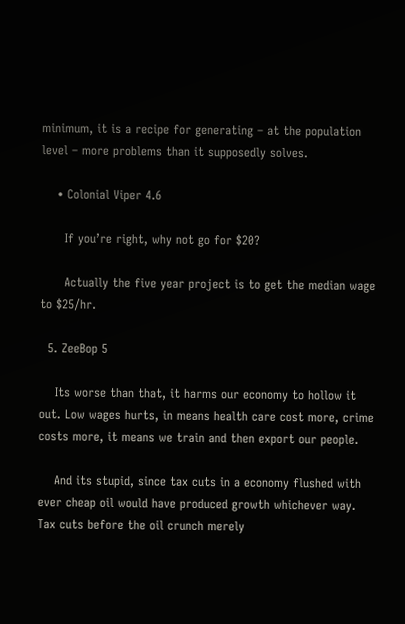minimum, it is a recipe for generating – at the population level – more problems than it supposedly solves.

    • Colonial Viper 4.6

      If you’re right, why not go for $20?

      Actually the five year project is to get the median wage to $25/hr.

  5. ZeeBop 5

    Its worse than that, it harms our economy to hollow it out. Low wages hurts, in means health care cost more, crime costs more, it means we train and then export our people.

    And its stupid, since tax cuts in a economy flushed with ever cheap oil would have produced growth whichever way. Tax cuts before the oil crunch merely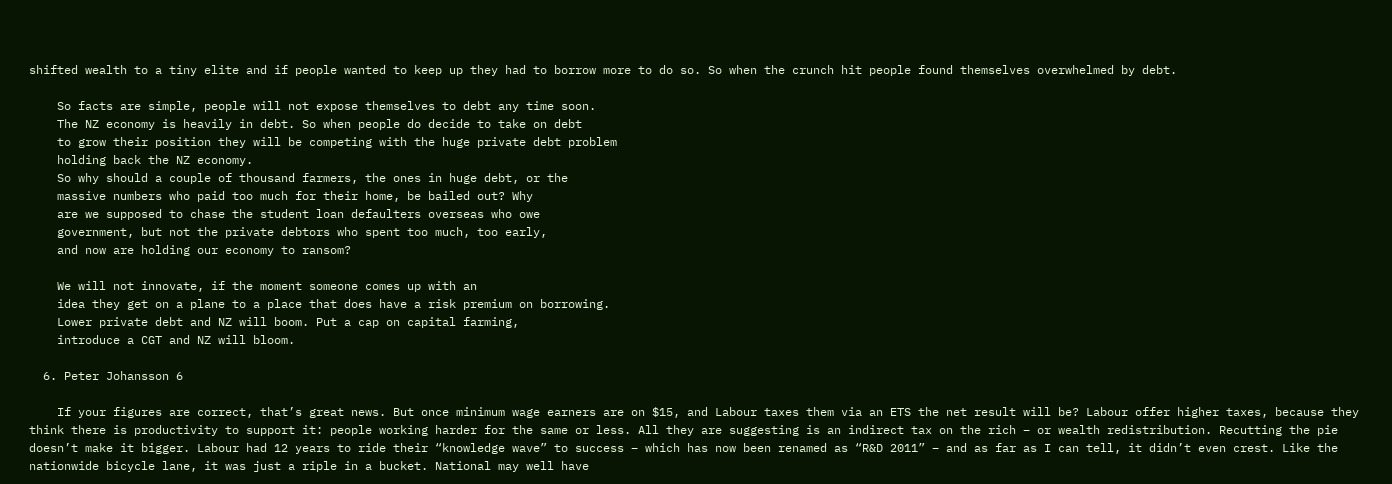shifted wealth to a tiny elite and if people wanted to keep up they had to borrow more to do so. So when the crunch hit people found themselves overwhelmed by debt.

    So facts are simple, people will not expose themselves to debt any time soon.
    The NZ economy is heavily in debt. So when people do decide to take on debt
    to grow their position they will be competing with the huge private debt problem
    holding back the NZ economy.
    So why should a couple of thousand farmers, the ones in huge debt, or the
    massive numbers who paid too much for their home, be bailed out? Why
    are we supposed to chase the student loan defaulters overseas who owe
    government, but not the private debtors who spent too much, too early,
    and now are holding our economy to ransom?

    We will not innovate, if the moment someone comes up with an
    idea they get on a plane to a place that does have a risk premium on borrowing.
    Lower private debt and NZ will boom. Put a cap on capital farming,
    introduce a CGT and NZ will bloom.

  6. Peter Johansson 6

    If your figures are correct, that’s great news. But once minimum wage earners are on $15, and Labour taxes them via an ETS the net result will be? Labour offer higher taxes, because they think there is productivity to support it: people working harder for the same or less. All they are suggesting is an indirect tax on the rich – or wealth redistribution. Recutting the pie doesn’t make it bigger. Labour had 12 years to ride their “knowledge wave” to success – which has now been renamed as “R&D 2011” – and as far as I can tell, it didn’t even crest. Like the nationwide bicycle lane, it was just a riple in a bucket. National may well have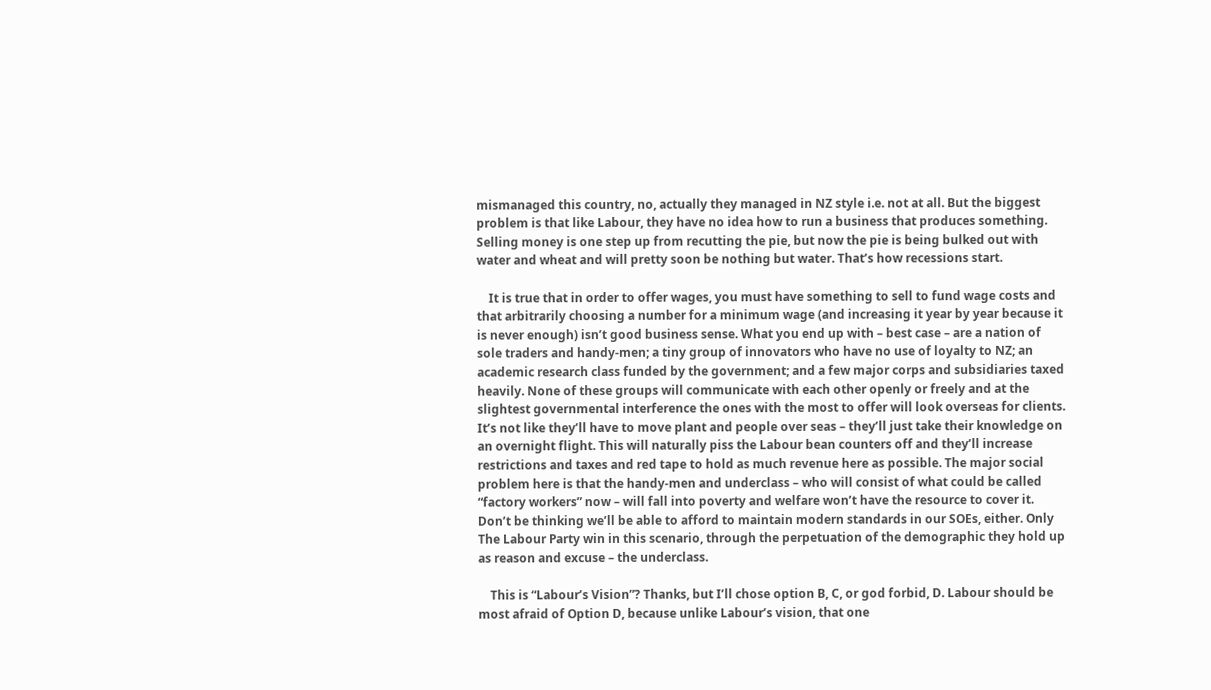mismanaged this country, no, actually they managed in NZ style i.e. not at all. But the biggest problem is that like Labour, they have no idea how to run a business that produces something. Selling money is one step up from recutting the pie, but now the pie is being bulked out with water and wheat and will pretty soon be nothing but water. That’s how recessions start.

    It is true that in order to offer wages, you must have something to sell to fund wage costs and that arbitrarily choosing a number for a minimum wage (and increasing it year by year because it is never enough) isn’t good business sense. What you end up with – best case – are a nation of sole traders and handy-men; a tiny group of innovators who have no use of loyalty to NZ; an academic research class funded by the government; and a few major corps and subsidiaries taxed heavily. None of these groups will communicate with each other openly or freely and at the slightest governmental interference the ones with the most to offer will look overseas for clients. It’s not like they’ll have to move plant and people over seas – they’ll just take their knowledge on an overnight flight. This will naturally piss the Labour bean counters off and they’ll increase restrictions and taxes and red tape to hold as much revenue here as possible. The major social problem here is that the handy-men and underclass – who will consist of what could be called “factory workers” now – will fall into poverty and welfare won’t have the resource to cover it. Don’t be thinking we’ll be able to afford to maintain modern standards in our SOEs, either. Only The Labour Party win in this scenario, through the perpetuation of the demographic they hold up as reason and excuse – the underclass.

    This is “Labour’s Vision”? Thanks, but I’ll chose option B, C, or god forbid, D. Labour should be most afraid of Option D, because unlike Labour’s vision, that one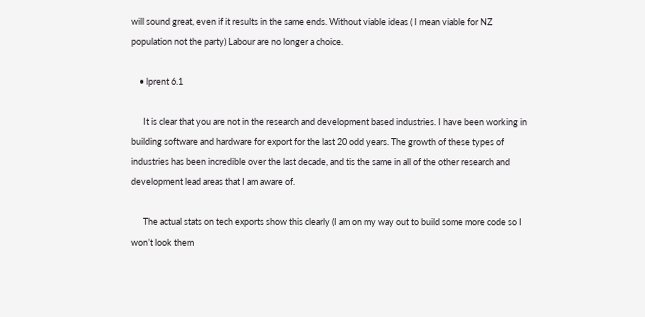will sound great, even if it results in the same ends. Without viable ideas ( I mean viable for NZ population not the party) Labour are no longer a choice.

    • lprent 6.1

      It is clear that you are not in the research and development based industries. I have been working in building software and hardware for export for the last 20 odd years. The growth of these types of industries has been incredible over the last decade, and tis the same in all of the other research and development lead areas that I am aware of.

      The actual stats on tech exports show this clearly (I am on my way out to build some more code so I won’t look them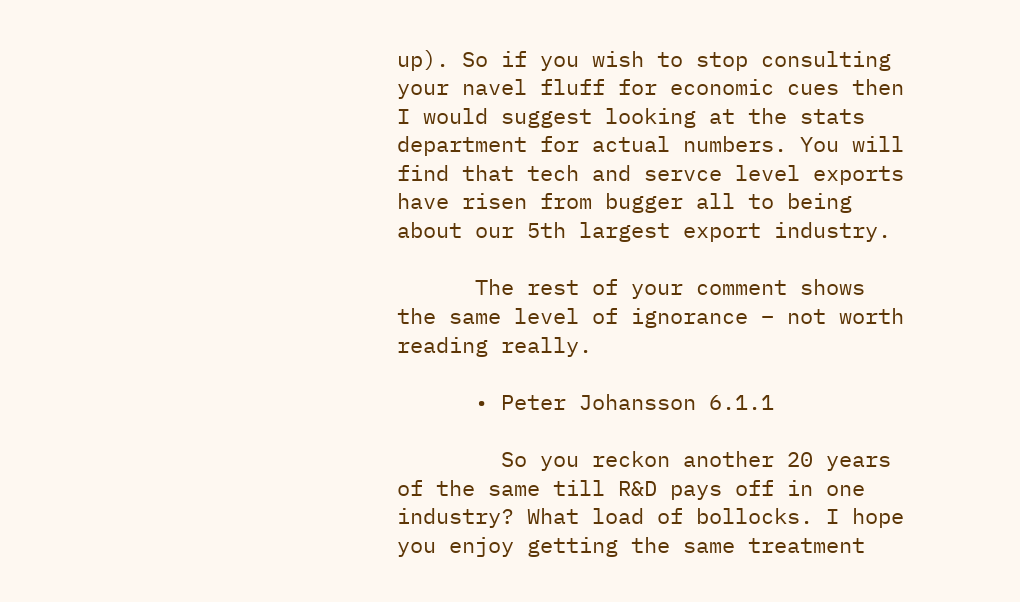up). So if you wish to stop consulting your navel fluff for economic cues then I would suggest looking at the stats department for actual numbers. You will find that tech and servce level exports have risen from bugger all to being about our 5th largest export industry.

      The rest of your comment shows the same level of ignorance – not worth reading really.

      • Peter Johansson 6.1.1

        So you reckon another 20 years of the same till R&D pays off in one industry? What load of bollocks. I hope you enjoy getting the same treatment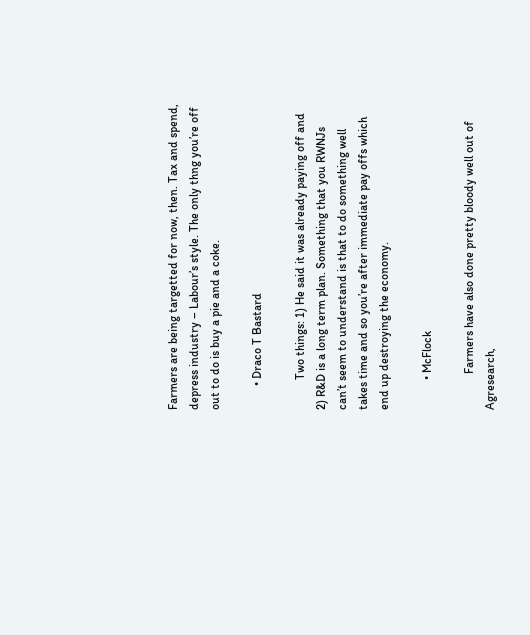Farmers are being targetted for now, then. Tax and spend, depress industry – Labour’s style. The only thng you’re off out to do is buy a pie and a coke.

        • Draco T Bastard

          Two things: 1) He said it was already paying off and 2) R&D is a long term plan. Something that you RWNJs can’t seem to understand is that to do something well takes time and so you’re after immediate pay offs which end up destroying the economy.

          • McFlock

            Farmers have also done pretty bloody well out of Agresearch,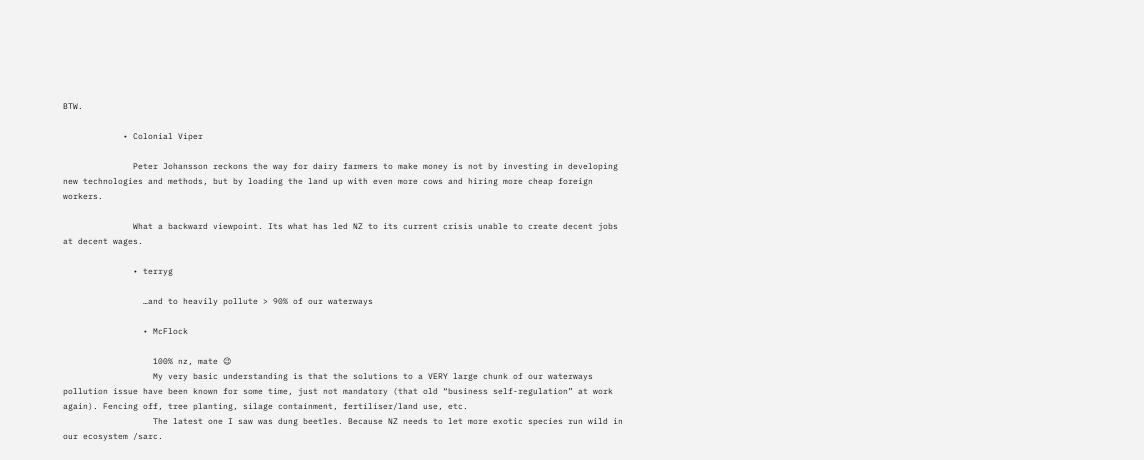BTW.

            • Colonial Viper

              Peter Johansson reckons the way for dairy farmers to make money is not by investing in developing new technologies and methods, but by loading the land up with even more cows and hiring more cheap foreign workers.

              What a backward viewpoint. Its what has led NZ to its current crisis unable to create decent jobs at decent wages.

              • terryg

                …and to heavily pollute > 90% of our waterways

                • McFlock

                  100% nz, mate 😉
                  My very basic understanding is that the solutions to a VERY large chunk of our waterways pollution issue have been known for some time, just not mandatory (that old “business self-regulation” at work again). Fencing off, tree planting, silage containment, fertiliser/land use, etc.
                  The latest one I saw was dung beetles. Because NZ needs to let more exotic species run wild in our ecosystem /sarc.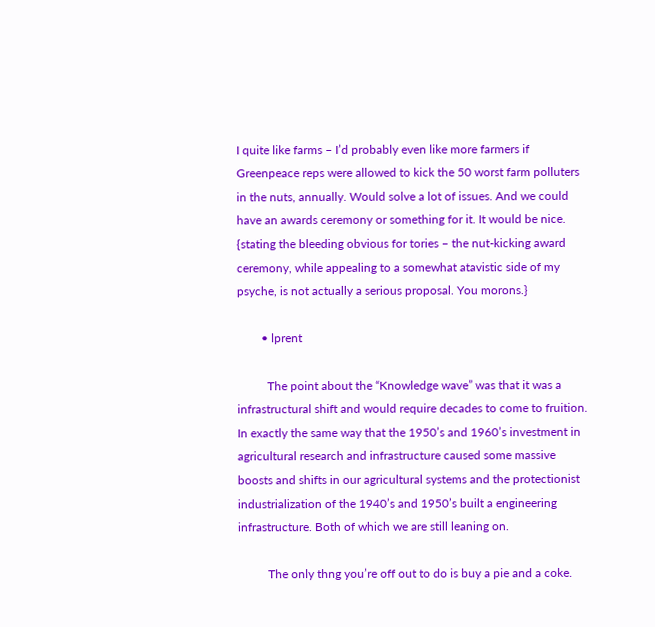I quite like farms – I’d probably even like more farmers if Greenpeace reps were allowed to kick the 50 worst farm polluters in the nuts, annually. Would solve a lot of issues. And we could have an awards ceremony or something for it. It would be nice. {stating the bleeding obvious for tories – the nut-kicking award ceremony, while appealing to a somewhat atavistic side of my psyche, is not actually a serious proposal. You morons.}

        • lprent

          The point about the “Knowledge wave” was that it was a infrastructural shift and would require decades to come to fruition. In exactly the same way that the 1950’s and 1960’s investment in agricultural research and infrastructure caused some massive boosts and shifts in our agricultural systems and the protectionist industrialization of the 1940’s and 1950’s built a engineering infrastructure. Both of which we are still leaning on.

          The only thng you’re off out to do is buy a pie and a coke.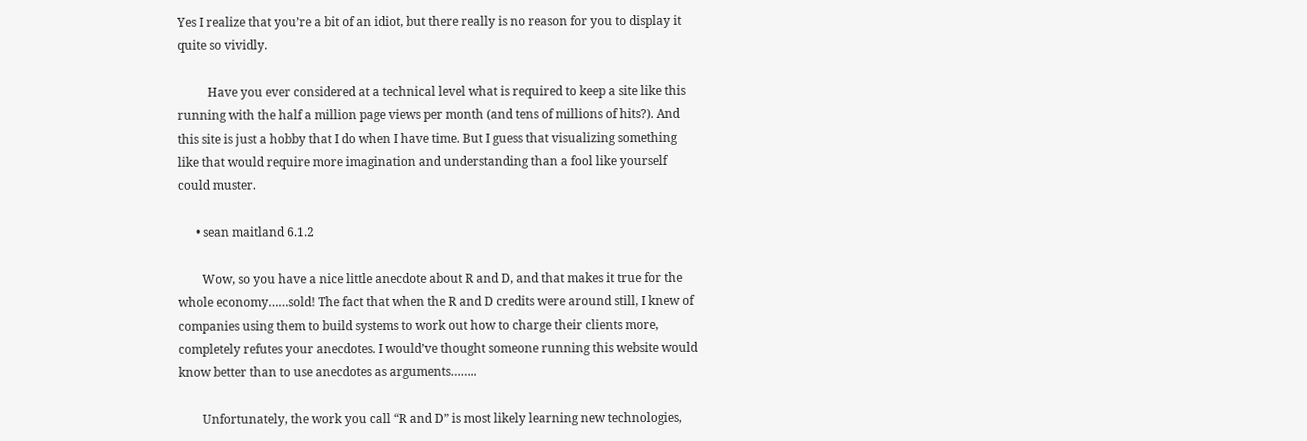Yes I realize that you’re a bit of an idiot, but there really is no reason for you to display it quite so vividly.

          Have you ever considered at a technical level what is required to keep a site like this running with the half a million page views per month (and tens of millions of hits?). And this site is just a hobby that I do when I have time. But I guess that visualizing something like that would require more imagination and understanding than a fool like yourself could muster.

      • sean maitland 6.1.2

        Wow, so you have a nice little anecdote about R and D, and that makes it true for the whole economy……sold! The fact that when the R and D credits were around still, I knew of companies using them to build systems to work out how to charge their clients more, completely refutes your anecdotes. I would’ve thought someone running this website would know better than to use anecdotes as arguments……..

        Unfortunately, the work you call “R and D” is most likely learning new technologies,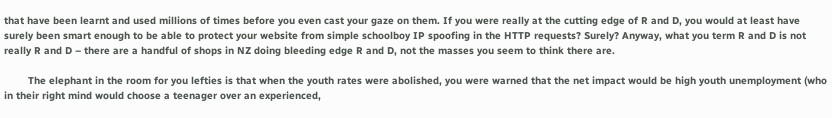that have been learnt and used millions of times before you even cast your gaze on them. If you were really at the cutting edge of R and D, you would at least have surely been smart enough to be able to protect your website from simple schoolboy IP spoofing in the HTTP requests? Surely? Anyway, what you term R and D is not really R and D – there are a handful of shops in NZ doing bleeding edge R and D, not the masses you seem to think there are.

        The elephant in the room for you lefties is that when the youth rates were abolished, you were warned that the net impact would be high youth unemployment (who in their right mind would choose a teenager over an experienced,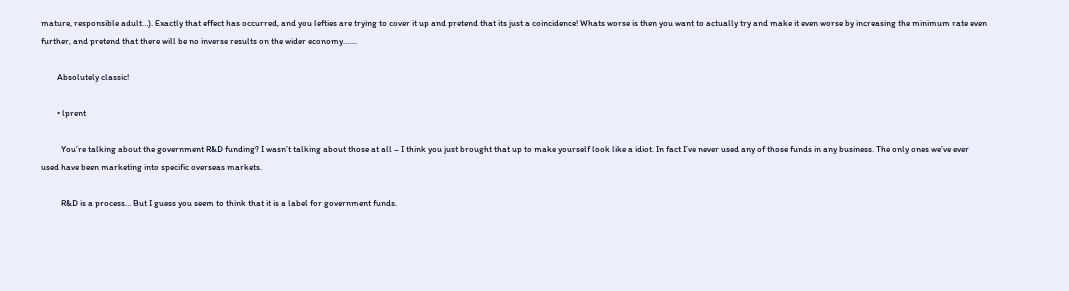mature, responsible adult…). Exactly that effect has occurred, and you lefties are trying to cover it up and pretend that its just a coincidence! Whats worse is then you want to actually try and make it even worse by increasing the minimum rate even further, and pretend that there will be no inverse results on the wider economy…….

        Absolutely classic!

        • lprent

          You’re talking about the government R&D funding? I wasn’t talking about those at all – I think you just brought that up to make yourself look like a idiot. In fact I’ve never used any of those funds in any business. The only ones we’ve ever used have been marketing into specific overseas markets.

          R&D is a process… But I guess you seem to think that it is a label for government funds.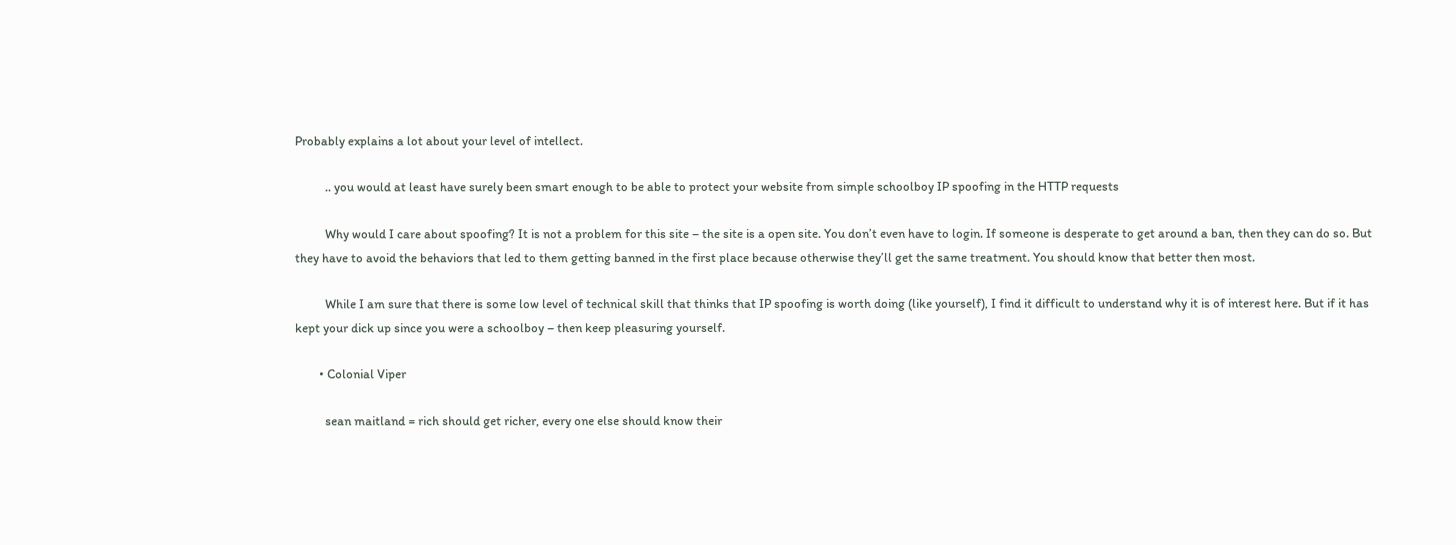Probably explains a lot about your level of intellect.

          .. you would at least have surely been smart enough to be able to protect your website from simple schoolboy IP spoofing in the HTTP requests

          Why would I care about spoofing? It is not a problem for this site – the site is a open site. You don’t even have to login. If someone is desperate to get around a ban, then they can do so. But they have to avoid the behaviors that led to them getting banned in the first place because otherwise they’ll get the same treatment. You should know that better then most.

          While I am sure that there is some low level of technical skill that thinks that IP spoofing is worth doing (like yourself), I find it difficult to understand why it is of interest here. But if it has kept your dick up since you were a schoolboy – then keep pleasuring yourself.

        • Colonial Viper

          sean maitland = rich should get richer, every one else should know their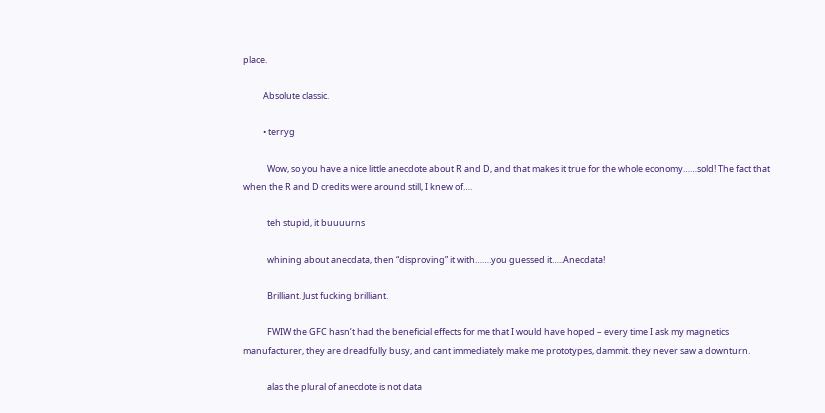place.

          Absolute classic.

          • terryg

            Wow, so you have a nice little anecdote about R and D, and that makes it true for the whole economy……sold! The fact that when the R and D credits were around still, I knew of….

            teh stupid, it buuuurns

            whining about anecdata, then “disproving” it with…….you guessed it…..Anecdata!

            Brilliant. Just fucking brilliant.

            FWIW the GFC hasn’t had the beneficial effects for me that I would have hoped – every time I ask my magnetics manufacturer, they are dreadfully busy, and cant immediately make me prototypes, dammit. they never saw a downturn.

            alas the plural of anecdote is not data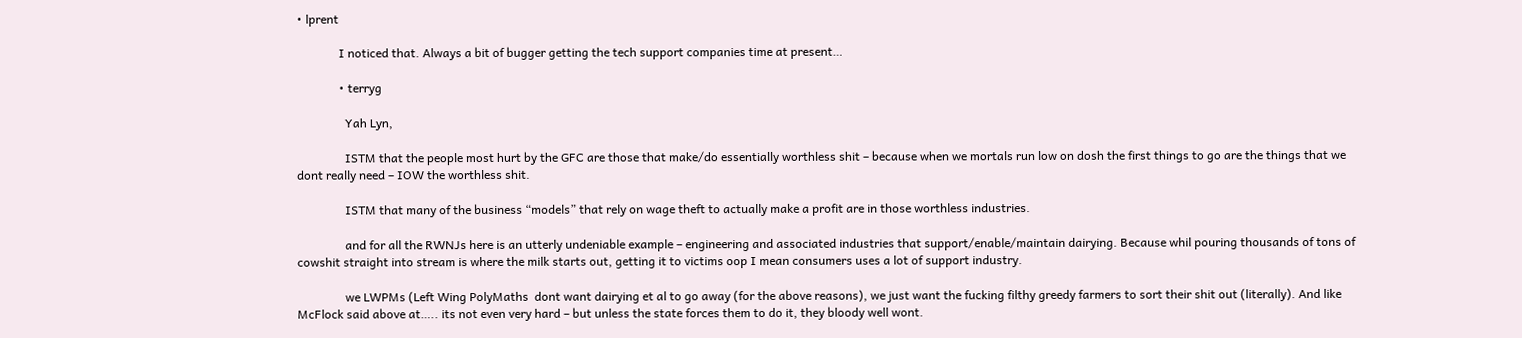• lprent

              I noticed that. Always a bit of bugger getting the tech support companies time at present…

              • terryg

                Yah Lyn,

                ISTM that the people most hurt by the GFC are those that make/do essentially worthless shit – because when we mortals run low on dosh the first things to go are the things that we dont really need – IOW the worthless shit.

                ISTM that many of the business “models” that rely on wage theft to actually make a profit are in those worthless industries.

                and for all the RWNJs here is an utterly undeniable example – engineering and associated industries that support/enable/maintain dairying. Because whil pouring thousands of tons of cowshit straight into stream is where the milk starts out, getting it to victims oop I mean consumers uses a lot of support industry.

                we LWPMs (Left Wing PolyMaths  dont want dairying et al to go away (for the above reasons), we just want the fucking filthy greedy farmers to sort their shit out (literally). And like McFlock said above at….. its not even very hard – but unless the state forces them to do it, they bloody well wont.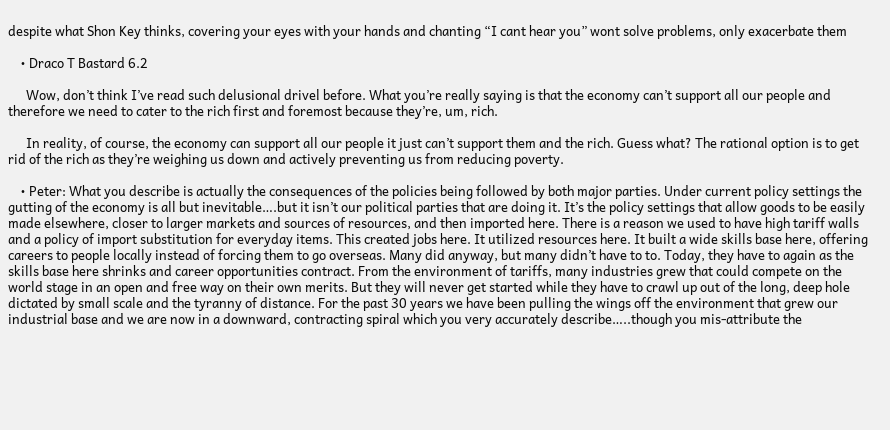despite what Shon Key thinks, covering your eyes with your hands and chanting “I cant hear you” wont solve problems, only exacerbate them

    • Draco T Bastard 6.2

      Wow, don’t think I’ve read such delusional drivel before. What you’re really saying is that the economy can’t support all our people and therefore we need to cater to the rich first and foremost because they’re, um, rich.

      In reality, of course, the economy can support all our people it just can’t support them and the rich. Guess what? The rational option is to get rid of the rich as they’re weighing us down and actively preventing us from reducing poverty.

    • Peter: What you describe is actually the consequences of the policies being followed by both major parties. Under current policy settings the gutting of the economy is all but inevitable….but it isn’t our political parties that are doing it. It’s the policy settings that allow goods to be easily made elsewhere, closer to larger markets and sources of resources, and then imported here. There is a reason we used to have high tariff walls and a policy of import substitution for everyday items. This created jobs here. It utilized resources here. It built a wide skills base here, offering careers to people locally instead of forcing them to go overseas. Many did anyway, but many didn’t have to to. Today, they have to again as the skills base here shrinks and career opportunities contract. From the environment of tariffs, many industries grew that could compete on the world stage in an open and free way on their own merits. But they will never get started while they have to crawl up out of the long, deep hole dictated by small scale and the tyranny of distance. For the past 30 years we have been pulling the wings off the environment that grew our industrial base and we are now in a downward, contracting spiral which you very accurately describe…..though you mis-attribute the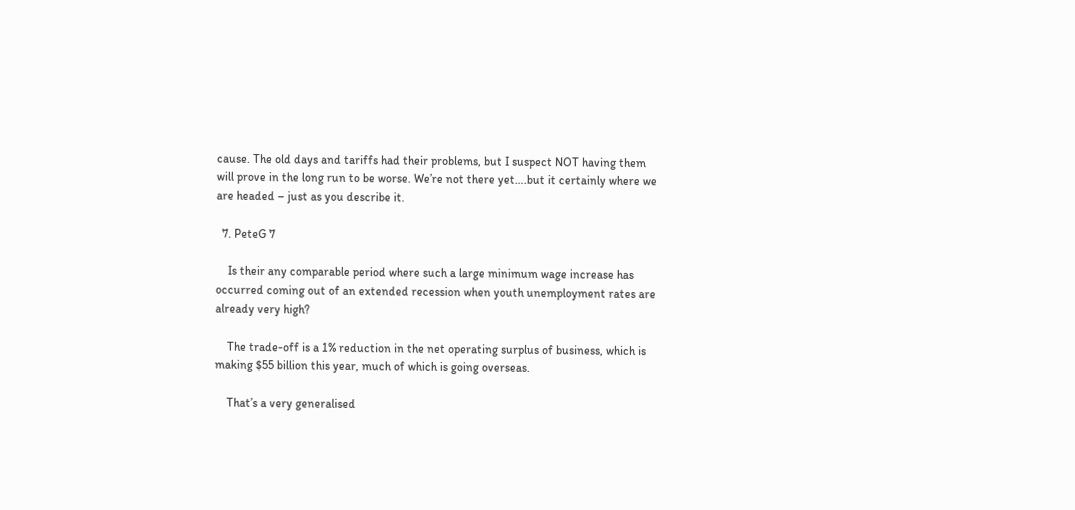cause. The old days and tariffs had their problems, but I suspect NOT having them will prove in the long run to be worse. We’re not there yet….but it certainly where we are headed – just as you describe it.

  7. PeteG 7

    Is their any comparable period where such a large minimum wage increase has occurred coming out of an extended recession when youth unemployment rates are already very high?

    The trade-off is a 1% reduction in the net operating surplus of business, which is making $55 billion this year, much of which is going overseas.

    That’s a very generalised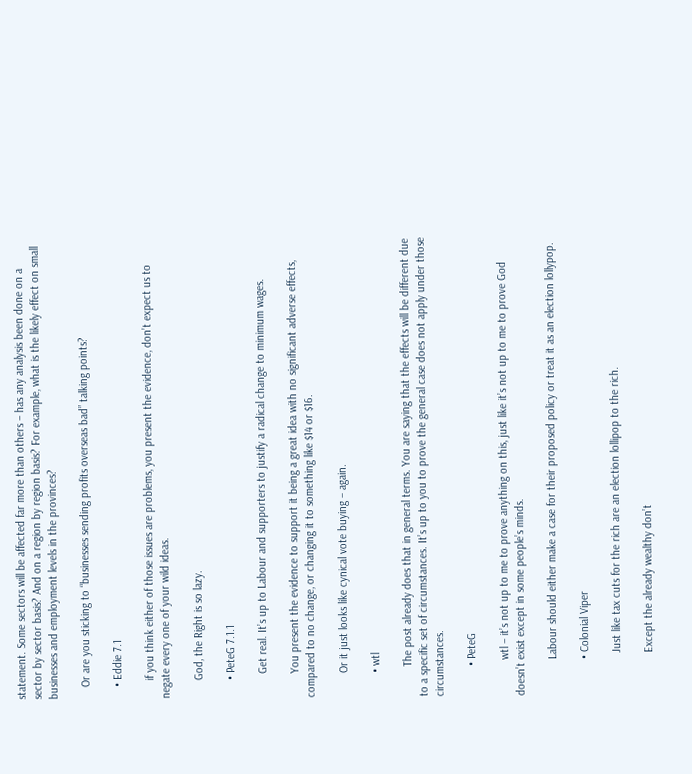statement. Some sectors will be affected far more than others – has any analysis been done on a sector by sector basis? And on a region by region basis? For example, what is the likely effect on small businesses and employment levels in the provinces?

    Or are you sticking to “businesses sending profits overseas bad” talking points?

    • Eddie 7.1

      if you think either of those issues are problems, you present the evidence, don’t expect us to negate every one of your wild ideas.

      God, the Right is so lazy.

      • PeteG 7.1.1

        Get real. It’s up to Labour and supporters to justify a radical change to minimum wages.

        You present the evidence to support it being a great idea with no significant adverse effects, compared to no change, or changing it to something like $14 or $16.

        Or it just looks like cynical vote buying – again.

        • wtl

          The post already does that in general terms. You are saying that the effects will be different due to a specific set of circumstances. It’s up to you to prove the general case does not apply under those circumstances.

          • PeteG

            wtl – it’s not up to me to prove anything on this, just like it’s not up to me to prove God doesn’t exist except in some people’s minds.

            Labour should either make a case for their proposed policy or treat it as an election lollypop.

            • Colonial Viper

              Just like tax cuts for the rich are an election lollipop to the rich.

              Except the already wealthy don’t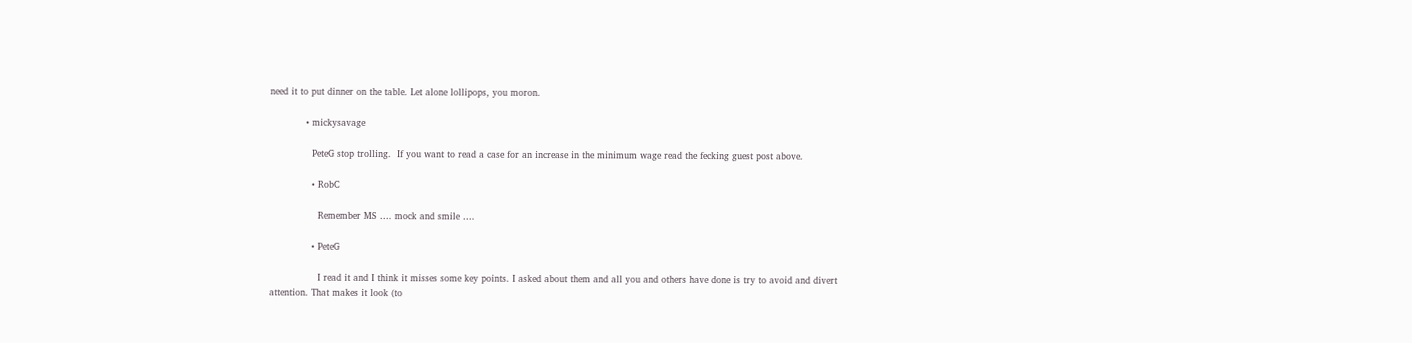need it to put dinner on the table. Let alone lollipops, you moron.

            • mickysavage

              PeteG stop trolling.  If you want to read a case for an increase in the minimum wage read the fecking guest post above.

              • RobC

                Remember MS …. mock and smile ….

              • PeteG

                I read it and I think it misses some key points. I asked about them and all you and others have done is try to avoid and divert attention. That makes it look (to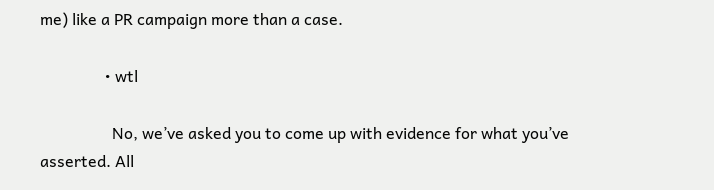me) like a PR campaign more than a case.

                • wtl

                  No, we’ve asked you to come up with evidence for what you’ve asserted. All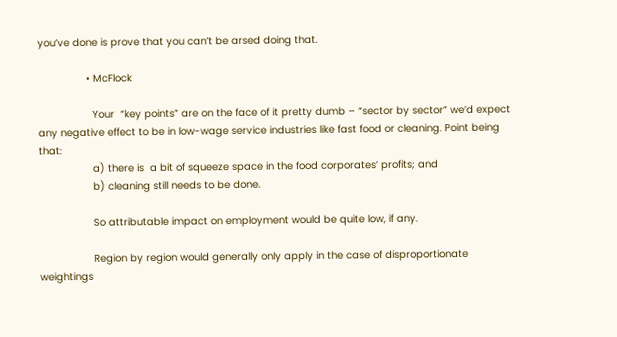you’ve done is prove that you can’t be arsed doing that.

                • McFlock

                  Your  “key points” are on the face of it pretty dumb – “sector by sector” we’d expect any negative effect to be in low-wage service industries like fast food or cleaning. Point being that:
                  a) there is  a bit of squeeze space in the food corporates’ profits; and
                  b) cleaning still needs to be done.

                  So attributable impact on employment would be quite low, if any.

                  Region by region would generally only apply in the case of disproportionate weightings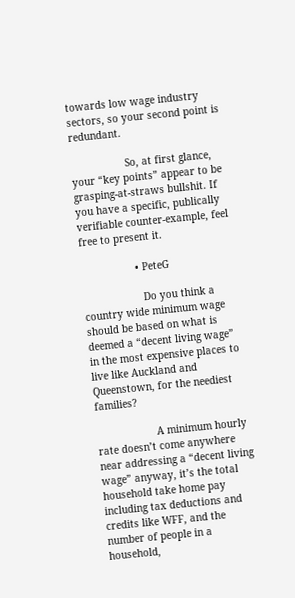towards low wage industry sectors, so your second point is redundant.

                  So, at first glance, your “key points” appear to be grasping-at-straws bullshit. If you have a specific, publically verifiable counter-example, feel free to present it.

                  • PeteG

                    Do you think a country wide minimum wage should be based on what is deemed a “decent living wage” in the most expensive places to live like Auckland and Queenstown, for the neediest families?

                    A minimum hourly rate doesn’t come anywhere near addressing a “decent living wage” anyway, it’s the total household take home pay including tax deductions and credits like WFF, and the number of people in a household,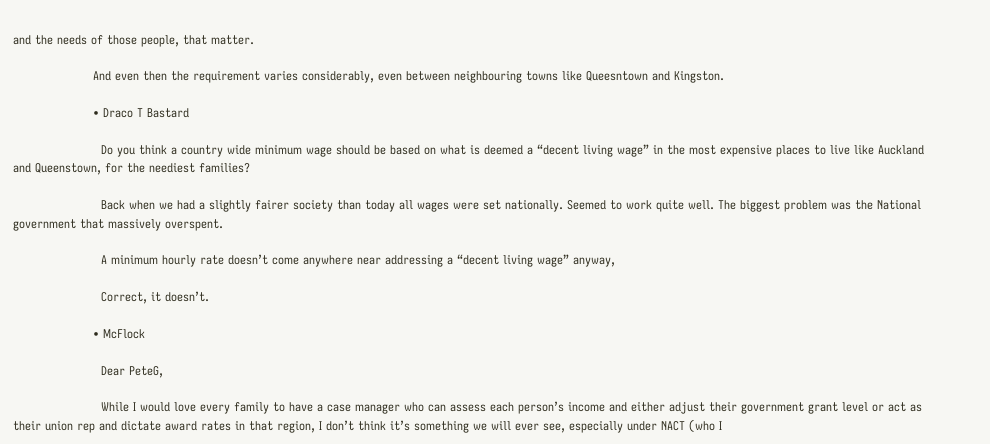and the needs of those people, that matter.

                    And even then the requirement varies considerably, even between neighbouring towns like Queesntown and Kingston.

                    • Draco T Bastard

                      Do you think a country wide minimum wage should be based on what is deemed a “decent living wage” in the most expensive places to live like Auckland and Queenstown, for the neediest families?

                      Back when we had a slightly fairer society than today all wages were set nationally. Seemed to work quite well. The biggest problem was the National government that massively overspent.

                      A minimum hourly rate doesn’t come anywhere near addressing a “decent living wage” anyway,

                      Correct, it doesn’t.

                    • McFlock

                      Dear PeteG,

                      While I would love every family to have a case manager who can assess each person’s income and either adjust their government grant level or act as their union rep and dictate award rates in that region, I don’t think it’s something we will ever see, especially under NACT (who I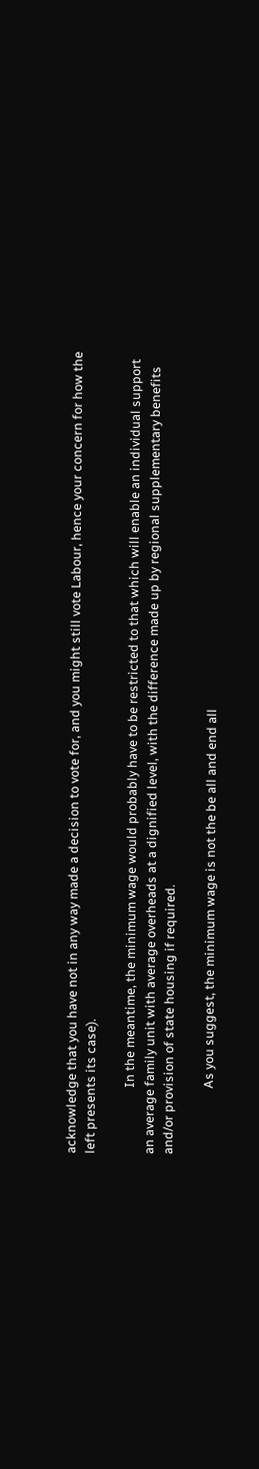acknowledge that you have not in any way made a decision to vote for, and you might still vote Labour, hence your concern for how the left presents its case).

                      In the meantime, the minimum wage would probably have to be restricted to that which will enable an individual support an average family unit with average overheads at a dignified level, with the difference made up by regional supplementary benefits and/or provision of state housing if required.

                      As you suggest, the minimum wage is not the be all and end all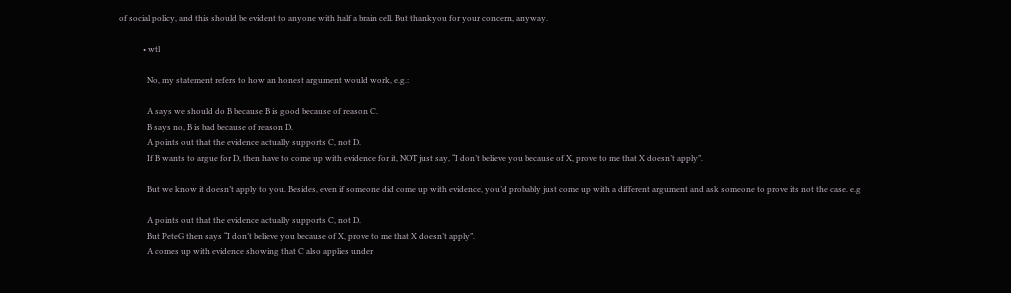of social policy, and this should be evident to anyone with half a brain cell. But thankyou for your concern, anyway.

            • wtl

              No, my statement refers to how an honest argument would work, e.g.:

              A says we should do B because B is good because of reason C.
              B says no, B is bad because of reason D.
              A points out that the evidence actually supports C, not D.
              If B wants to argue for D, then have to come up with evidence for it, NOT just say, “I don’t believe you because of X, prove to me that X doesn’t apply”.

              But we know it doesn’t apply to you. Besides, even if someone did come up with evidence, you’d probably just come up with a different argument and ask someone to prove its not the case. e.g

              A points out that the evidence actually supports C, not D.
              But PeteG then says “I don’t believe you because of X, prove to me that X doesn’t apply”.
              A comes up with evidence showing that C also applies under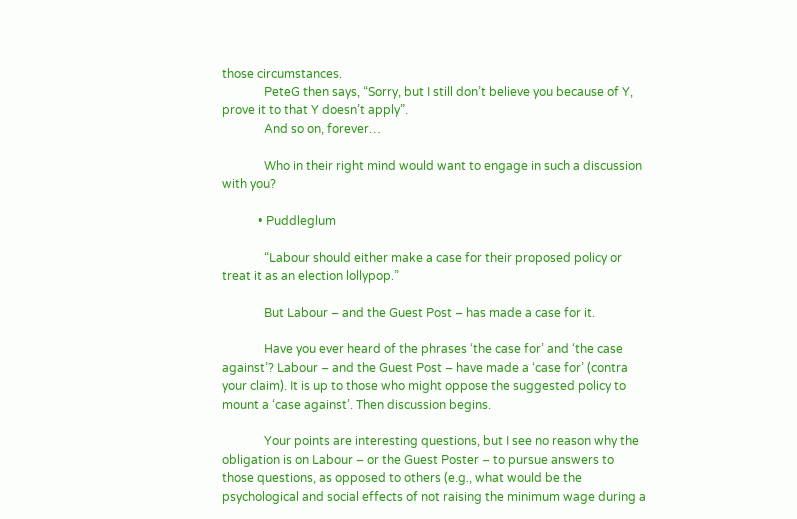those circumstances.
              PeteG then says, “Sorry, but I still don’t believe you because of Y, prove it to that Y doesn’t apply”.
              And so on, forever…

              Who in their right mind would want to engage in such a discussion with you?

            • Puddleglum

              “Labour should either make a case for their proposed policy or treat it as an election lollypop.”

              But Labour – and the Guest Post – has made a case for it.

              Have you ever heard of the phrases ‘the case for’ and ‘the case against’? Labour – and the Guest Post – have made a ‘case for’ (contra your claim). It is up to those who might oppose the suggested policy to mount a ‘case against’. Then discussion begins.

              Your points are interesting questions, but I see no reason why the obligation is on Labour – or the Guest Poster – to pursue answers to those questions, as opposed to others (e.g., what would be the psychological and social effects of not raising the minimum wage during a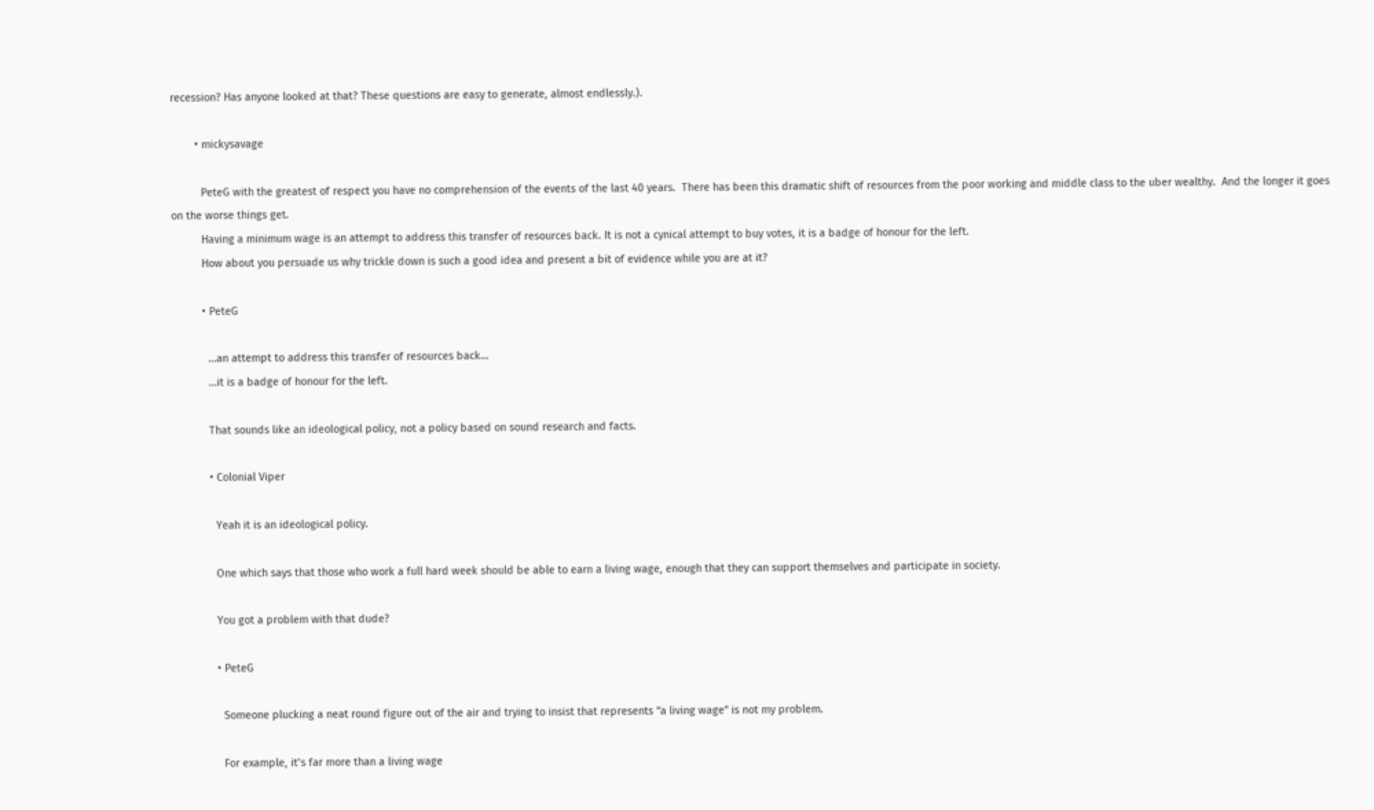recession? Has anyone looked at that? These questions are easy to generate, almost endlessly.).

        • mickysavage

          PeteG with the greatest of respect you have no comprehension of the events of the last 40 years.  There has been this dramatic shift of resources from the poor working and middle class to the uber wealthy.  And the longer it goes on the worse things get.
          Having a minimum wage is an attempt to address this transfer of resources back. It is not a cynical attempt to buy votes, it is a badge of honour for the left.
          How about you persuade us why trickle down is such a good idea and present a bit of evidence while you are at it?

          • PeteG

            …an attempt to address this transfer of resources back…
            …it is a badge of honour for the left.

            That sounds like an ideological policy, not a policy based on sound research and facts.

            • Colonial Viper

              Yeah it is an ideological policy.

              One which says that those who work a full hard week should be able to earn a living wage, enough that they can support themselves and participate in society.

              You got a problem with that dude?

              • PeteG

                Someone plucking a neat round figure out of the air and trying to insist that represents “a living wage” is not my problem.

                For example, it’s far more than a living wage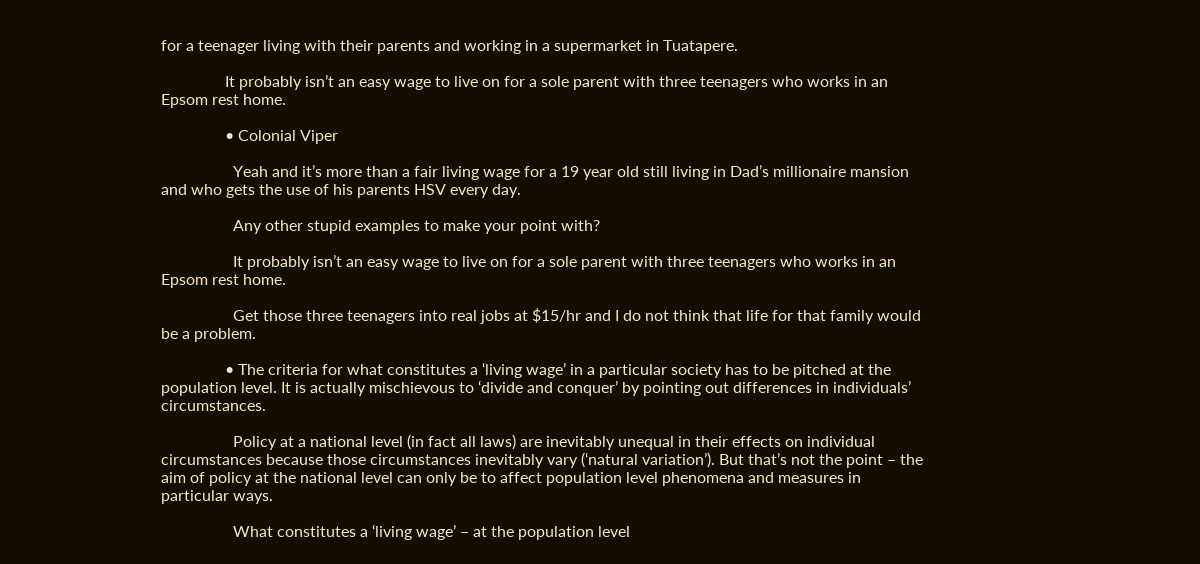for a teenager living with their parents and working in a supermarket in Tuatapere.

                It probably isn’t an easy wage to live on for a sole parent with three teenagers who works in an Epsom rest home.

                • Colonial Viper

                  Yeah and it’s more than a fair living wage for a 19 year old still living in Dad’s millionaire mansion and who gets the use of his parents HSV every day.

                  Any other stupid examples to make your point with?

                  It probably isn’t an easy wage to live on for a sole parent with three teenagers who works in an Epsom rest home.

                  Get those three teenagers into real jobs at $15/hr and I do not think that life for that family would be a problem.

                • The criteria for what constitutes a ‘living wage’ in a particular society has to be pitched at the population level. It is actually mischievous to ‘divide and conquer’ by pointing out differences in individuals’ circumstances.

                  Policy at a national level (in fact all laws) are inevitably unequal in their effects on individual circumstances because those circumstances inevitably vary (‘natural variation’). But that’s not the point – the aim of policy at the national level can only be to affect population level phenomena and measures in particular ways.

                  What constitutes a ‘living wage’ – at the population level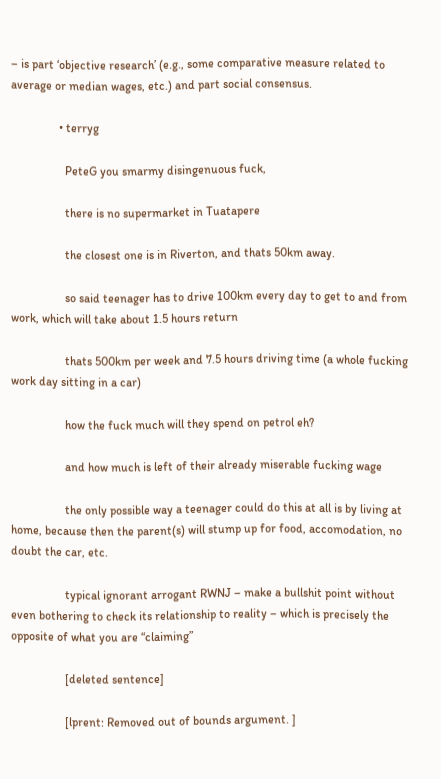– is part ‘objective research’ (e.g., some comparative measure related to average or median wages, etc.) and part social consensus.

                • terryg

                  PeteG you smarmy disingenuous fuck,

                  there is no supermarket in Tuatapere

                  the closest one is in Riverton, and thats 50km away.

                  so said teenager has to drive 100km every day to get to and from work, which will take about 1.5 hours return

                  thats 500km per week and 7.5 hours driving time (a whole fucking work day sitting in a car)

                  how the fuck much will they spend on petrol eh?

                  and how much is left of their already miserable fucking wage

                  the only possible way a teenager could do this at all is by living at home, because then the parent(s) will stump up for food, accomodation, no doubt the car, etc.

                  typical ignorant arrogant RWNJ – make a bullshit point without even bothering to check its relationship to reality – which is precisely the opposite of what you are “claiming”

                  [deleted sentence]

                  [lprent: Removed out of bounds argument. ]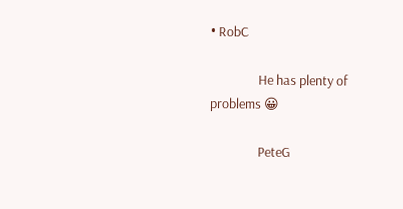• RobC

                He has plenty of problems 😀

                PeteG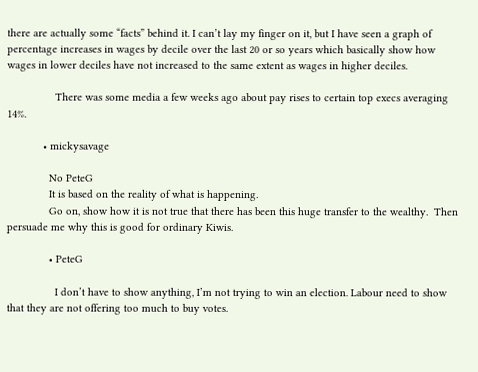there are actually some “facts” behind it. I can’t lay my finger on it, but I have seen a graph of percentage increases in wages by decile over the last 20 or so years which basically show how wages in lower deciles have not increased to the same extent as wages in higher deciles.

                There was some media a few weeks ago about pay rises to certain top execs averaging 14%.

            • mickysavage

              No PeteG
              It is based on the reality of what is happening.
              Go on, show how it is not true that there has been this huge transfer to the wealthy.  Then persuade me why this is good for ordinary Kiwis.

              • PeteG

                I don’t have to show anything, I’m not trying to win an election. Labour need to show that they are not offering too much to buy votes.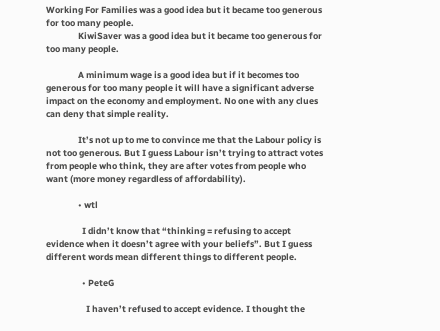Working For Families was a good idea but it became too generous for too many people.
                KiwiSaver was a good idea but it became too generous for too many people.

                A minimum wage is a good idea but if it becomes too generous for too many people it will have a significant adverse impact on the economy and employment. No one with any clues can deny that simple reality.

                It’s not up to me to convince me that the Labour policy is not too generous. But I guess Labour isn’t trying to attract votes from people who think, they are after votes from people who want (more money regardless of affordability).

                • wtl

                  I didn’t know that “thinking = refusing to accept evidence when it doesn’t agree with your beliefs”. But I guess different words mean different things to different people.

                  • PeteG

                    I haven’t refused to accept evidence. I thought the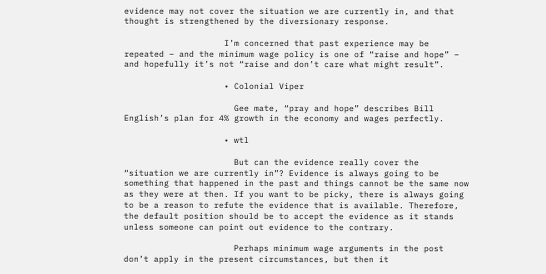evidence may not cover the situation we are currently in, and that thought is strengthened by the diversionary response.

                    I’m concerned that past experience may be repeated – and the minimum wage policy is one of “raise and hope” – and hopefully it’s not “raise and don’t care what might result”.

                    • Colonial Viper

                      Gee mate, “pray and hope” describes Bill English’s plan for 4% growth in the economy and wages perfectly.

                    • wtl

                      But can the evidence really cover the “situation we are currently in”? Evidence is always going to be something that happened in the past and things cannot be the same now as they were at then. If you want to be picky, there is always going to be a reason to refute the evidence that is available. Therefore, the default position should be to accept the evidence as it stands unless someone can point out evidence to the contrary.

                      Perhaps minimum wage arguments in the post don’t apply in the present circumstances, but then it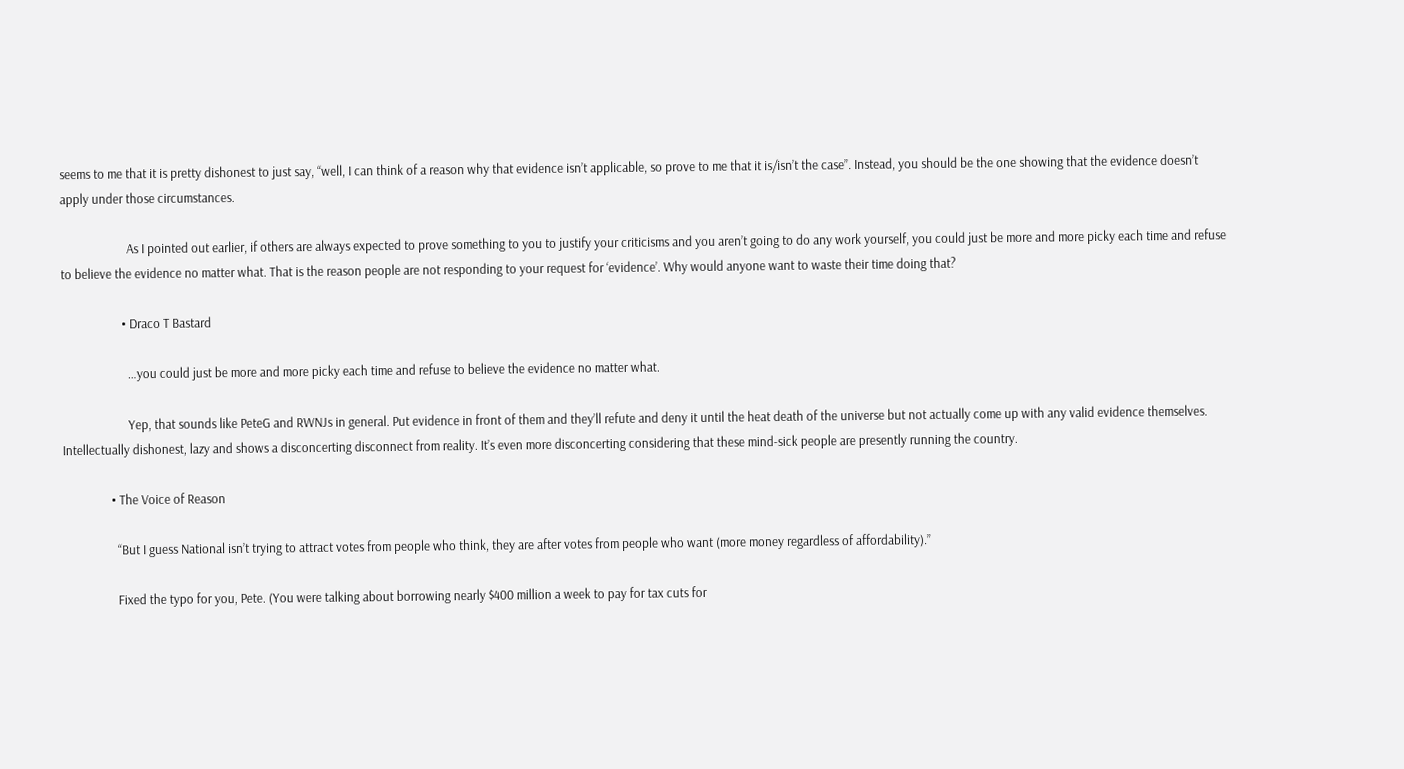seems to me that it is pretty dishonest to just say, “well, I can think of a reason why that evidence isn’t applicable, so prove to me that it is/isn’t the case”. Instead, you should be the one showing that the evidence doesn’t apply under those circumstances.

                      As I pointed out earlier, if others are always expected to prove something to you to justify your criticisms and you aren’t going to do any work yourself, you could just be more and more picky each time and refuse to believe the evidence no matter what. That is the reason people are not responding to your request for ‘evidence’. Why would anyone want to waste their time doing that?

                    • Draco T Bastard

                      …you could just be more and more picky each time and refuse to believe the evidence no matter what.

                      Yep, that sounds like PeteG and RWNJs in general. Put evidence in front of them and they’ll refute and deny it until the heat death of the universe but not actually come up with any valid evidence themselves. Intellectually dishonest, lazy and shows a disconcerting disconnect from reality. It’s even more disconcerting considering that these mind-sick people are presently running the country.

                • The Voice of Reason

                  “But I guess National isn’t trying to attract votes from people who think, they are after votes from people who want (more money regardless of affordability).”

                  Fixed the typo for you, Pete. (You were talking about borrowing nearly $400 million a week to pay for tax cuts for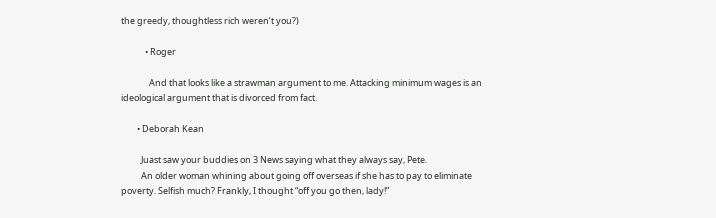the greedy, thoughtless rich weren’t you?)

            • Roger

              And that looks like a strawman argument to me. Attacking minimum wages is an ideological argument that is divorced from fact.

        • Deborah Kean

          Juast saw your buddies on 3 News saying what they always say, Pete.
          An older woman whining about going off overseas if she has to pay to eliminate poverty. Selfish much? Frankly, I thought “off you go then, lady!”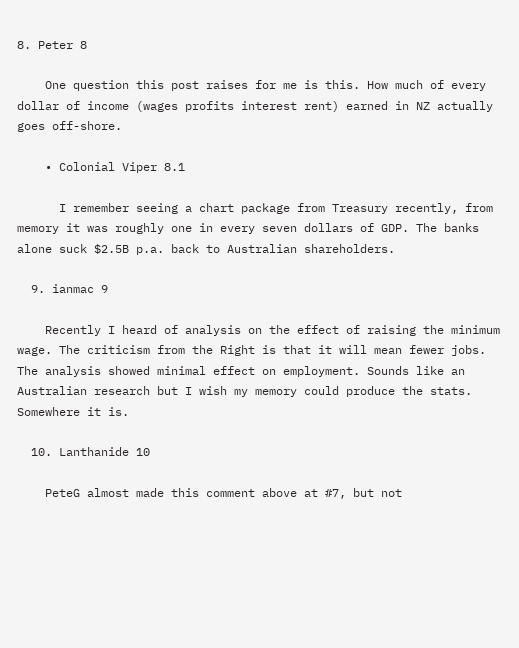8. Peter 8

    One question this post raises for me is this. How much of every dollar of income (wages profits interest rent) earned in NZ actually goes off-shore.

    • Colonial Viper 8.1

      I remember seeing a chart package from Treasury recently, from memory it was roughly one in every seven dollars of GDP. The banks alone suck $2.5B p.a. back to Australian shareholders.

  9. ianmac 9

    Recently I heard of analysis on the effect of raising the minimum wage. The criticism from the Right is that it will mean fewer jobs. The analysis showed minimal effect on employment. Sounds like an Australian research but I wish my memory could produce the stats. Somewhere it is.

  10. Lanthanide 10

    PeteG almost made this comment above at #7, but not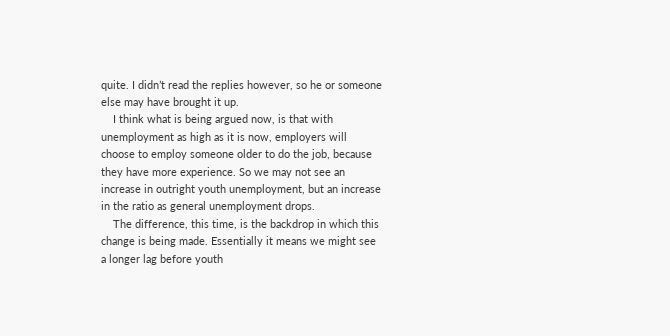quite. I didn’t read the replies however, so he or someone else may have brought it up.
    I think what is being argued now, is that with unemployment as high as it is now, employers will choose to employ someone older to do the job, because they have more experience. So we may not see an increase in outright youth unemployment, but an increase in the ratio as general unemployment drops.
    The difference, this time, is the backdrop in which this change is being made. Essentially it means we might see a longer lag before youth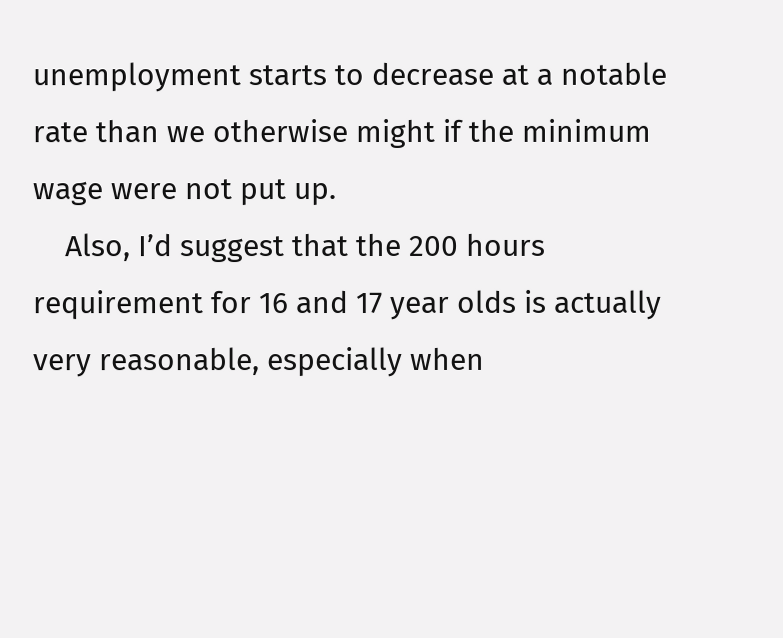unemployment starts to decrease at a notable rate than we otherwise might if the minimum wage were not put up.
    Also, I’d suggest that the 200 hours requirement for 16 and 17 year olds is actually very reasonable, especially when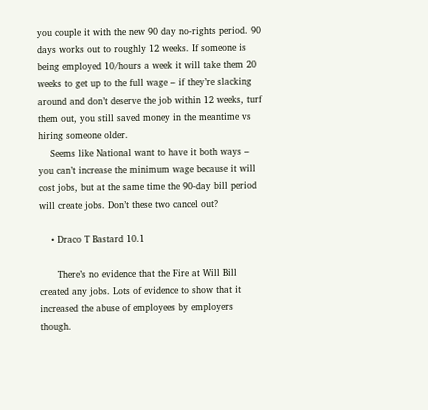you couple it with the new 90 day no-rights period. 90 days works out to roughly 12 weeks. If someone is being employed 10/hours a week it will take them 20 weeks to get up to the full wage – if they’re slacking around and don’t deserve the job within 12 weeks, turf them out, you still saved money in the meantime vs hiring someone older.
    Seems like National want to have it both ways – you can’t increase the minimum wage because it will cost jobs, but at the same time the 90-day bill period will create jobs. Don’t these two cancel out?

    • Draco T Bastard 10.1

      There’s no evidence that the Fire at Will Bill created any jobs. Lots of evidence to show that it increased the abuse of employees by employers though.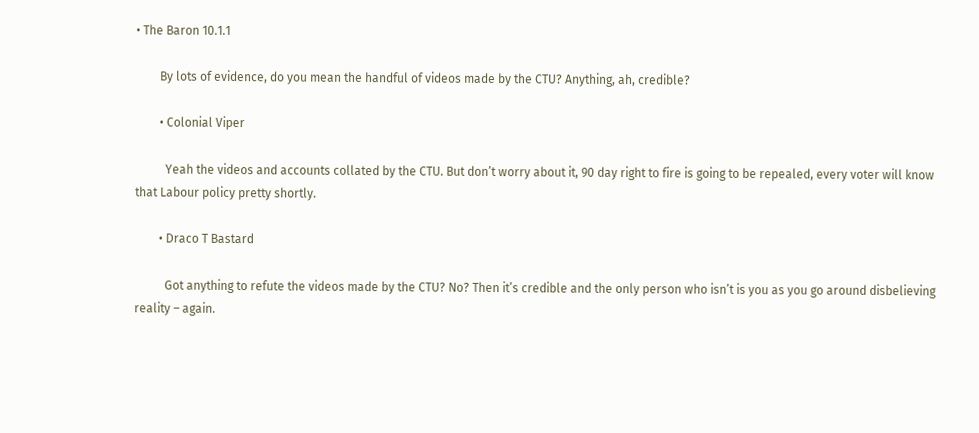• The Baron 10.1.1

        By lots of evidence, do you mean the handful of videos made by the CTU? Anything, ah, credible?

        • Colonial Viper

          Yeah the videos and accounts collated by the CTU. But don’t worry about it, 90 day right to fire is going to be repealed, every voter will know that Labour policy pretty shortly.

        • Draco T Bastard

          Got anything to refute the videos made by the CTU? No? Then it’s credible and the only person who isn’t is you as you go around disbelieving reality – again.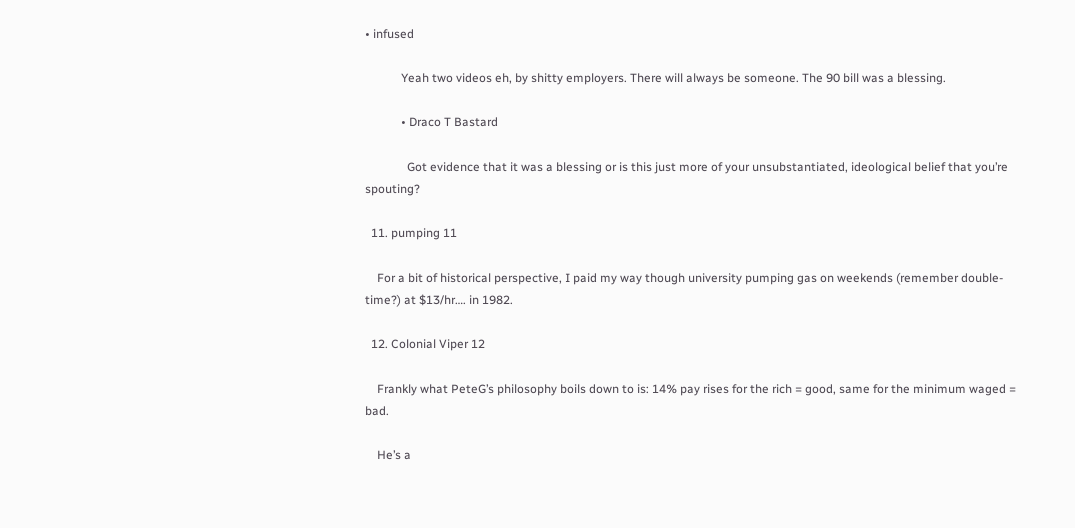• infused

            Yeah two videos eh, by shitty employers. There will always be someone. The 90 bill was a blessing.

            • Draco T Bastard

              Got evidence that it was a blessing or is this just more of your unsubstantiated, ideological belief that you’re spouting?

  11. pumping 11

    For a bit of historical perspective, I paid my way though university pumping gas on weekends (remember double-time?) at $13/hr…. in 1982.

  12. Colonial Viper 12

    Frankly what PeteG’s philosophy boils down to is: 14% pay rises for the rich = good, same for the minimum waged = bad.

    He’s a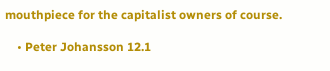mouthpiece for the capitalist owners of course.

    • Peter Johansson 12.1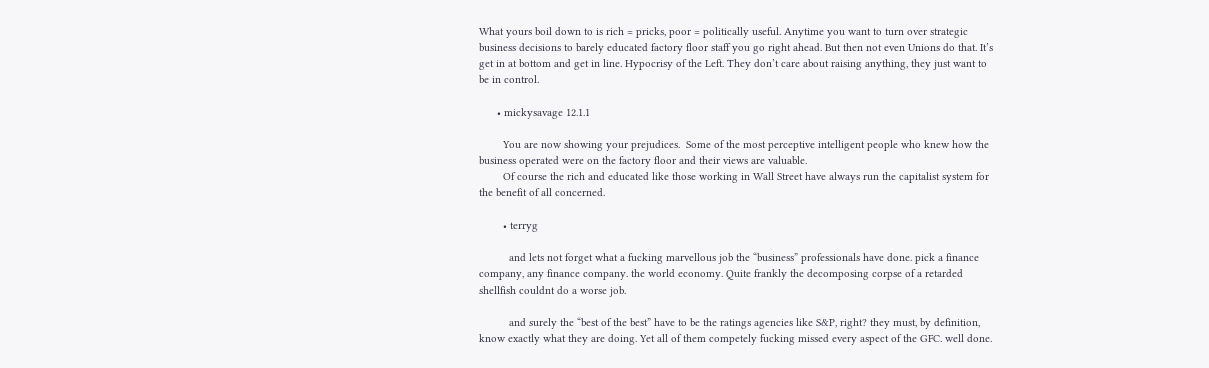What yours boil down to is rich = pricks, poor = politically useful. Anytime you want to turn over strategic business decisions to barely educated factory floor staff you go right ahead. But then not even Unions do that. It’s get in at bottom and get in line. Hypocrisy of the Left. They don’t care about raising anything, they just want to be in control.

      • mickysavage 12.1.1

        You are now showing your prejudices.  Some of the most perceptive intelligent people who knew how the business operated were on the factory floor and their views are valuable.
        Of course the rich and educated like those working in Wall Street have always run the capitalist system for the benefit of all concerned.

        • terryg

          and lets not forget what a fucking marvellous job the “business” professionals have done. pick a finance company, any finance company. the world economy. Quite frankly the decomposing corpse of a retarded shellfish couldnt do a worse job.

          and surely the “best of the best” have to be the ratings agencies like S&P, right? they must, by definition, know exactly what they are doing. Yet all of them competely fucking missed every aspect of the GFC. well done.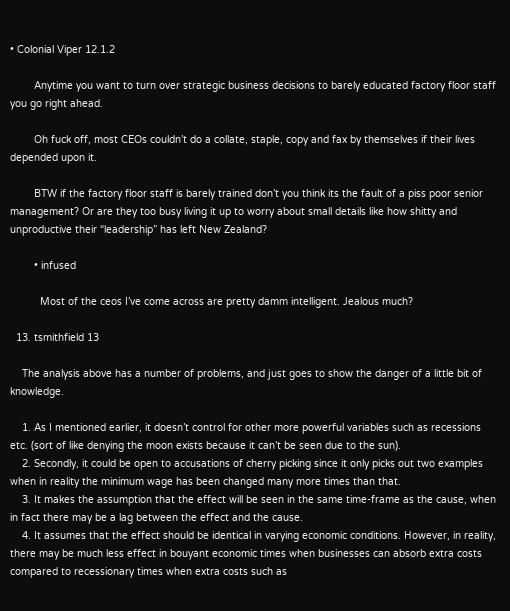• Colonial Viper 12.1.2

        Anytime you want to turn over strategic business decisions to barely educated factory floor staff you go right ahead.

        Oh fuck off, most CEOs couldn’t do a collate, staple, copy and fax by themselves if their lives depended upon it.

        BTW if the factory floor staff is barely trained don’t you think its the fault of a piss poor senior management? Or are they too busy living it up to worry about small details like how shitty and unproductive their “leadership” has left New Zealand?

        • infused

          Most of the ceos I’ve come across are pretty damm intelligent. Jealous much?

  13. tsmithfield 13

    The analysis above has a number of problems, and just goes to show the danger of a little bit of knowledge.

    1. As I mentioned earlier, it doesn’t control for other more powerful variables such as recessions etc. (sort of like denying the moon exists because it can’t be seen due to the sun).
    2. Secondly, it could be open to accusations of cherry picking since it only picks out two examples when in reality the minimum wage has been changed many more times than that.
    3. It makes the assumption that the effect will be seen in the same time-frame as the cause, when in fact there may be a lag between the effect and the cause.
    4. It assumes that the effect should be identical in varying economic conditions. However, in reality, there may be much less effect in bouyant economic times when businesses can absorb extra costs compared to recessionary times when extra costs such as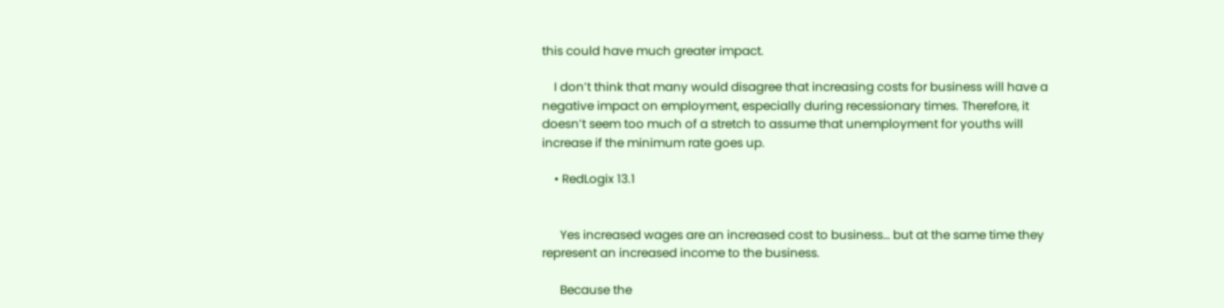this could have much greater impact.

    I don’t think that many would disagree that increasing costs for business will have a negative impact on employment, especially during recessionary times. Therefore, it doesn’t seem too much of a stretch to assume that unemployment for youths will increase if the minimum rate goes up.

    • RedLogix 13.1


      Yes increased wages are an increased cost to business… but at the same time they represent an increased income to the business.

      Because the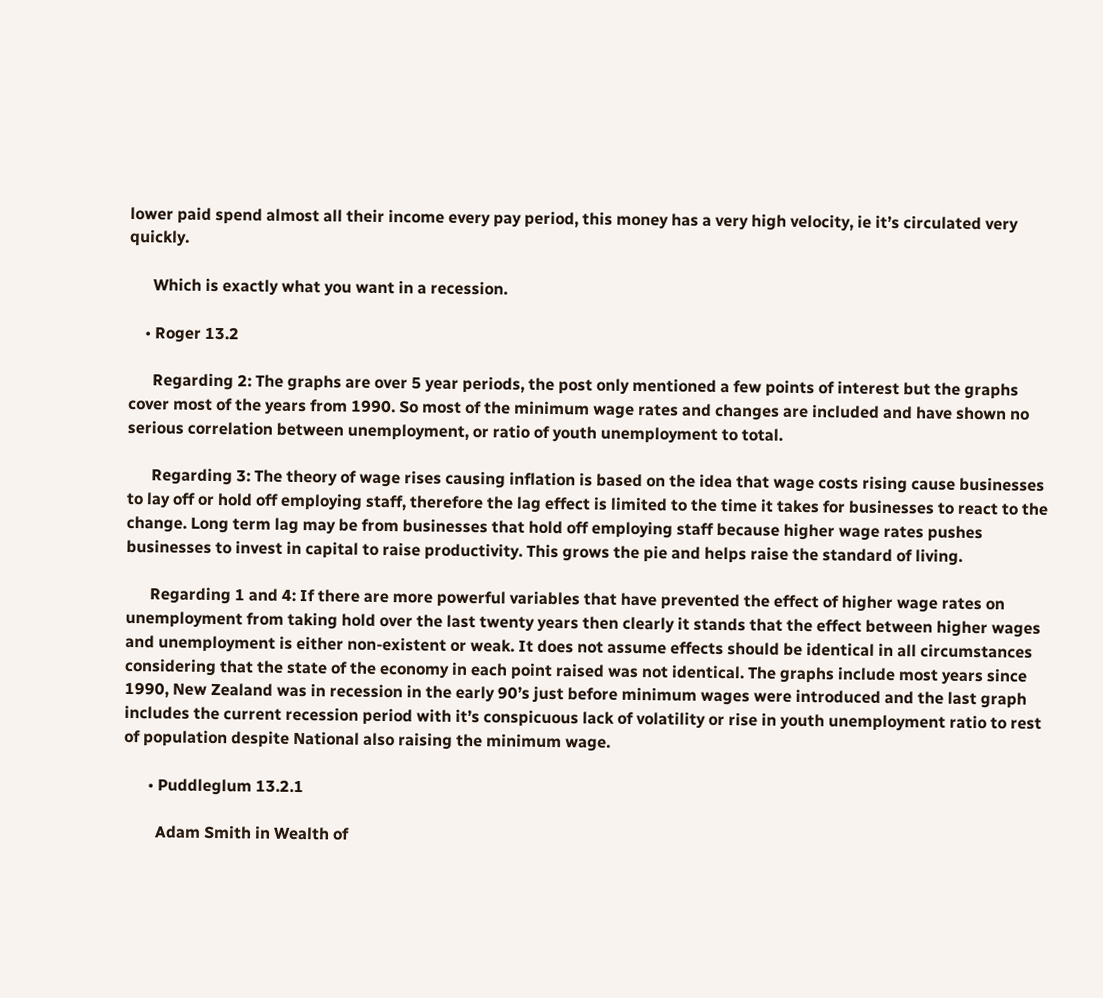lower paid spend almost all their income every pay period, this money has a very high velocity, ie it’s circulated very quickly.

      Which is exactly what you want in a recession.

    • Roger 13.2

      Regarding 2: The graphs are over 5 year periods, the post only mentioned a few points of interest but the graphs cover most of the years from 1990. So most of the minimum wage rates and changes are included and have shown no serious correlation between unemployment, or ratio of youth unemployment to total.

      Regarding 3: The theory of wage rises causing inflation is based on the idea that wage costs rising cause businesses to lay off or hold off employing staff, therefore the lag effect is limited to the time it takes for businesses to react to the change. Long term lag may be from businesses that hold off employing staff because higher wage rates pushes businesses to invest in capital to raise productivity. This grows the pie and helps raise the standard of living.

      Regarding 1 and 4: If there are more powerful variables that have prevented the effect of higher wage rates on unemployment from taking hold over the last twenty years then clearly it stands that the effect between higher wages and unemployment is either non-existent or weak. It does not assume effects should be identical in all circumstances considering that the state of the economy in each point raised was not identical. The graphs include most years since 1990, New Zealand was in recession in the early 90’s just before minimum wages were introduced and the last graph includes the current recession period with it’s conspicuous lack of volatility or rise in youth unemployment ratio to rest of population despite National also raising the minimum wage.

      • Puddleglum 13.2.1

        Adam Smith in Wealth of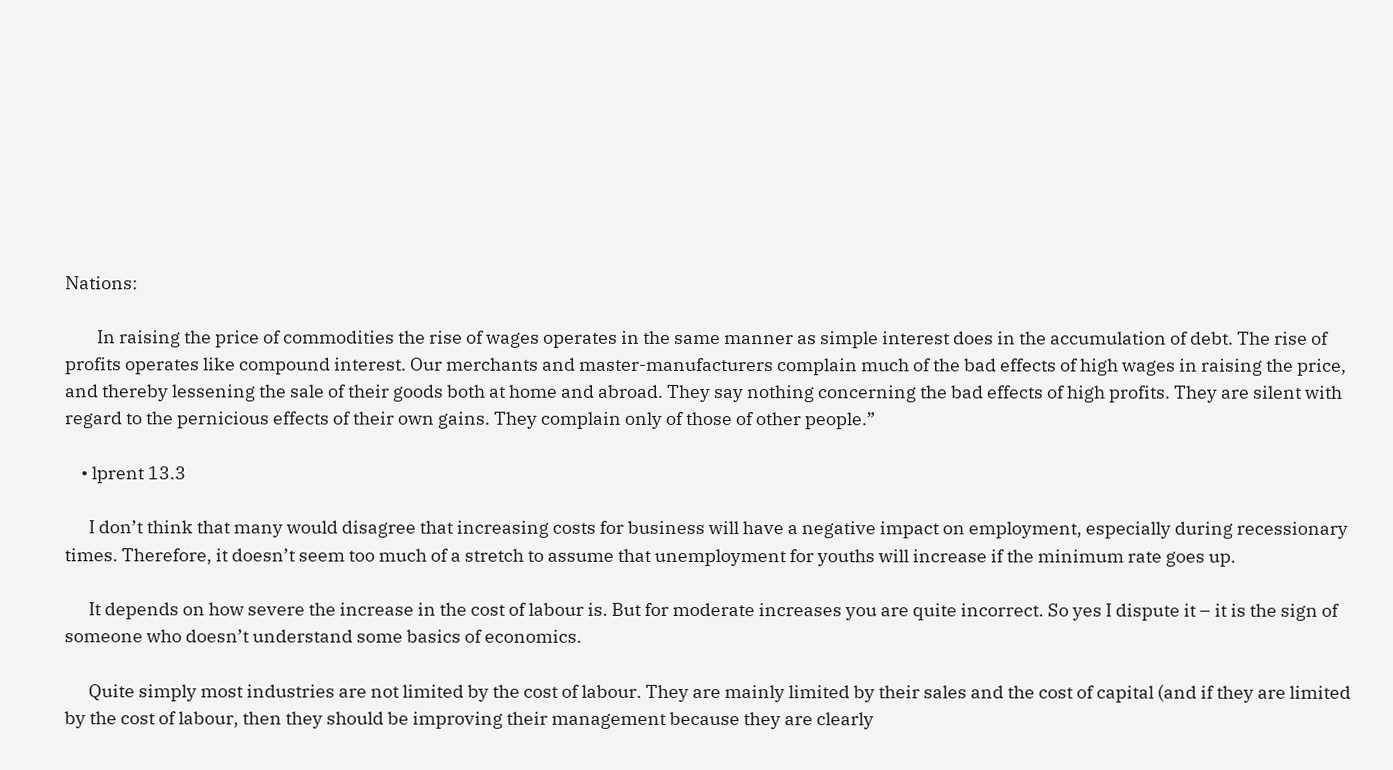Nations:

        In raising the price of commodities the rise of wages operates in the same manner as simple interest does in the accumulation of debt. The rise of profits operates like compound interest. Our merchants and master-manufacturers complain much of the bad effects of high wages in raising the price, and thereby lessening the sale of their goods both at home and abroad. They say nothing concerning the bad effects of high profits. They are silent with regard to the pernicious effects of their own gains. They complain only of those of other people.”

    • lprent 13.3

      I don’t think that many would disagree that increasing costs for business will have a negative impact on employment, especially during recessionary times. Therefore, it doesn’t seem too much of a stretch to assume that unemployment for youths will increase if the minimum rate goes up.

      It depends on how severe the increase in the cost of labour is. But for moderate increases you are quite incorrect. So yes I dispute it – it is the sign of someone who doesn’t understand some basics of economics.

      Quite simply most industries are not limited by the cost of labour. They are mainly limited by their sales and the cost of capital (and if they are limited by the cost of labour, then they should be improving their management because they are clearly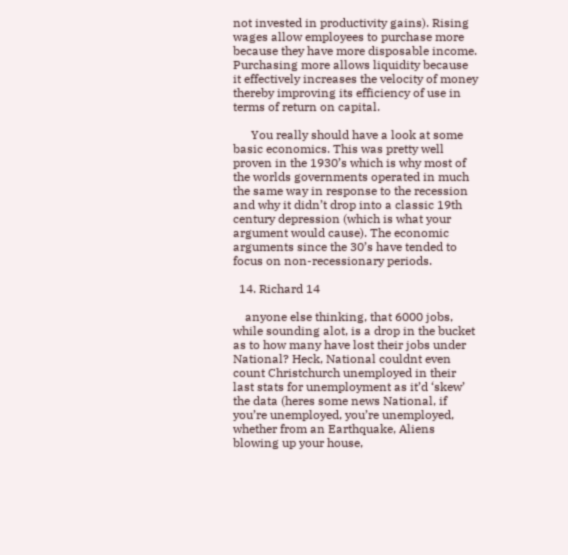not invested in productivity gains). Rising wages allow employees to purchase more because they have more disposable income. Purchasing more allows liquidity because it effectively increases the velocity of money thereby improving its efficiency of use in terms of return on capital.

      You really should have a look at some basic economics. This was pretty well proven in the 1930’s which is why most of the worlds governments operated in much the same way in response to the recession and why it didn’t drop into a classic 19th century depression (which is what your argument would cause). The economic arguments since the 30’s have tended to focus on non-recessionary periods.

  14. Richard 14

    anyone else thinking, that 6000 jobs, while sounding alot, is a drop in the bucket as to how many have lost their jobs under National? Heck, National couldnt even count Christchurch unemployed in their last stats for unemployment as it’d ‘skew’ the data (heres some news National, if you’re unemployed, you’re unemployed, whether from an Earthquake, Aliens blowing up your house,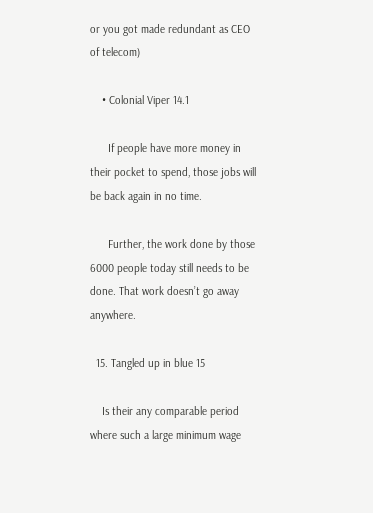or you got made redundant as CEO of telecom)

    • Colonial Viper 14.1

      If people have more money in their pocket to spend, those jobs will be back again in no time.

      Further, the work done by those 6000 people today still needs to be done. That work doesn’t go away anywhere.

  15. Tangled up in blue 15

    Is their any comparable period where such a large minimum wage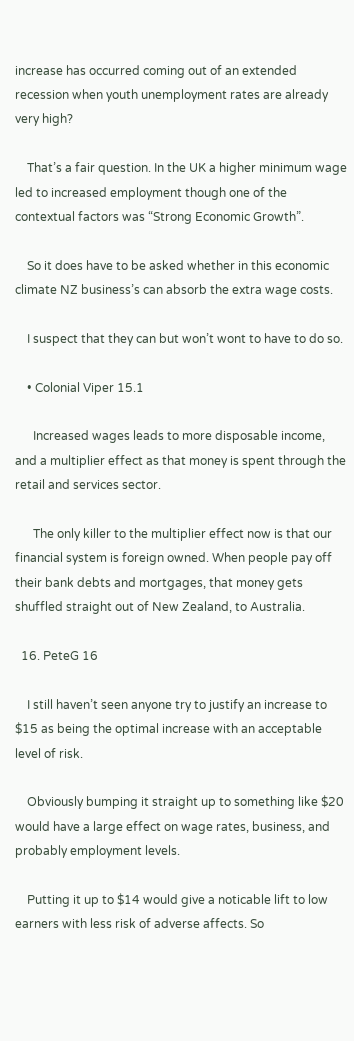increase has occurred coming out of an extended recession when youth unemployment rates are already very high?

    That’s a fair question. In the UK a higher minimum wage led to increased employment though one of the contextual factors was “Strong Economic Growth”.

    So it does have to be asked whether in this economic climate NZ business’s can absorb the extra wage costs.

    I suspect that they can but won’t wont to have to do so.

    • Colonial Viper 15.1

      Increased wages leads to more disposable income, and a multiplier effect as that money is spent through the retail and services sector.

      The only killer to the multiplier effect now is that our financial system is foreign owned. When people pay off their bank debts and mortgages, that money gets shuffled straight out of New Zealand, to Australia.

  16. PeteG 16

    I still haven’t seen anyone try to justify an increase to $15 as being the optimal increase with an acceptable level of risk.

    Obviously bumping it straight up to something like $20 would have a large effect on wage rates, business, and probably employment levels.

    Putting it up to $14 would give a noticable lift to low earners with less risk of adverse affects. So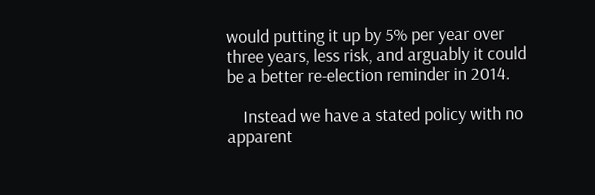would putting it up by 5% per year over three years, less risk, and arguably it could be a better re-election reminder in 2014.

    Instead we have a stated policy with no apparent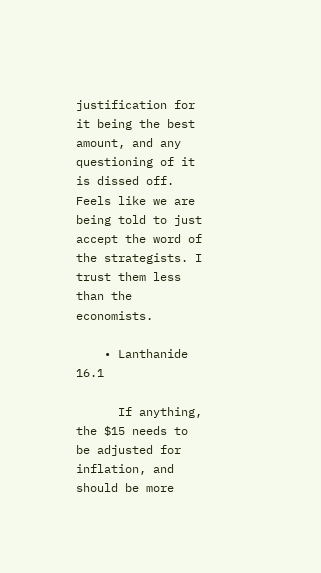justification for it being the best amount, and any questioning of it is dissed off. Feels like we are being told to just accept the word of the strategists. I trust them less than the economists.

    • Lanthanide 16.1

      If anything, the $15 needs to be adjusted for inflation, and should be more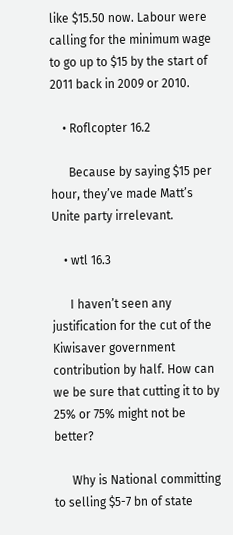like $15.50 now. Labour were calling for the minimum wage to go up to $15 by the start of 2011 back in 2009 or 2010.

    • Roflcopter 16.2

      Because by saying $15 per hour, they’ve made Matt’s Unite party irrelevant.

    • wtl 16.3

      I haven’t seen any justification for the cut of the Kiwisaver government contribution by half. How can we be sure that cutting it to by 25% or 75% might not be better?

      Why is National committing to selling $5-7 bn of state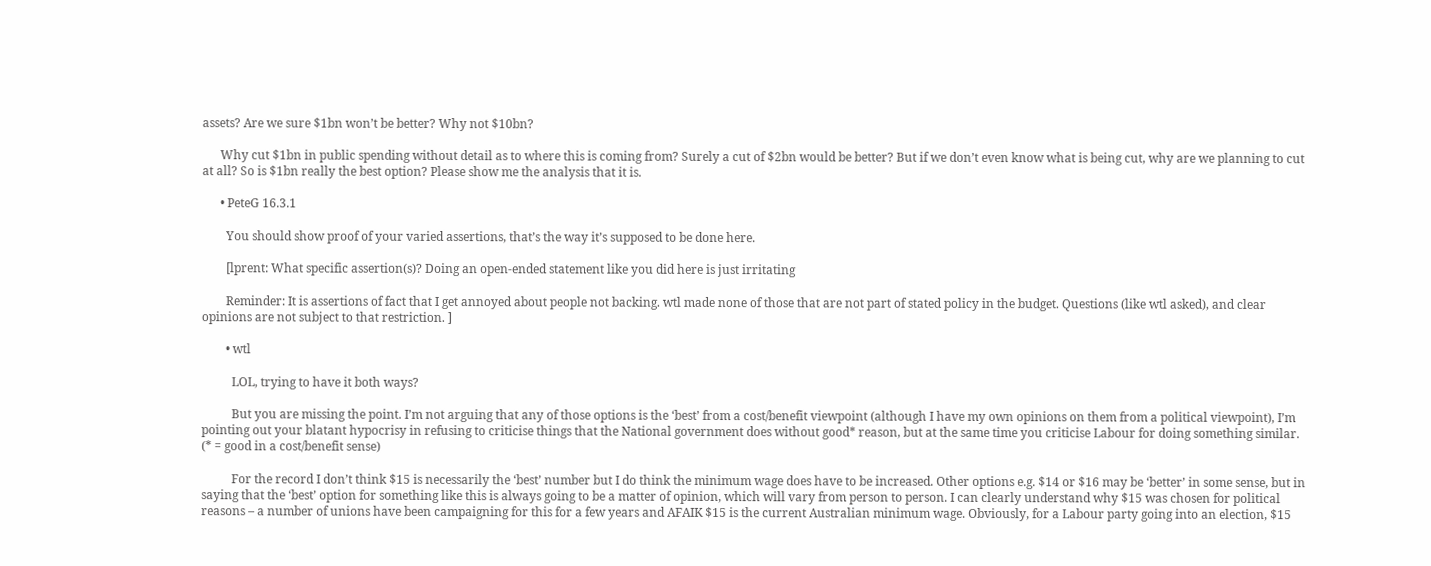assets? Are we sure $1bn won’t be better? Why not $10bn?

      Why cut $1bn in public spending without detail as to where this is coming from? Surely a cut of $2bn would be better? But if we don’t even know what is being cut, why are we planning to cut at all? So is $1bn really the best option? Please show me the analysis that it is.

      • PeteG 16.3.1

        You should show proof of your varied assertions, that’s the way it’s supposed to be done here.

        [lprent: What specific assertion(s)? Doing an open-ended statement like you did here is just irritating

        Reminder: It is assertions of fact that I get annoyed about people not backing. wtl made none of those that are not part of stated policy in the budget. Questions (like wtl asked), and clear opinions are not subject to that restriction. ]

        • wtl

          LOL, trying to have it both ways?

          But you are missing the point. I’m not arguing that any of those options is the ‘best’ from a cost/benefit viewpoint (although I have my own opinions on them from a political viewpoint), I’m pointing out your blatant hypocrisy in refusing to criticise things that the National government does without good* reason, but at the same time you criticise Labour for doing something similar. (* = good in a cost/benefit sense)

          For the record I don’t think $15 is necessarily the ‘best’ number but I do think the minimum wage does have to be increased. Other options e.g. $14 or $16 may be ‘better’ in some sense, but in saying that the ‘best’ option for something like this is always going to be a matter of opinion, which will vary from person to person. I can clearly understand why $15 was chosen for political reasons – a number of unions have been campaigning for this for a few years and AFAIK $15 is the current Australian minimum wage. Obviously, for a Labour party going into an election, $15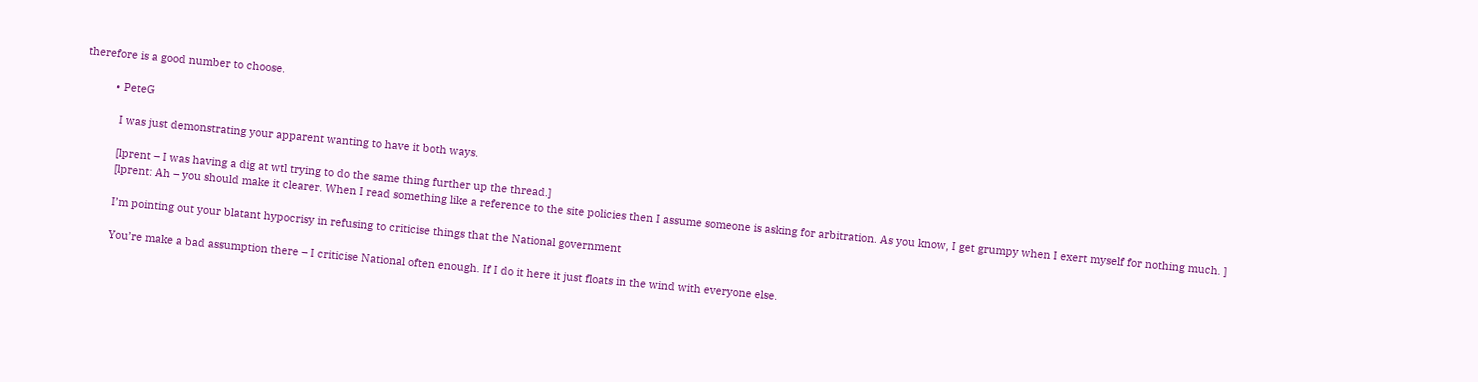therefore is a good number to choose.

          • PeteG

            I was just demonstrating your apparent wanting to have it both ways.

            [lprent – I was having a dig at wtl trying to do the same thing further up the thread.]
            [lprent: Ah – you should make it clearer. When I read something like a reference to the site policies then I assume someone is asking for arbitration. As you know, I get grumpy when I exert myself for nothing much. ]

            I’m pointing out your blatant hypocrisy in refusing to criticise things that the National government

            You’re make a bad assumption there – I criticise National often enough. If I do it here it just floats in the wind with everyone else.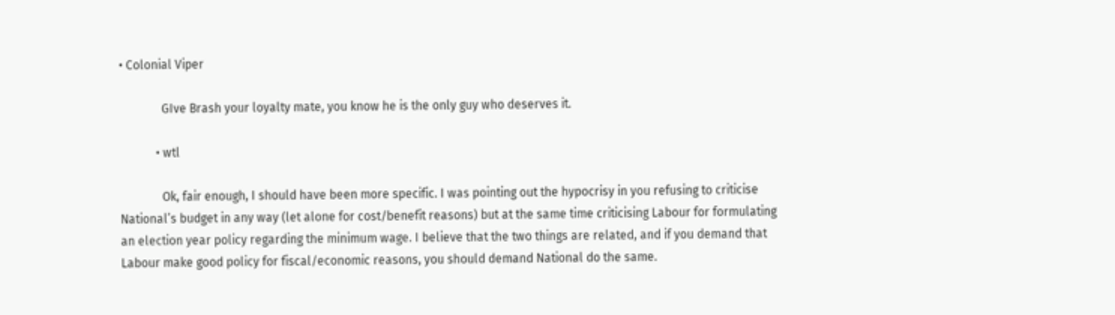• Colonial Viper

              GIve Brash your loyalty mate, you know he is the only guy who deserves it.

            • wtl

              Ok, fair enough, I should have been more specific. I was pointing out the hypocrisy in you refusing to criticise National’s budget in any way (let alone for cost/benefit reasons) but at the same time criticising Labour for formulating an election year policy regarding the minimum wage. I believe that the two things are related, and if you demand that Labour make good policy for fiscal/economic reasons, you should demand National do the same.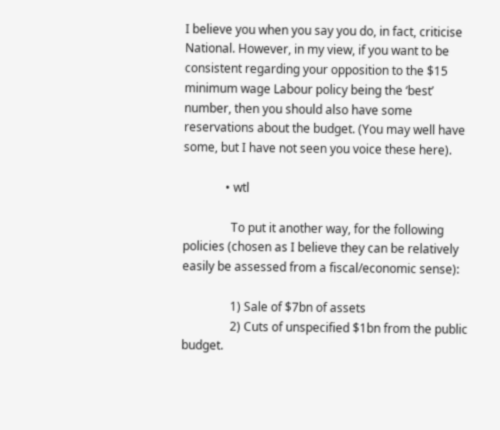I believe you when you say you do, in fact, criticise National. However, in my view, if you want to be consistent regarding your opposition to the $15 minimum wage Labour policy being the ‘best’ number, then you should also have some reservations about the budget. (You may well have some, but I have not seen you voice these here).

              • wtl

                To put it another way, for the following policies (chosen as I believe they can be relatively easily be assessed from a fiscal/economic sense):

                1) Sale of $7bn of assets
                2) Cuts of unspecified $1bn from the public budget.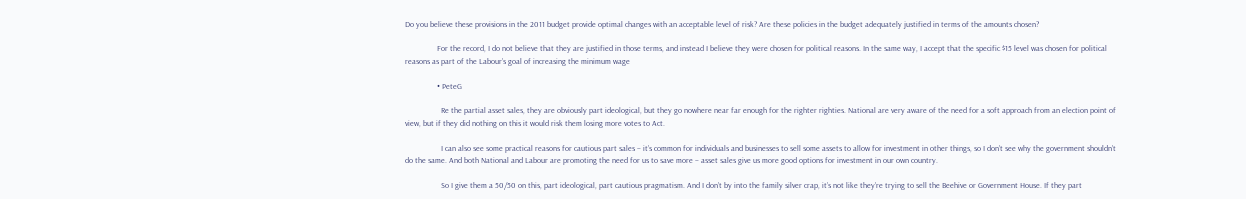Do you believe these provisions in the 2011 budget provide optimal changes with an acceptable level of risk? Are these policies in the budget adequately justified in terms of the amounts chosen?

                For the record, I do not believe that they are justified in those terms, and instead I believe they were chosen for political reasons. In the same way, I accept that the specific $15 level was chosen for political reasons as part of the Labour’s goal of increasing the minimum wage

                • PeteG

                  Re the partial asset sales, they are obviously part ideological, but they go nowhere near far enough for the righter righties. National are very aware of the need for a soft approach from an election point of view, but if they did nothing on this it would risk them losing more votes to Act.

                  I can also see some practical reasons for cautious part sales – it’s common for individuals and businesses to sell some assets to allow for investment in other things, so I don’t see why the government shouldn’t do the same. And both National and Labour are promoting the need for us to save more – asset sales give us more good options for investment in our own country.

                  So I give them a 50/50 on this, part ideological, part cautious pragmatism. And I don’t by into the family silver crap, it’s not like they’re trying to sell the Beehive or Government House. If they part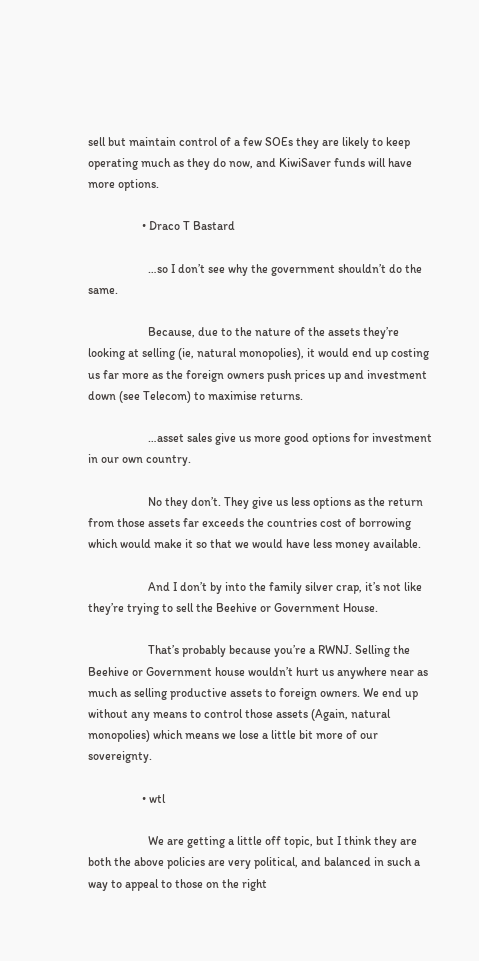sell but maintain control of a few SOEs they are likely to keep operating much as they do now, and KiwiSaver funds will have more options.

                  • Draco T Bastard

                    …so I don’t see why the government shouldn’t do the same.

                    Because, due to the nature of the assets they’re looking at selling (ie, natural monopolies), it would end up costing us far more as the foreign owners push prices up and investment down (see Telecom) to maximise returns.

                    …asset sales give us more good options for investment in our own country.

                    No they don’t. They give us less options as the return from those assets far exceeds the countries cost of borrowing which would make it so that we would have less money available.

                    And I don’t by into the family silver crap, it’s not like they’re trying to sell the Beehive or Government House.

                    That’s probably because you’re a RWNJ. Selling the Beehive or Government house wouldn’t hurt us anywhere near as much as selling productive assets to foreign owners. We end up without any means to control those assets (Again, natural monopolies) which means we lose a little bit more of our sovereignty.

                  • wtl

                    We are getting a little off topic, but I think they are both the above policies are very political, and balanced in such a way to appeal to those on the right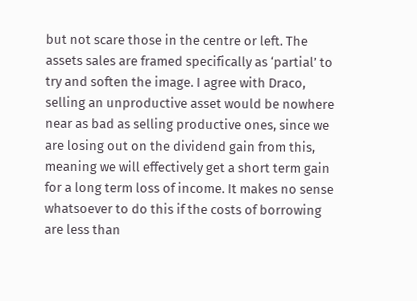but not scare those in the centre or left. The assets sales are framed specifically as ‘partial’ to try and soften the image. I agree with Draco, selling an unproductive asset would be nowhere near as bad as selling productive ones, since we are losing out on the dividend gain from this, meaning we will effectively get a short term gain for a long term loss of income. It makes no sense whatsoever to do this if the costs of borrowing are less than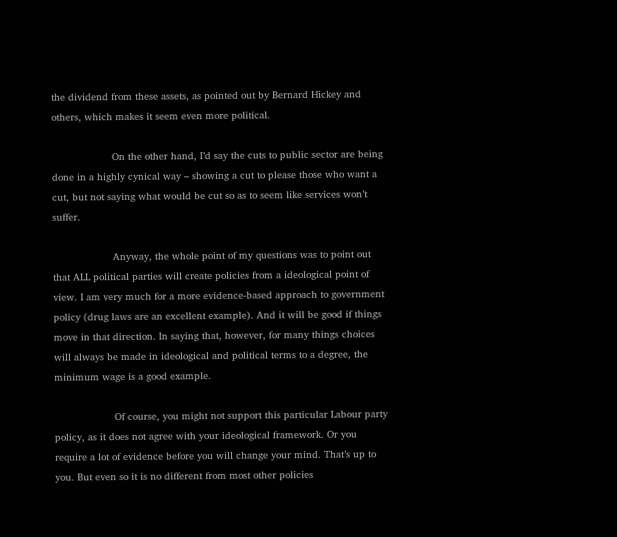the dividend from these assets, as pointed out by Bernard Hickey and others, which makes it seem even more political.

                    On the other hand, I’d say the cuts to public sector are being done in a highly cynical way – showing a cut to please those who want a cut, but not saying what would be cut so as to seem like services won’t suffer.

                    Anyway, the whole point of my questions was to point out that ALL political parties will create policies from a ideological point of view. I am very much for a more evidence-based approach to government policy (drug laws are an excellent example). And it will be good if things move in that direction. In saying that, however, for many things choices will always be made in ideological and political terms to a degree, the minimum wage is a good example.

                    Of course, you might not support this particular Labour party policy, as it does not agree with your ideological framework. Or you require a lot of evidence before you will change your mind. That’s up to you. But even so it is no different from most other policies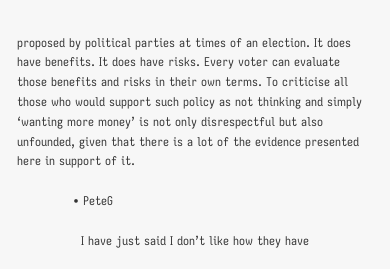proposed by political parties at times of an election. It does have benefits. It does have risks. Every voter can evaluate those benefits and risks in their own terms. To criticise all those who would support such policy as not thinking and simply ‘wanting more money’ is not only disrespectful but also unfounded, given that there is a lot of the evidence presented here in support of it.

              • PeteG

                I have just said I don’t like how they have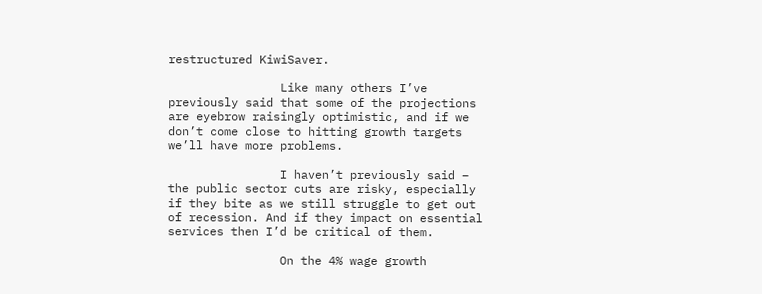restructured KiwiSaver.

                Like many others I’ve previously said that some of the projections are eyebrow raisingly optimistic, and if we don’t come close to hitting growth targets we’ll have more problems.

                I haven’t previously said – the public sector cuts are risky, especially if they bite as we still struggle to get out of recession. And if they impact on essential services then I’d be critical of them.

                On the 4% wage growth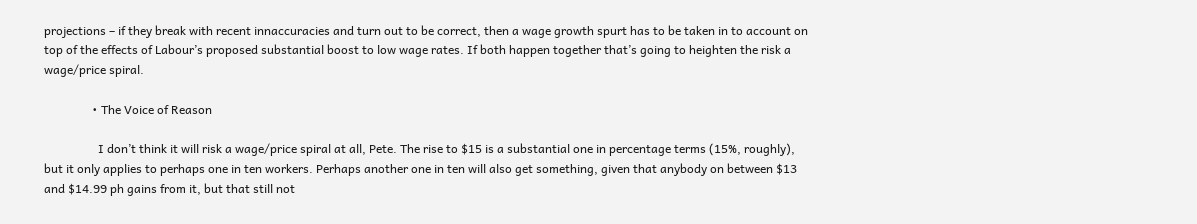projections – if they break with recent innaccuracies and turn out to be correct, then a wage growth spurt has to be taken in to account on top of the effects of Labour’s proposed substantial boost to low wage rates. If both happen together that’s going to heighten the risk a wage/price spiral.

                • The Voice of Reason

                  I don’t think it will risk a wage/price spiral at all, Pete. The rise to $15 is a substantial one in percentage terms (15%, roughly), but it only applies to perhaps one in ten workers. Perhaps another one in ten will also get something, given that anybody on between $13 and $14.99 ph gains from it, but that still not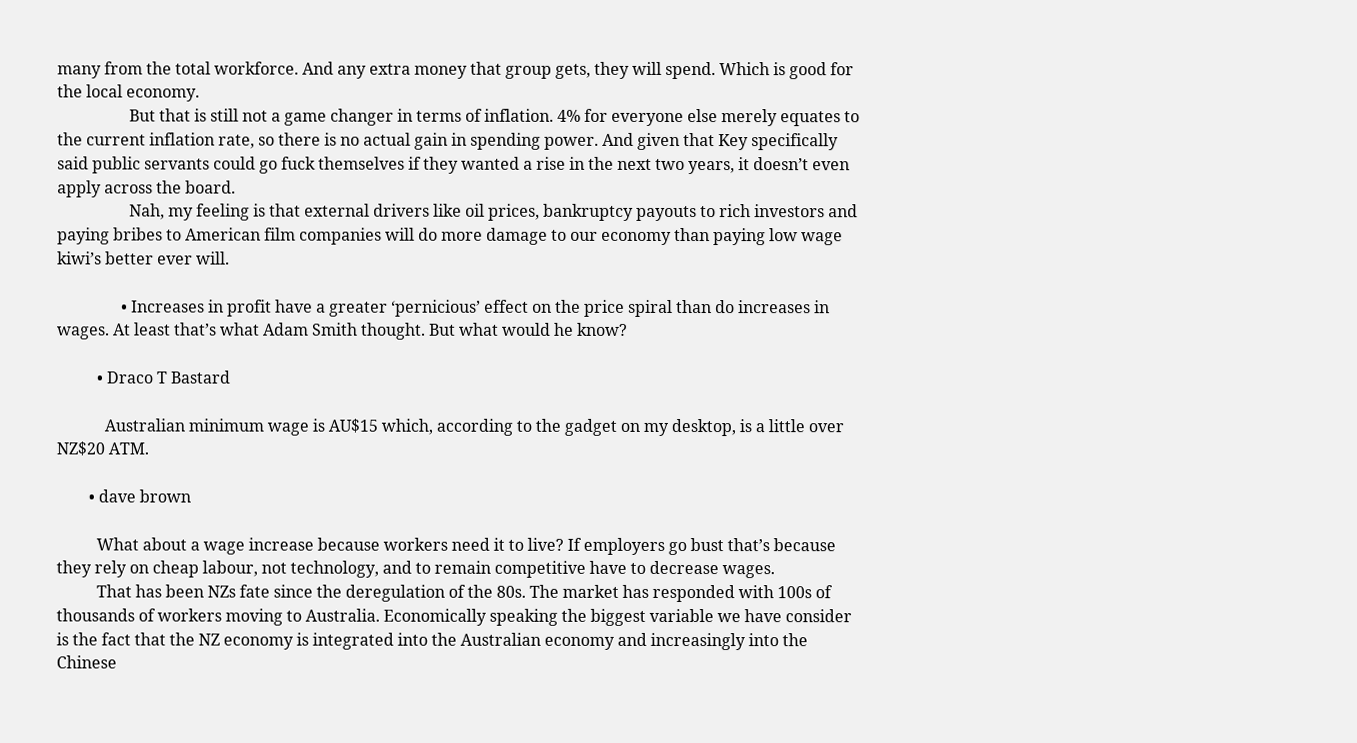many from the total workforce. And any extra money that group gets, they will spend. Which is good for the local economy.
                  But that is still not a game changer in terms of inflation. 4% for everyone else merely equates to the current inflation rate, so there is no actual gain in spending power. And given that Key specifically said public servants could go fuck themselves if they wanted a rise in the next two years, it doesn’t even apply across the board.
                  Nah, my feeling is that external drivers like oil prices, bankruptcy payouts to rich investors and paying bribes to American film companies will do more damage to our economy than paying low wage kiwi’s better ever will.

                • Increases in profit have a greater ‘pernicious’ effect on the price spiral than do increases in wages. At least that’s what Adam Smith thought. But what would he know?

          • Draco T Bastard

            Australian minimum wage is AU$15 which, according to the gadget on my desktop, is a little over NZ$20 ATM.

        • dave brown

          What about a wage increase because workers need it to live? If employers go bust that’s because they rely on cheap labour, not technology, and to remain competitive have to decrease wages.
          That has been NZs fate since the deregulation of the 80s. The market has responded with 100s of thousands of workers moving to Australia. Economically speaking the biggest variable we have consider is the fact that the NZ economy is integrated into the Australian economy and increasingly into the Chinese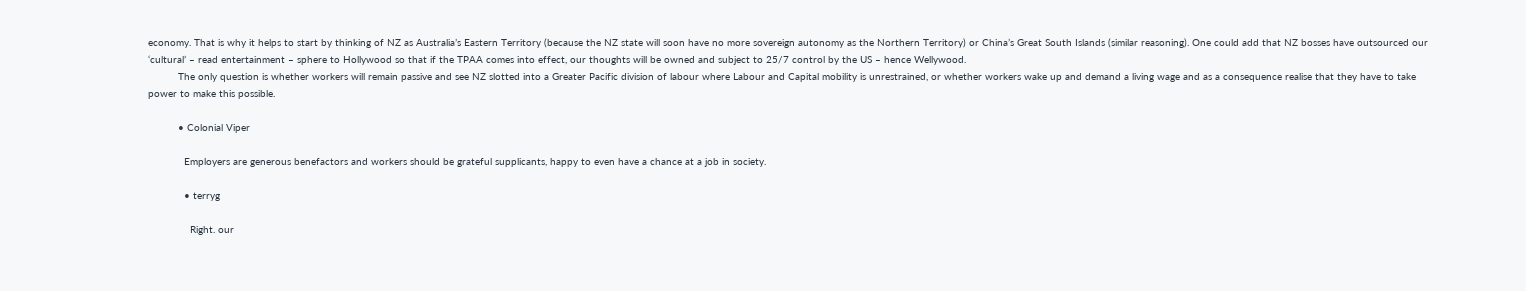economy. That is why it helps to start by thinking of NZ as Australia’s Eastern Territory (because the NZ state will soon have no more sovereign autonomy as the Northern Territory) or China’s Great South Islands (similar reasoning). One could add that NZ bosses have outsourced our ‘cultural’ – read entertainment – sphere to Hollywood so that if the TPAA comes into effect, our thoughts will be owned and subject to 25/7 control by the US – hence Wellywood.
          The only question is whether workers will remain passive and see NZ slotted into a Greater Pacific division of labour where Labour and Capital mobility is unrestrained, or whether workers wake up and demand a living wage and as a consequence realise that they have to take power to make this possible.

          • Colonial Viper

            Employers are generous benefactors and workers should be grateful supplicants, happy to even have a chance at a job in society.

            • terryg

              Right. our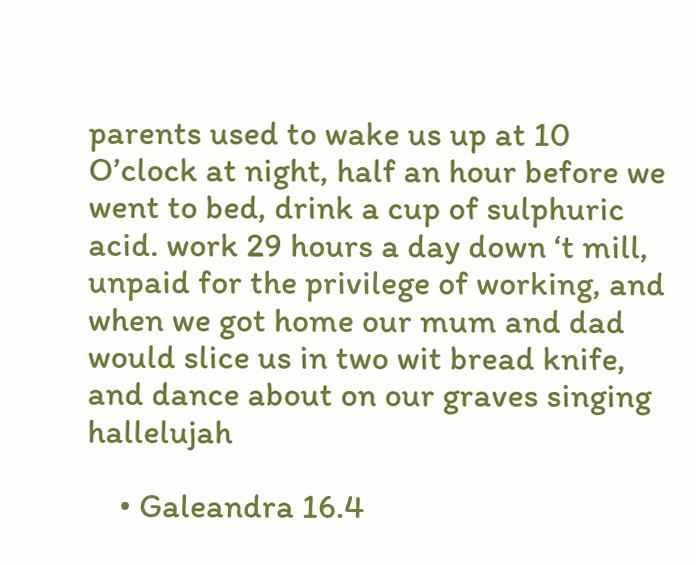parents used to wake us up at 10 O’clock at night, half an hour before we went to bed, drink a cup of sulphuric acid. work 29 hours a day down ‘t mill, unpaid for the privilege of working, and when we got home our mum and dad would slice us in two wit bread knife, and dance about on our graves singing hallelujah

    • Galeandra 16.4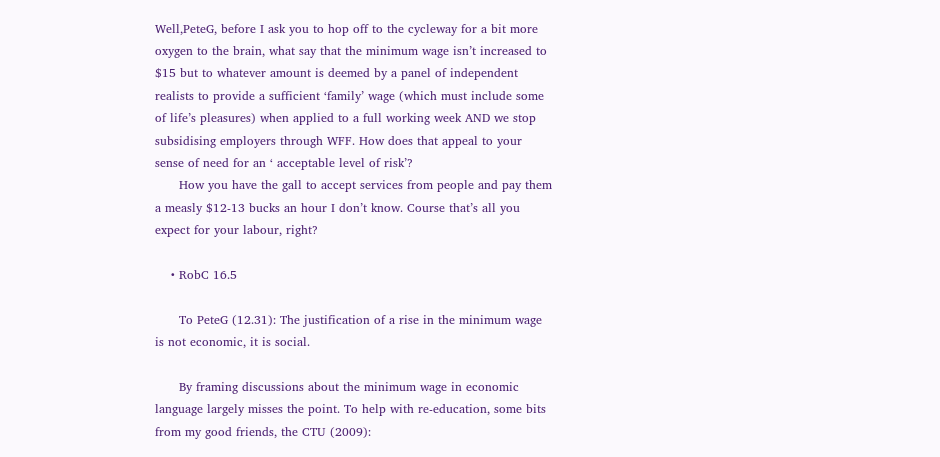Well,PeteG, before I ask you to hop off to the cycleway for a bit more oxygen to the brain, what say that the minimum wage isn’t increased to $15 but to whatever amount is deemed by a panel of independent realists to provide a sufficient ‘family’ wage (which must include some of life’s pleasures) when applied to a full working week AND we stop subsidising employers through WFF. How does that appeal to your sense of need for an ‘ acceptable level of risk’?
      How you have the gall to accept services from people and pay them a measly $12-13 bucks an hour I don’t know. Course that’s all you expect for your labour, right?

    • RobC 16.5

      To PeteG (12.31): The justification of a rise in the minimum wage is not economic, it is social.

      By framing discussions about the minimum wage in economic language largely misses the point. To help with re-education, some bits from my good friends, the CTU (2009):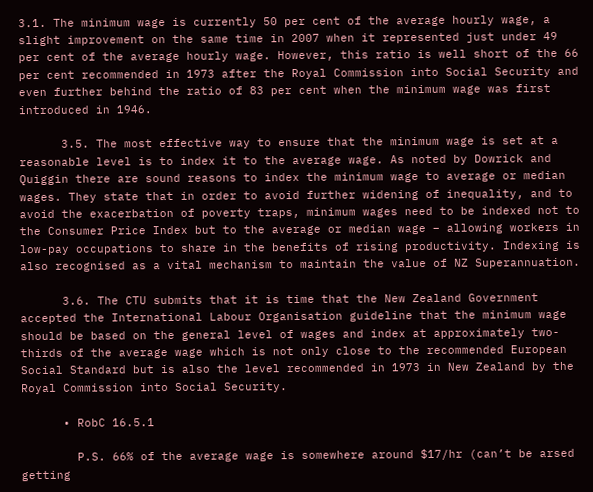3.1. The minimum wage is currently 50 per cent of the average hourly wage, a slight improvement on the same time in 2007 when it represented just under 49 per cent of the average hourly wage. However, this ratio is well short of the 66 per cent recommended in 1973 after the Royal Commission into Social Security and even further behind the ratio of 83 per cent when the minimum wage was first introduced in 1946.

      3.5. The most effective way to ensure that the minimum wage is set at a reasonable level is to index it to the average wage. As noted by Dowrick and Quiggin there are sound reasons to index the minimum wage to average or median wages. They state that in order to avoid further widening of inequality, and to avoid the exacerbation of poverty traps, minimum wages need to be indexed not to the Consumer Price Index but to the average or median wage – allowing workers in low-pay occupations to share in the benefits of rising productivity. Indexing is also recognised as a vital mechanism to maintain the value of NZ Superannuation.

      3.6. The CTU submits that it is time that the New Zealand Government accepted the International Labour Organisation guideline that the minimum wage should be based on the general level of wages and index at approximately two-thirds of the average wage which is not only close to the recommended European Social Standard but is also the level recommended in 1973 in New Zealand by the Royal Commission into Social Security.

      • RobC 16.5.1

        P.S. 66% of the average wage is somewhere around $17/hr (can’t be arsed getting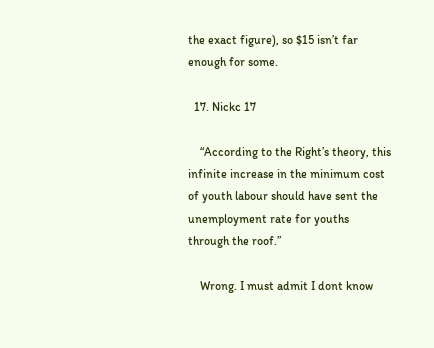the exact figure), so $15 isn’t far enough for some.

  17. Nickc 17

    “According to the Right’s theory, this infinite increase in the minimum cost of youth labour should have sent the unemployment rate for youths through the roof.”

    Wrong. I must admit I dont know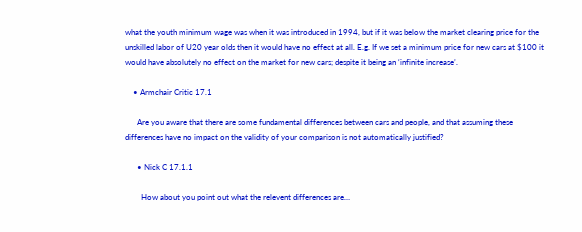what the youth minimum wage was when it was introduced in 1994, but if it was below the market clearing price for the unskilled labor of U20 year olds then it would have no effect at all. E.g. If we set a minimum price for new cars at $100 it would have absolutely no effect on the market for new cars; despite it being an ‘infinite increase’.

    • Armchair Critic 17.1

      Are you aware that there are some fundamental differences between cars and people, and that assuming these differences have no impact on the validity of your comparison is not automatically justified?

      • Nick C 17.1.1

        How about you point out what the relevent differences are…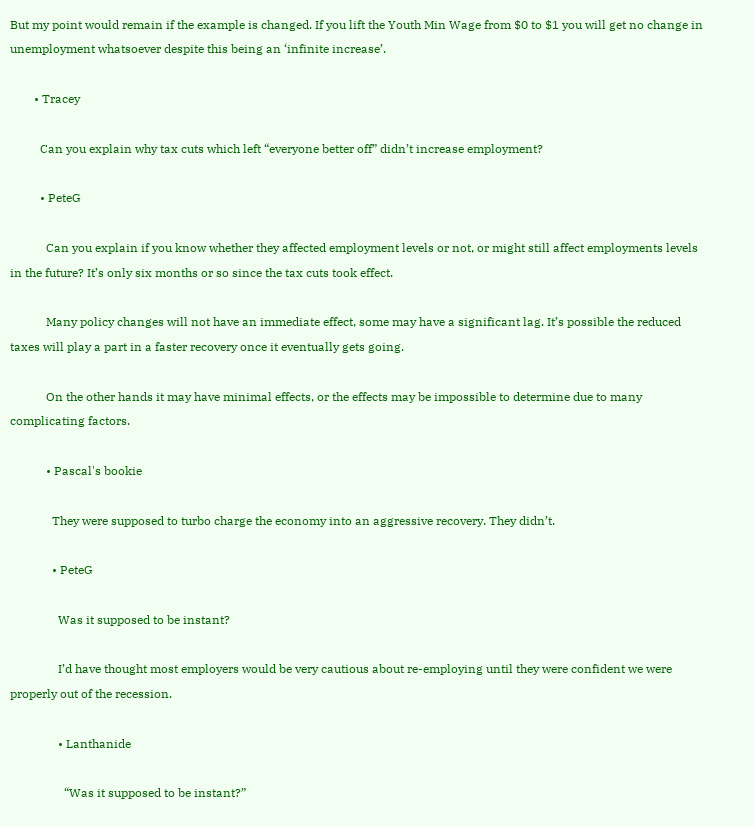But my point would remain if the example is changed. If you lift the Youth Min Wage from $0 to $1 you will get no change in unemployment whatsoever despite this being an ‘infinite increase’.

        • Tracey

          Can you explain why tax cuts which left “everyone better off” didn’t increase employment?

          • PeteG

            Can you explain if you know whether they affected employment levels or not, or might still affect employments levels in the future? It’s only six months or so since the tax cuts took effect.

            Many policy changes will not have an immediate effect, some may have a significant lag. It’s possible the reduced taxes will play a part in a faster recovery once it eventually gets going.

            On the other hands it may have minimal effects, or the effects may be impossible to determine due to many complicating factors.

            • Pascal's bookie

              They were supposed to turbo charge the economy into an aggressive recovery. They didn’t.

              • PeteG

                Was it supposed to be instant?

                I’d have thought most employers would be very cautious about re-employing until they were confident we were properly out of the recession.

                • Lanthanide

                  “Was it supposed to be instant?”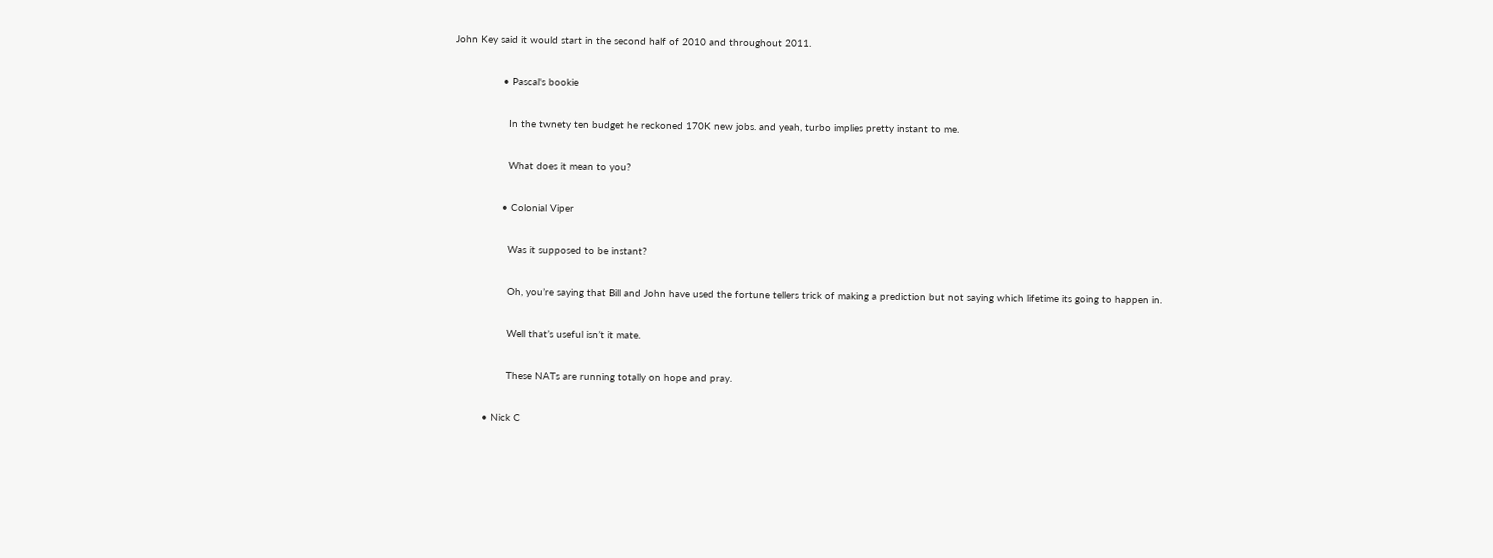John Key said it would start in the second half of 2010 and throughout 2011.

                • Pascal's bookie

                  In the twnety ten budget he reckoned 170K new jobs. and yeah, turbo implies pretty instant to me.

                  What does it mean to you?

                • Colonial Viper

                  Was it supposed to be instant?

                  Oh, you’re saying that Bill and John have used the fortune tellers trick of making a prediction but not saying which lifetime its going to happen in.

                  Well that’s useful isn’t it mate.

                  These NATs are running totally on hope and pray.

          • Nick C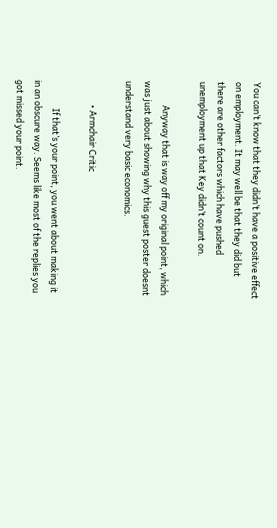You can’t know that they didn’t have a positive effect on employment. It may well be that they did but there are other factors which have pushed unemployment up that Key didn’t count on.

            Anyway that is way off my original point, which was just about showing why this guest poster doesnt understand very basic economics.

            • Armchair Critic

              If that’s your point, you went about making it in an obscure way. Seems like most of the replies you got missed your point.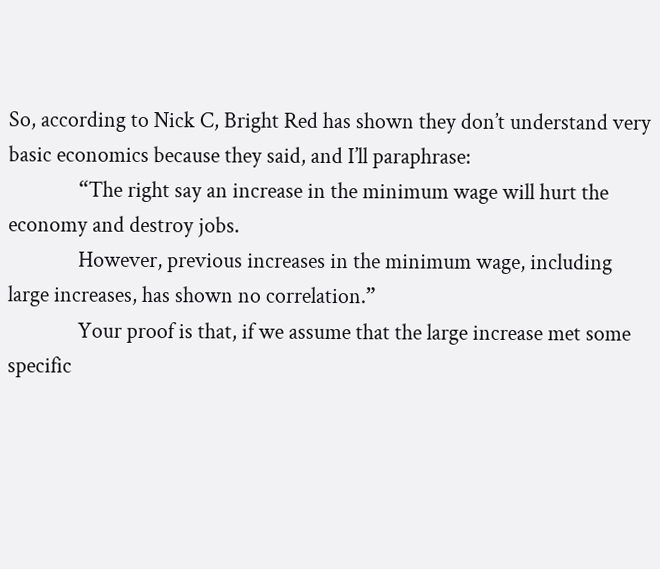So, according to Nick C, Bright Red has shown they don’t understand very basic economics because they said, and I’ll paraphrase:
              “The right say an increase in the minimum wage will hurt the economy and destroy jobs.
              However, previous increases in the minimum wage, including large increases, has shown no correlation.”
              Your proof is that, if we assume that the large increase met some specific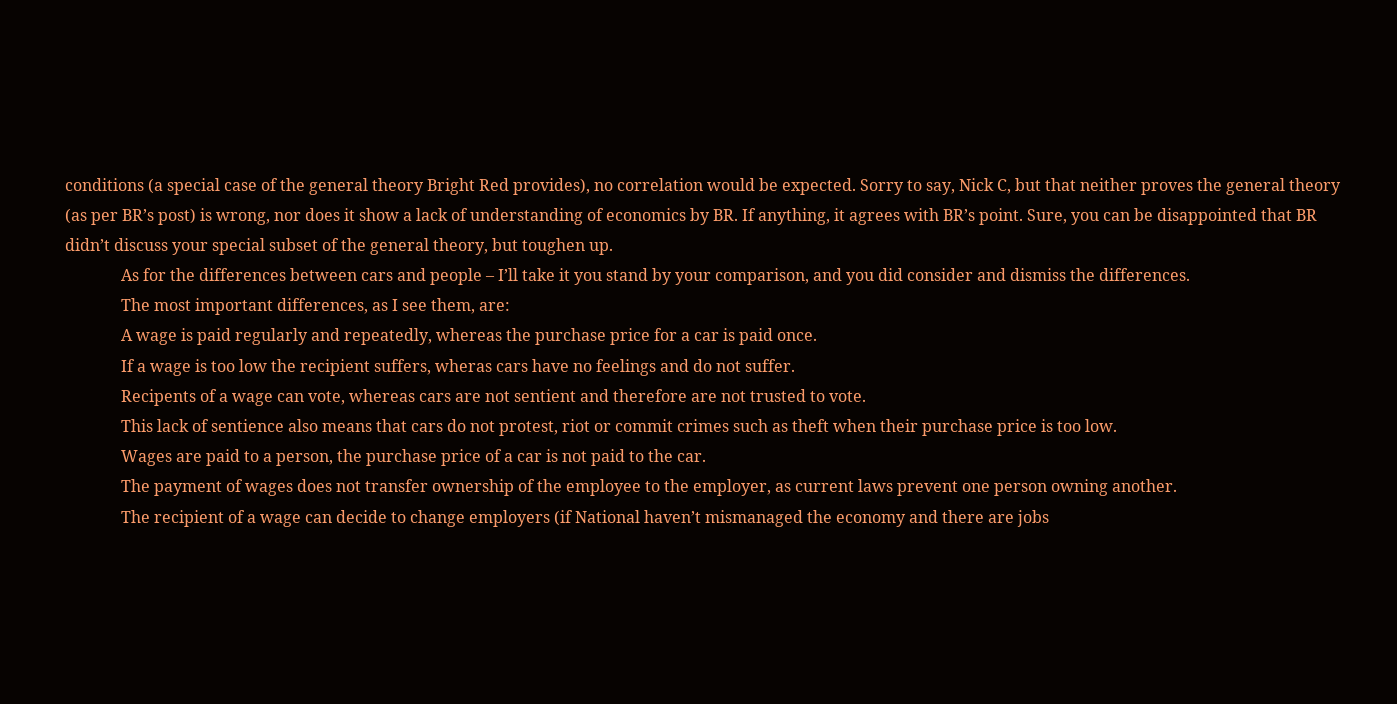conditions (a special case of the general theory Bright Red provides), no correlation would be expected. Sorry to say, Nick C, but that neither proves the general theory (as per BR’s post) is wrong, nor does it show a lack of understanding of economics by BR. If anything, it agrees with BR’s point. Sure, you can be disappointed that BR didn’t discuss your special subset of the general theory, but toughen up.
              As for the differences between cars and people – I’ll take it you stand by your comparison, and you did consider and dismiss the differences.
              The most important differences, as I see them, are:
              A wage is paid regularly and repeatedly, whereas the purchase price for a car is paid once.
              If a wage is too low the recipient suffers, wheras cars have no feelings and do not suffer.
              Recipents of a wage can vote, whereas cars are not sentient and therefore are not trusted to vote.
              This lack of sentience also means that cars do not protest, riot or commit crimes such as theft when their purchase price is too low.
              Wages are paid to a person, the purchase price of a car is not paid to the car.
              The payment of wages does not transfer ownership of the employee to the employer, as current laws prevent one person owning another.
              The recipient of a wage can decide to change employers (if National haven’t mismanaged the economy and there are jobs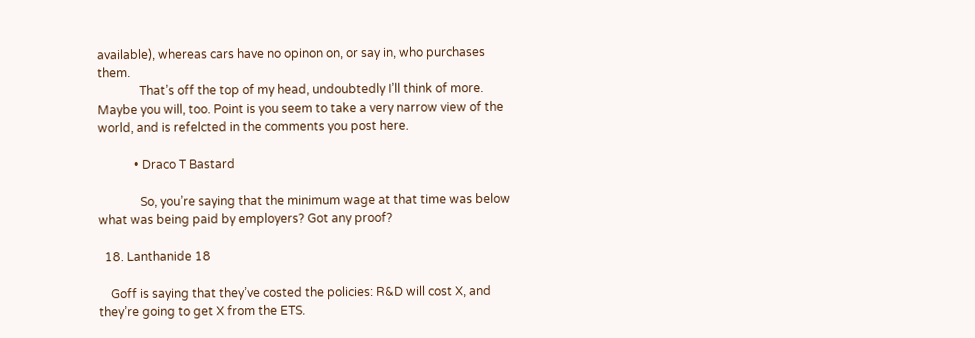available), whereas cars have no opinon on, or say in, who purchases them.
              That’s off the top of my head, undoubtedly I’ll think of more. Maybe you will, too. Point is you seem to take a very narrow view of the world, and is refelcted in the comments you post here.

            • Draco T Bastard

              So, you’re saying that the minimum wage at that time was below what was being paid by employers? Got any proof?

  18. Lanthanide 18

    Goff is saying that they’ve costed the policies: R&D will cost X, and they’re going to get X from the ETS.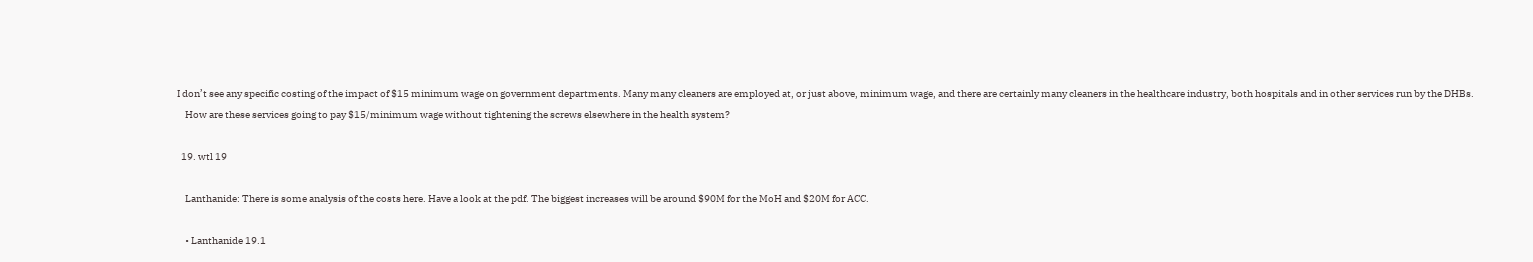I don’t see any specific costing of the impact of $15 minimum wage on government departments. Many many cleaners are employed at, or just above, minimum wage, and there are certainly many cleaners in the healthcare industry, both hospitals and in other services run by the DHBs.
    How are these services going to pay $15/minimum wage without tightening the screws elsewhere in the health system?

  19. wtl 19

    Lanthanide: There is some analysis of the costs here. Have a look at the pdf. The biggest increases will be around $90M for the MoH and $20M for ACC.

    • Lanthanide 19.1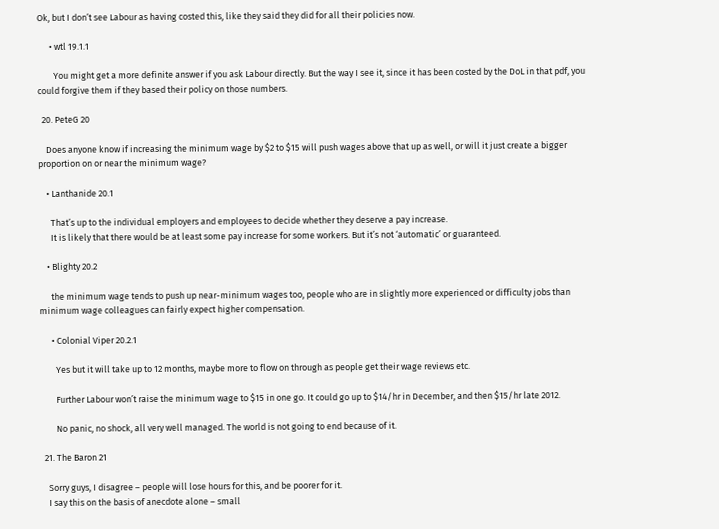Ok, but I don’t see Labour as having costed this, like they said they did for all their policies now.

      • wtl 19.1.1

        You might get a more definite answer if you ask Labour directly. But the way I see it, since it has been costed by the DoL in that pdf, you could forgive them if they based their policy on those numbers.

  20. PeteG 20

    Does anyone know if increasing the minimum wage by $2 to $15 will push wages above that up as well, or will it just create a bigger proportion on or near the minimum wage?

    • Lanthanide 20.1

      That’s up to the individual employers and employees to decide whether they deserve a pay increase.
      It is likely that there would be at least some pay increase for some workers. But it’s not ‘automatic’ or guaranteed.

    • Blighty 20.2

      the minimum wage tends to push up near-minimum wages too, people who are in slightly more experienced or difficulty jobs than minimum wage colleagues can fairly expect higher compensation.

      • Colonial Viper 20.2.1

        Yes but it will take up to 12 months, maybe more to flow on through as people get their wage reviews etc.

        Further Labour won’t raise the minimum wage to $15 in one go. It could go up to $14/hr in December, and then $15/hr late 2012.

        No panic, no shock, all very well managed. The world is not going to end because of it.

  21. The Baron 21

    Sorry guys, I disagree – people will lose hours for this, and be poorer for it.
    I say this on the basis of anecdote alone – small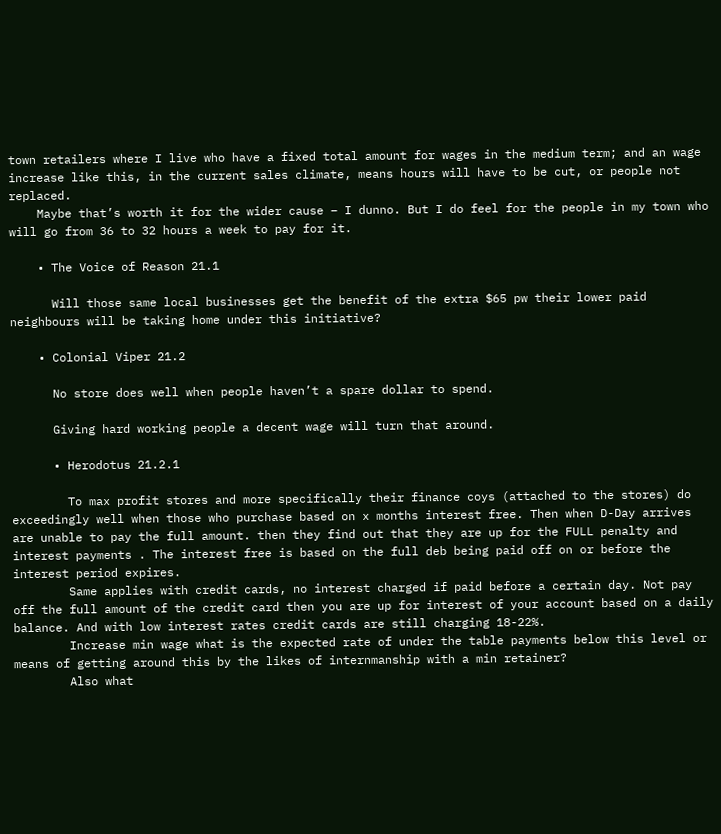town retailers where I live who have a fixed total amount for wages in the medium term; and an wage increase like this, in the current sales climate, means hours will have to be cut, or people not replaced.
    Maybe that’s worth it for the wider cause – I dunno. But I do feel for the people in my town who will go from 36 to 32 hours a week to pay for it.

    • The Voice of Reason 21.1

      Will those same local businesses get the benefit of the extra $65 pw their lower paid neighbours will be taking home under this initiative?

    • Colonial Viper 21.2

      No store does well when people haven’t a spare dollar to spend.

      Giving hard working people a decent wage will turn that around.

      • Herodotus 21.2.1

        To max profit stores and more specifically their finance coys (attached to the stores) do exceedingly well when those who purchase based on x months interest free. Then when D-Day arrives are unable to pay the full amount. then they find out that they are up for the FULL penalty and interest payments . The interest free is based on the full deb being paid off on or before the interest period expires.
        Same applies with credit cards, no interest charged if paid before a certain day. Not pay off the full amount of the credit card then you are up for interest of your account based on a daily balance. And with low interest rates credit cards are still charging 18-22%.
        Increase min wage what is the expected rate of under the table payments below this level or means of getting around this by the likes of internmanship with a min retainer?
        Also what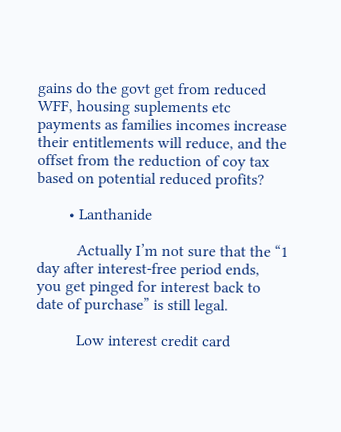gains do the govt get from reduced WFF, housing suplements etc payments as families incomes increase their entitlements will reduce, and the offset from the reduction of coy tax based on potential reduced profits?

        • Lanthanide

          Actually I’m not sure that the “1 day after interest-free period ends, you get pinged for interest back to date of purchase” is still legal.

          Low interest credit card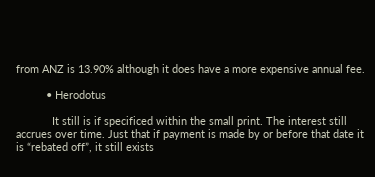from ANZ is 13.90% although it does have a more expensive annual fee.

          • Herodotus

            It still is if specificed within the small print. The interest still accrues over time. Just that if payment is made by or before that date it is “rebated off”, it still exists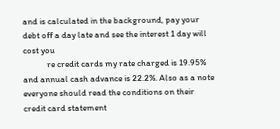and is calculated in the background, pay your debt off a day late and see the interest 1 day will cost you
            re credit cards my rate charged is 19.95% and annual cash advance is 22.2%. Also as a note everyone should read the conditions on their credit card statement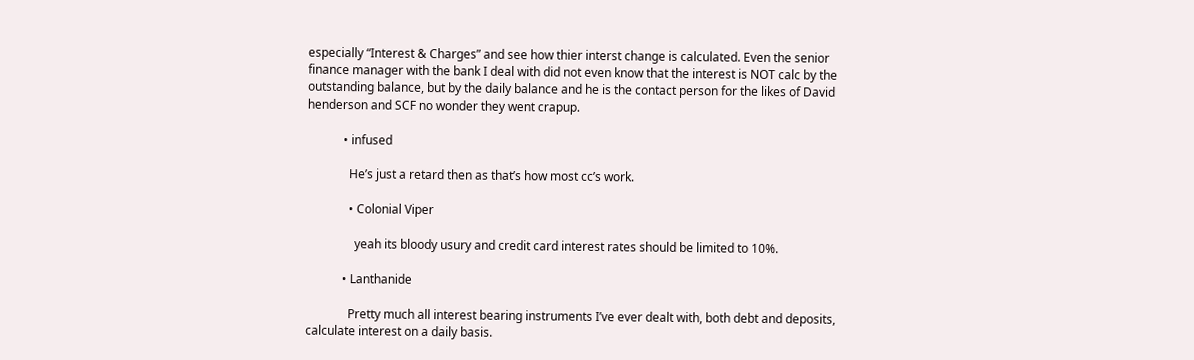especially “Interest & Charges” and see how thier interst change is calculated. Even the senior finance manager with the bank I deal with did not even know that the interest is NOT calc by the outstanding balance, but by the daily balance and he is the contact person for the likes of David henderson and SCF no wonder they went crapup.

            • infused

              He’s just a retard then as that’s how most cc’s work.

              • Colonial Viper

                yeah its bloody usury and credit card interest rates should be limited to 10%.

            • Lanthanide

              Pretty much all interest bearing instruments I’ve ever dealt with, both debt and deposits, calculate interest on a daily basis.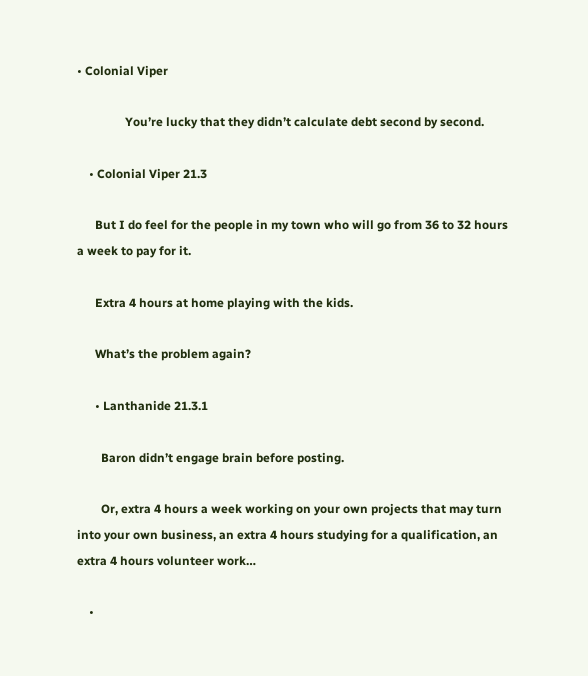• Colonial Viper

                You’re lucky that they didn’t calculate debt second by second.

    • Colonial Viper 21.3

      But I do feel for the people in my town who will go from 36 to 32 hours a week to pay for it.

      Extra 4 hours at home playing with the kids.

      What’s the problem again?

      • Lanthanide 21.3.1

        Baron didn’t engage brain before posting.

        Or, extra 4 hours a week working on your own projects that may turn into your own business, an extra 4 hours studying for a qualification, an extra 4 hours volunteer work…

    •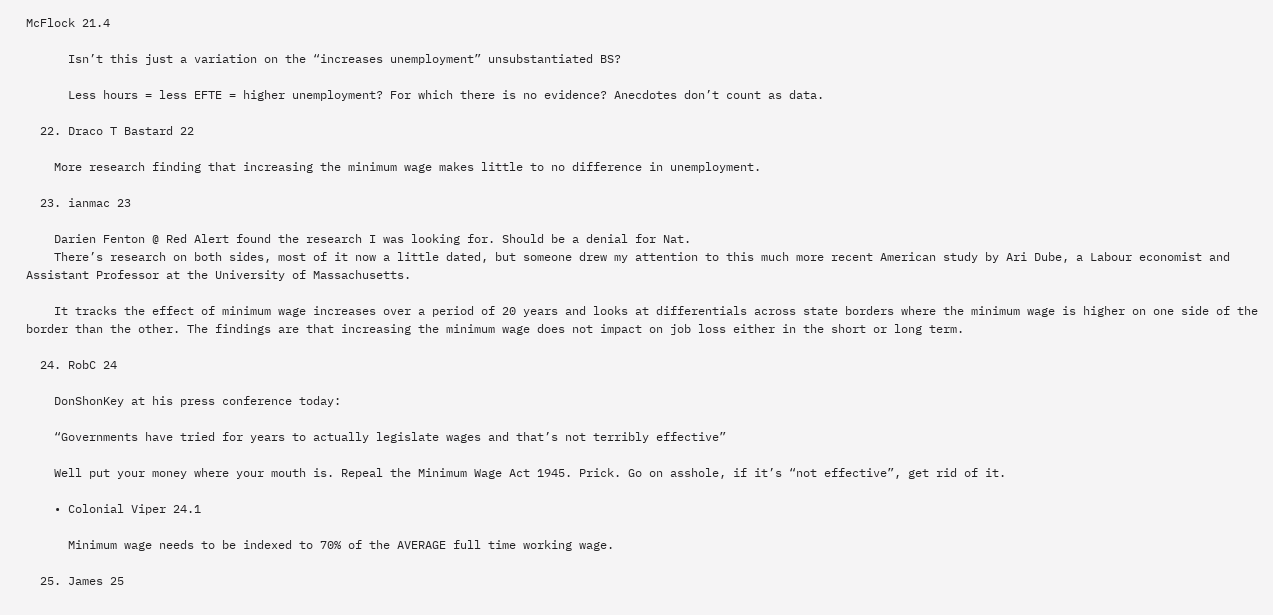McFlock 21.4

      Isn’t this just a variation on the “increases unemployment” unsubstantiated BS?

      Less hours = less EFTE = higher unemployment? For which there is no evidence? Anecdotes don’t count as data.

  22. Draco T Bastard 22

    More research finding that increasing the minimum wage makes little to no difference in unemployment.

  23. ianmac 23

    Darien Fenton @ Red Alert found the research I was looking for. Should be a denial for Nat.
    There’s research on both sides, most of it now a little dated, but someone drew my attention to this much more recent American study by Ari Dube, a Labour economist and Assistant Professor at the University of Massachusetts.

    It tracks the effect of minimum wage increases over a period of 20 years and looks at differentials across state borders where the minimum wage is higher on one side of the border than the other. The findings are that increasing the minimum wage does not impact on job loss either in the short or long term.

  24. RobC 24

    DonShonKey at his press conference today:

    “Governments have tried for years to actually legislate wages and that’s not terribly effective”

    Well put your money where your mouth is. Repeal the Minimum Wage Act 1945. Prick. Go on asshole, if it’s “not effective”, get rid of it.

    • Colonial Viper 24.1

      Minimum wage needs to be indexed to 70% of the AVERAGE full time working wage.

  25. James 25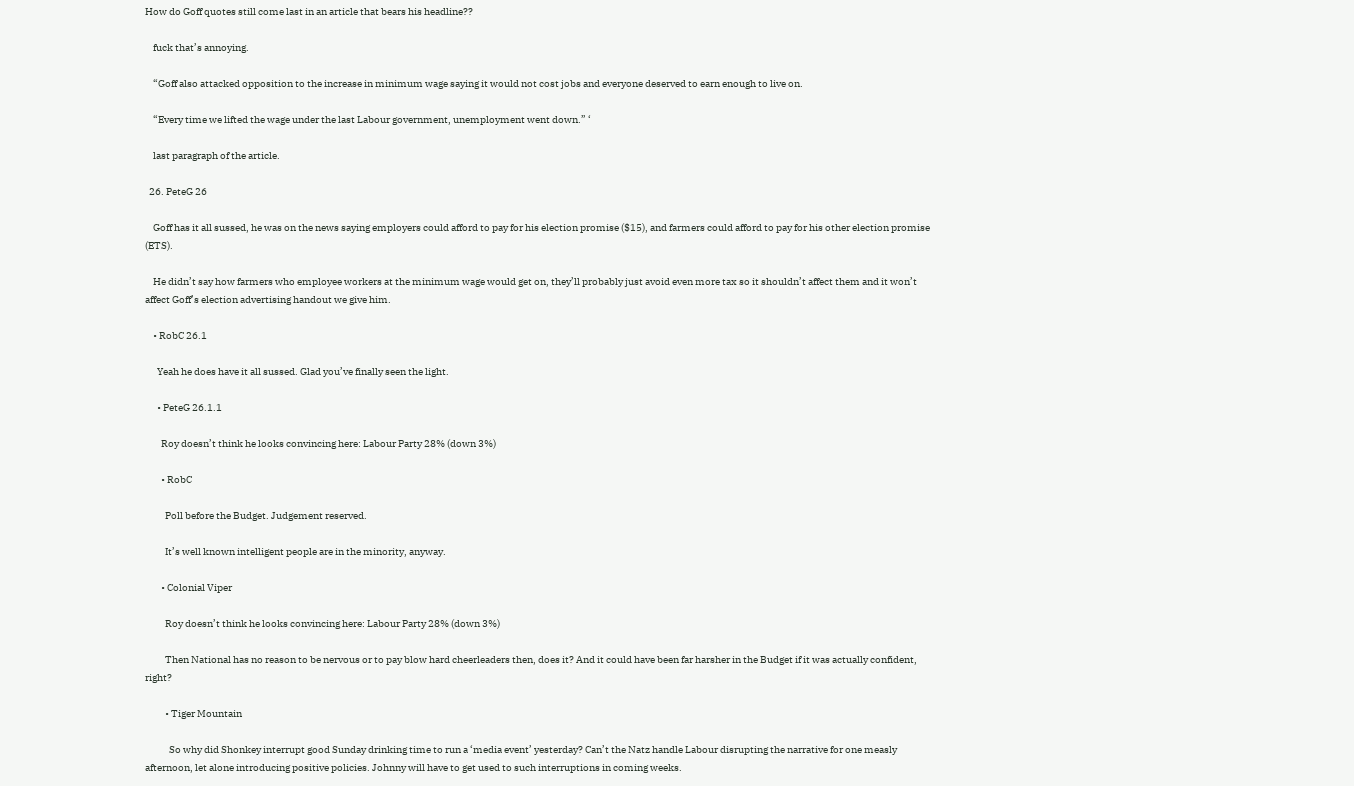How do Goff quotes still come last in an article that bears his headline??

    fuck that’s annoying.

    “Goff also attacked opposition to the increase in minimum wage saying it would not cost jobs and everyone deserved to earn enough to live on.

    “Every time we lifted the wage under the last Labour government, unemployment went down.” ‘

    last paragraph of the article.

  26. PeteG 26

    Goff has it all sussed, he was on the news saying employers could afford to pay for his election promise ($15), and farmers could afford to pay for his other election promise (ETS).

    He didn’t say how farmers who employee workers at the minimum wage would get on, they’ll probably just avoid even more tax so it shouldn’t affect them and it won’t affect Goff’s election advertising handout we give him.

    • RobC 26.1

      Yeah he does have it all sussed. Glad you’ve finally seen the light.

      • PeteG 26.1.1

        Roy doesn’t think he looks convincing here: Labour Party 28% (down 3%)

        • RobC

          Poll before the Budget. Judgement reserved.

          It’s well known intelligent people are in the minority, anyway.

        • Colonial Viper

          Roy doesn’t think he looks convincing here: Labour Party 28% (down 3%)

          Then National has no reason to be nervous or to pay blow hard cheerleaders then, does it? And it could have been far harsher in the Budget if it was actually confident, right?

          • Tiger Mountain

            So why did Shonkey interrupt good Sunday drinking time to run a ‘media event’ yesterday? Can’t the Natz handle Labour disrupting the narrative for one measly afternoon, let alone introducing positive policies. Johnny will have to get used to such interruptions in coming weeks.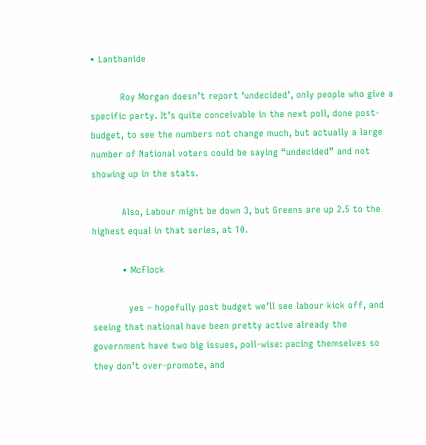• Lanthanide

          Roy Morgan doesn’t report ‘undecided’, only people who give a specific party. It’s quite conceivable in the next poll, done post-budget, to see the numbers not change much, but actually a large number of National voters could be saying “undecided” and not showing up in the stats.

          Also, Labour might be down 3, but Greens are up 2.5 to the highest equal in that series, at 10.

          • McFlock

            yes – hopefully post budget we’ll see labour kick off, and seeing that national have been pretty active already the government have two big issues, poll-wise: pacing themselves so they don’t over-promote, and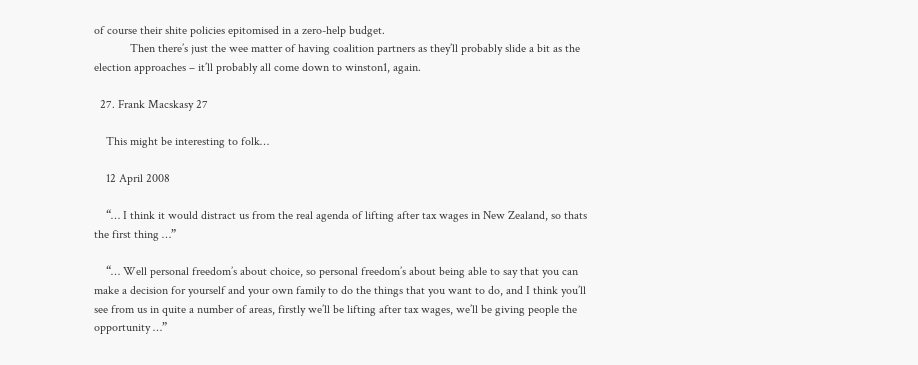of course their shite policies epitomised in a zero-help budget.
            Then there’s just the wee matter of having coalition partners as they’ll probably slide a bit as the election approaches – it’ll probably all come down to winston1, again.

  27. Frank Macskasy 27

    This might be interesting to folk…

    12 April 2008

    “… I think it would distract us from the real agenda of lifting after tax wages in New Zealand, so thats the first thing …”

    “… Well personal freedom’s about choice, so personal freedom’s about being able to say that you can make a decision for yourself and your own family to do the things that you want to do, and I think you’ll see from us in quite a number of areas, firstly we’ll be lifting after tax wages, we’ll be giving people the opportunity …”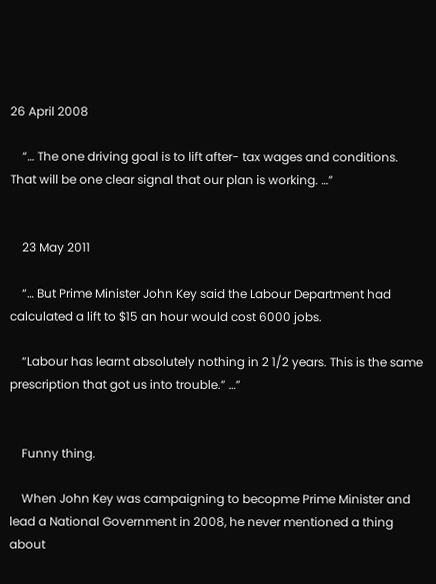26 April 2008

    “… The one driving goal is to lift after- tax wages and conditions. That will be one clear signal that our plan is working. …”


    23 May 2011

    “… But Prime Minister John Key said the Labour Department had calculated a lift to $15 an hour would cost 6000 jobs.

    “Labour has learnt absolutely nothing in 2 1/2 years. This is the same prescription that got us into trouble.” …”


    Funny thing.

    When John Key was campaigning to becopme Prime Minister and lead a National Government in 2008, he never mentioned a thing about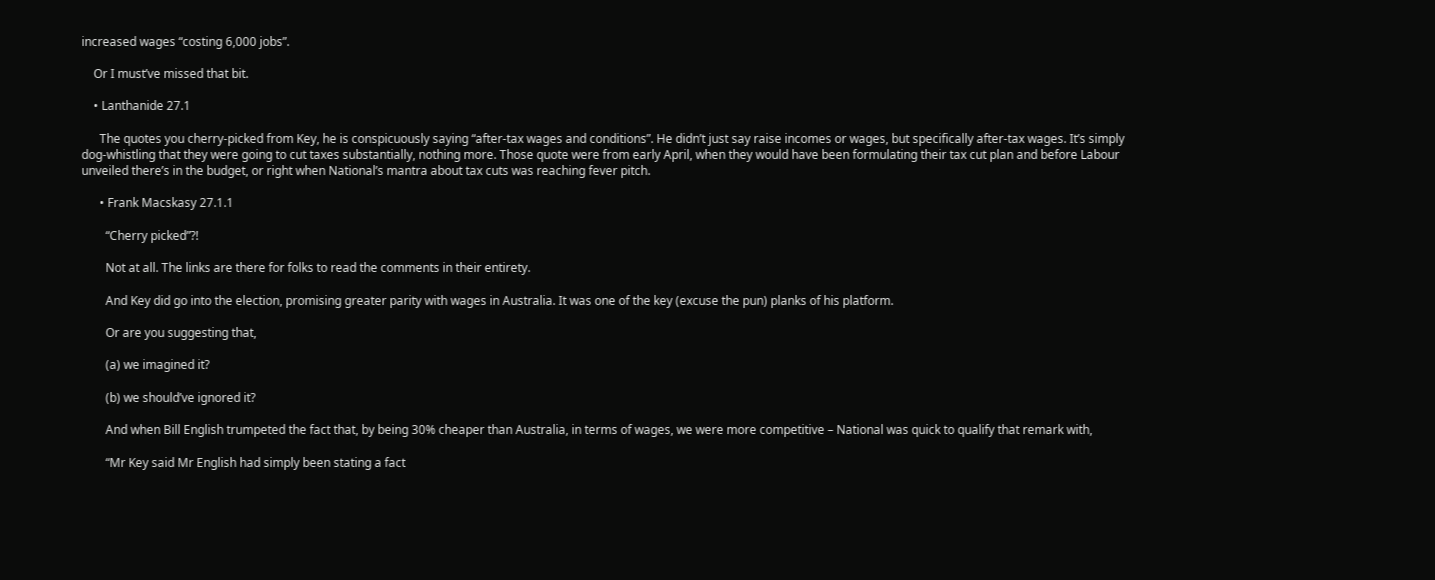increased wages “costing 6,000 jobs”.

    Or I must’ve missed that bit.

    • Lanthanide 27.1

      The quotes you cherry-picked from Key, he is conspicuously saying “after-tax wages and conditions”. He didn’t just say raise incomes or wages, but specifically after-tax wages. It’s simply dog-whistling that they were going to cut taxes substantially, nothing more. Those quote were from early April, when they would have been formulating their tax cut plan and before Labour unveiled there’s in the budget, or right when National’s mantra about tax cuts was reaching fever pitch.

      • Frank Macskasy 27.1.1

        “Cherry picked”?!

        Not at all. The links are there for folks to read the comments in their entirety.

        And Key did go into the election, promising greater parity with wages in Australia. It was one of the key (excuse the pun) planks of his platform.

        Or are you suggesting that,

        (a) we imagined it?

        (b) we should’ve ignored it?

        And when Bill English trumpeted the fact that, by being 30% cheaper than Australia, in terms of wages, we were more competitive – National was quick to qualify that remark with,

        “Mr Key said Mr English had simply been stating a fact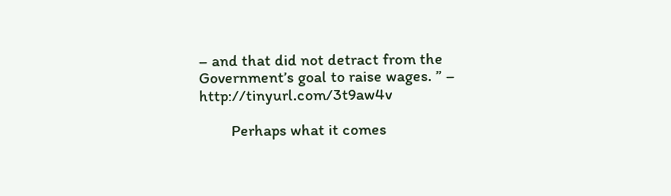– and that did not detract from the Government’s goal to raise wages. ” – http://tinyurl.com/3t9aw4v

        Perhaps what it comes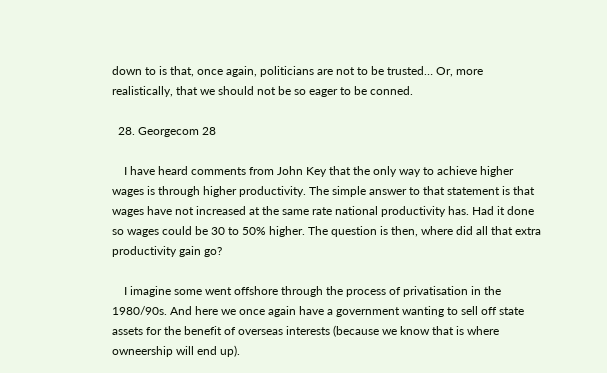down to is that, once again, politicians are not to be trusted… Or, more realistically, that we should not be so eager to be conned.

  28. Georgecom 28

    I have heard comments from John Key that the only way to achieve higher wages is through higher productivity. The simple answer to that statement is that wages have not increased at the same rate national productivity has. Had it done so wages could be 30 to 50% higher. The question is then, where did all that extra productivity gain go?

    I imagine some went offshore through the process of privatisation in the 1980/90s. And here we once again have a government wanting to sell off state assets for the benefit of overseas interests (because we know that is where owneership will end up).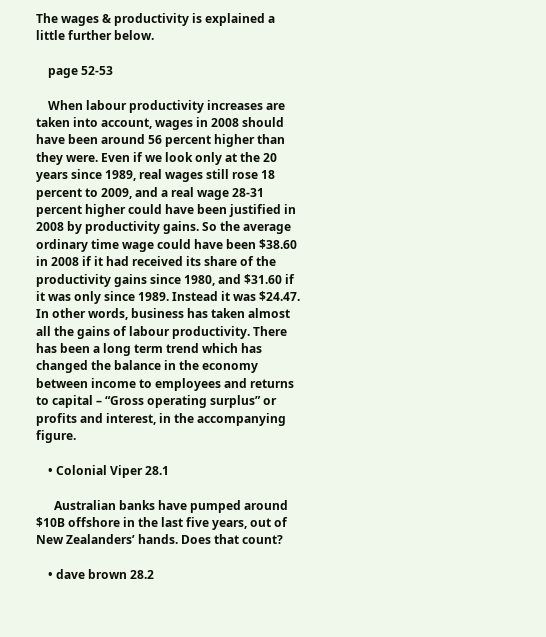The wages & productivity is explained a little further below.

    page 52-53

    When labour productivity increases are taken into account, wages in 2008 should have been around 56 percent higher than they were. Even if we look only at the 20 years since 1989, real wages still rose 18 percent to 2009, and a real wage 28-31 percent higher could have been justified in 2008 by productivity gains. So the average ordinary time wage could have been $38.60 in 2008 if it had received its share of the productivity gains since 1980, and $31.60 if it was only since 1989. Instead it was $24.47. In other words, business has taken almost all the gains of labour productivity. There has been a long term trend which has changed the balance in the economy between income to employees and returns to capital – “Gross operating surplus” or profits and interest, in the accompanying figure.

    • Colonial Viper 28.1

      Australian banks have pumped around $10B offshore in the last five years, out of New Zealanders’ hands. Does that count?

    • dave brown 28.2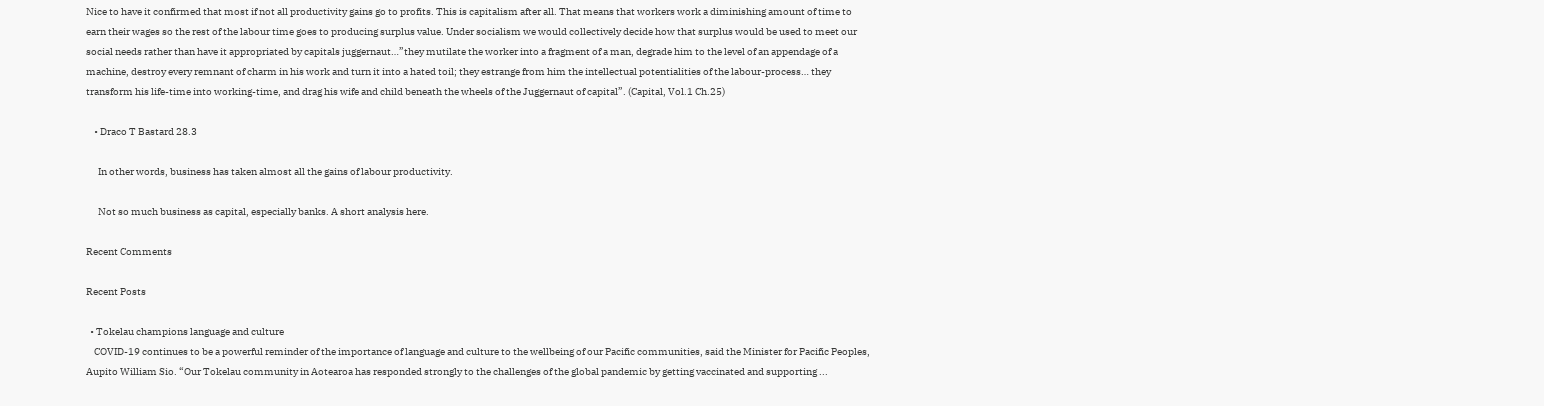Nice to have it confirmed that most if not all productivity gains go to profits. This is capitalism after all. That means that workers work a diminishing amount of time to earn their wages so the rest of the labour time goes to producing surplus value. Under socialism we would collectively decide how that surplus would be used to meet our social needs rather than have it appropriated by capitals juggernaut…”they mutilate the worker into a fragment of a man, degrade him to the level of an appendage of a machine, destroy every remnant of charm in his work and turn it into a hated toil; they estrange from him the intellectual potentialities of the labour-process… they transform his life-time into working-time, and drag his wife and child beneath the wheels of the Juggernaut of capital”. (Capital, Vol.1 Ch.25)

    • Draco T Bastard 28.3

      In other words, business has taken almost all the gains of labour productivity.

      Not so much business as capital, especially banks. A short analysis here.

Recent Comments

Recent Posts

  • Tokelau champions language and culture
    COVID-19 continues to be a powerful reminder of the importance of language and culture to the wellbeing of our Pacific communities, said the Minister for Pacific Peoples, Aupito William Sio. “Our Tokelau community in Aotearoa has responded strongly to the challenges of the global pandemic by getting vaccinated and supporting ...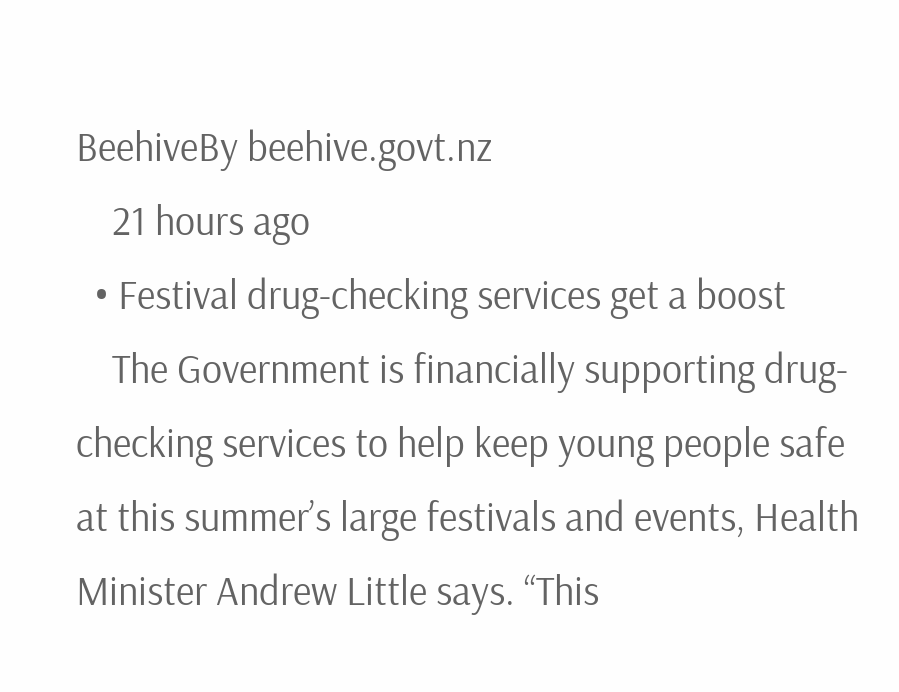BeehiveBy beehive.govt.nz
    21 hours ago
  • Festival drug-checking services get a boost
    The Government is financially supporting drug-checking services to help keep young people safe at this summer’s large festivals and events, Health Minister Andrew Little says. “This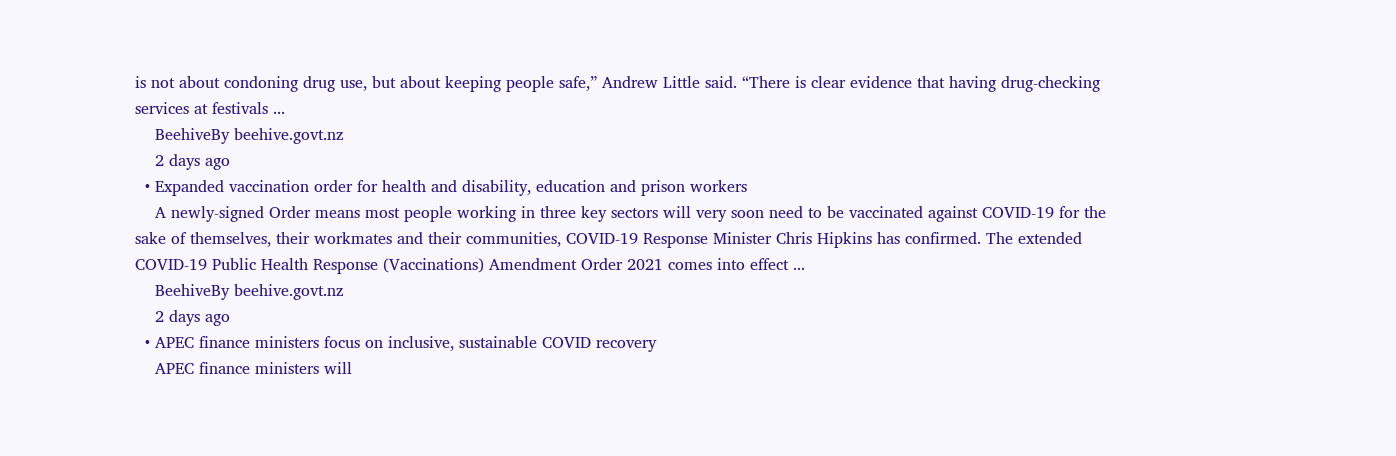is not about condoning drug use, but about keeping people safe,” Andrew Little said. “There is clear evidence that having drug-checking services at festivals ...
    BeehiveBy beehive.govt.nz
    2 days ago
  • Expanded vaccination order for health and disability, education and prison workers
    A newly-signed Order means most people working in three key sectors will very soon need to be vaccinated against COVID-19 for the sake of themselves, their workmates and their communities, COVID-19 Response Minister Chris Hipkins has confirmed. The extended COVID-19 Public Health Response (Vaccinations) Amendment Order 2021 comes into effect ...
    BeehiveBy beehive.govt.nz
    2 days ago
  • APEC finance ministers focus on inclusive, sustainable COVID recovery
    APEC finance ministers will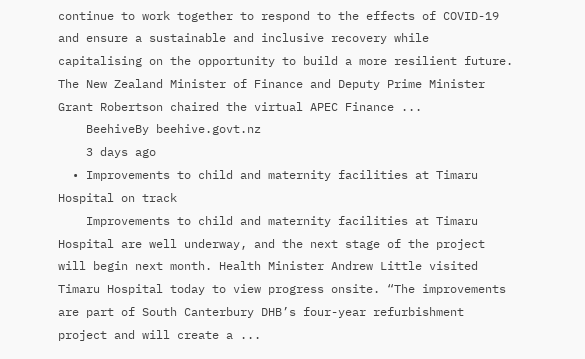continue to work together to respond to the effects of COVID-19 and ensure a sustainable and inclusive recovery while capitalising on the opportunity to build a more resilient future. The New Zealand Minister of Finance and Deputy Prime Minister Grant Robertson chaired the virtual APEC Finance ...
    BeehiveBy beehive.govt.nz
    3 days ago
  • Improvements to child and maternity facilities at Timaru Hospital on track
    Improvements to child and maternity facilities at Timaru Hospital are well underway, and the next stage of the project will begin next month. Health Minister Andrew Little visited Timaru Hospital today to view progress onsite. “The improvements are part of South Canterbury DHB’s four-year refurbishment project and will create a ...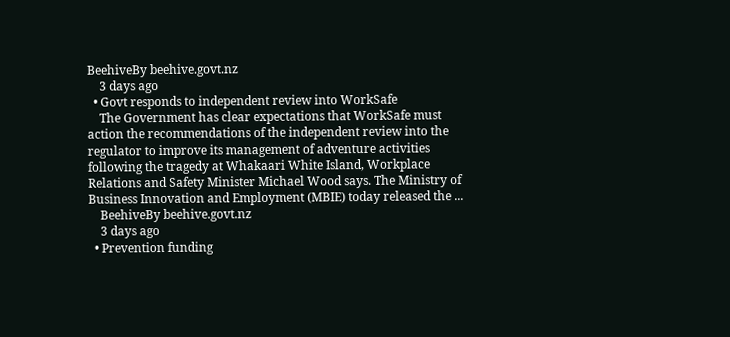BeehiveBy beehive.govt.nz
    3 days ago
  • Govt responds to independent review into WorkSafe
    The Government has clear expectations that WorkSafe must action the recommendations of the independent review into the regulator to improve its management of adventure activities following the tragedy at Whakaari White Island, Workplace Relations and Safety Minister Michael Wood says. The Ministry of Business Innovation and Employment (MBIE) today released the ...
    BeehiveBy beehive.govt.nz
    3 days ago
  • Prevention funding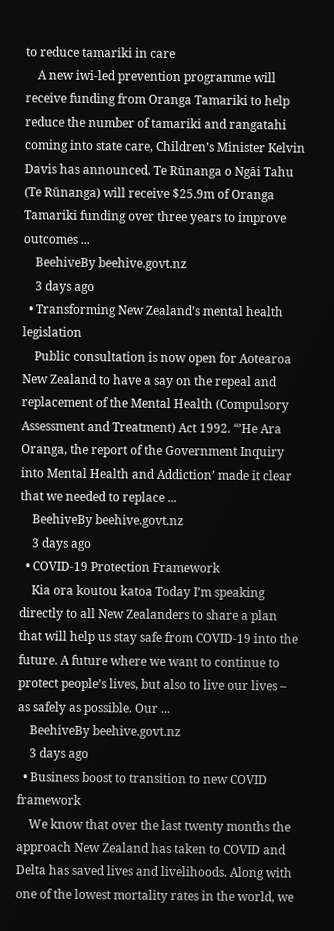to reduce tamariki in care
    A new iwi-led prevention programme will receive funding from Oranga Tamariki to help reduce the number of tamariki and rangatahi coming into state care, Children’s Minister Kelvin Davis has announced. Te Rūnanga o Ngāi Tahu (Te Rūnanga) will receive $25.9m of Oranga Tamariki funding over three years to improve outcomes ...
    BeehiveBy beehive.govt.nz
    3 days ago
  • Transforming New Zealand’s mental health legislation
    Public consultation is now open for Aotearoa New Zealand to have a say on the repeal and replacement of the Mental Health (Compulsory Assessment and Treatment) Act 1992. “’He Ara Oranga, the report of the Government Inquiry into Mental Health and Addiction’ made it clear that we needed to replace ...
    BeehiveBy beehive.govt.nz
    3 days ago
  • COVID-19 Protection Framework
    Kia ora koutou katoa Today I’m speaking directly to all New Zealanders to share a plan that will help us stay safe from COVID-19 into the future. A future where we want to continue to protect people’s lives, but also to live our lives – as safely as possible. Our ...
    BeehiveBy beehive.govt.nz
    3 days ago
  • Business boost to transition to new COVID framework
    We know that over the last twenty months the approach New Zealand has taken to COVID and Delta has saved lives and livelihoods. Along with one of the lowest mortality rates in the world, we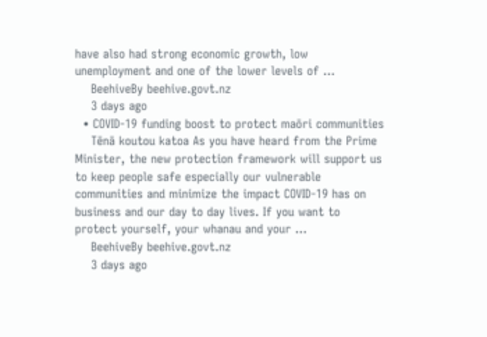have also had strong economic growth, low unemployment and one of the lower levels of ...
    BeehiveBy beehive.govt.nz
    3 days ago
  • COVID-19 funding boost to protect maōri communities
    Tēnā koutou katoa As you have heard from the Prime Minister, the new protection framework will support us to keep people safe especially our vulnerable communities and minimize the impact COVID-19 has on business and our day to day lives. If you want to protect yourself, your whanau and your ...
    BeehiveBy beehive.govt.nz
    3 days ago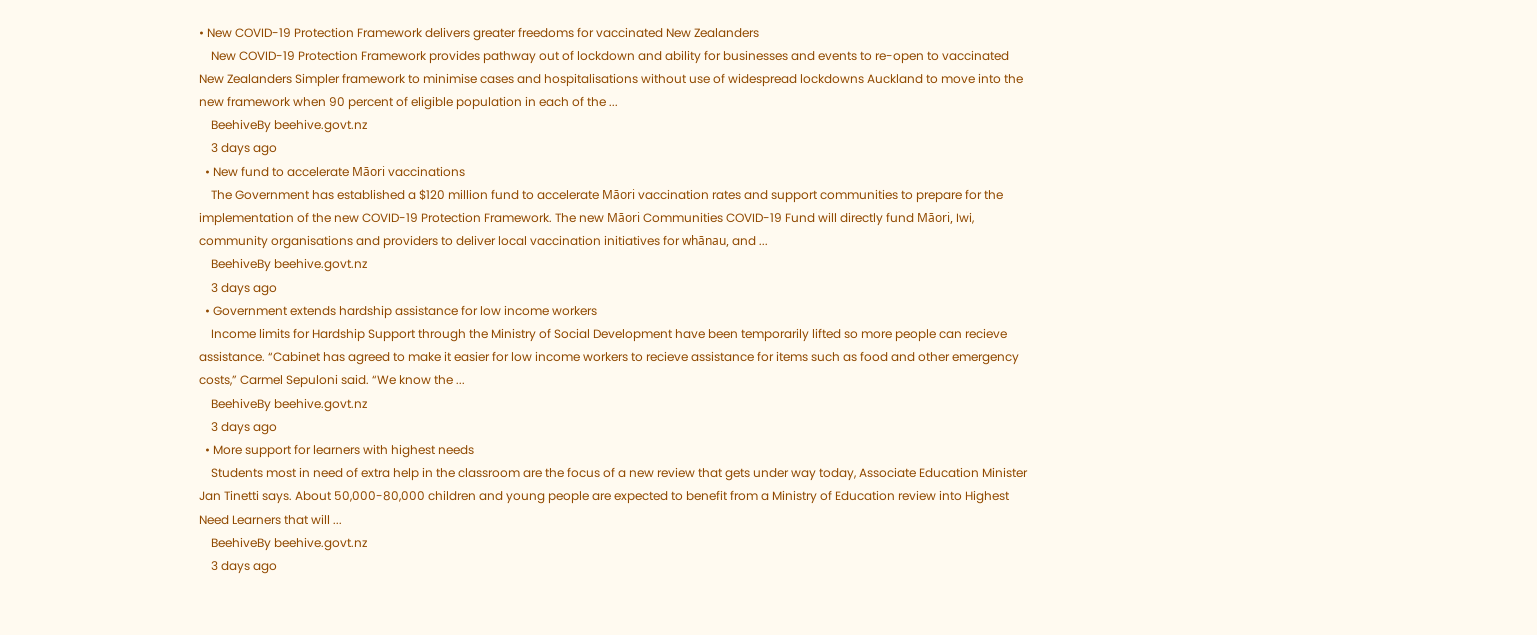• New COVID-19 Protection Framework delivers greater freedoms for vaccinated New Zealanders
    New COVID-19 Protection Framework provides pathway out of lockdown and ability for businesses and events to re-open to vaccinated New Zealanders Simpler framework to minimise cases and hospitalisations without use of widespread lockdowns Auckland to move into the new framework when 90 percent of eligible population in each of the ...
    BeehiveBy beehive.govt.nz
    3 days ago
  • New fund to accelerate Māori vaccinations
    The Government has established a $120 million fund to accelerate Māori vaccination rates and support communities to prepare for the implementation of the new COVID-19 Protection Framework. The new Māori Communities COVID-19 Fund will directly fund Māori, Iwi, community organisations and providers to deliver local vaccination initiatives for whānau, and ...
    BeehiveBy beehive.govt.nz
    3 days ago
  • Government extends hardship assistance for low income workers
    Income limits for Hardship Support through the Ministry of Social Development have been temporarily lifted so more people can recieve assistance. “Cabinet has agreed to make it easier for low income workers to recieve assistance for items such as food and other emergency costs,” Carmel Sepuloni said. “We know the ...
    BeehiveBy beehive.govt.nz
    3 days ago
  • More support for learners with highest needs
    Students most in need of extra help in the classroom are the focus of a new review that gets under way today, Associate Education Minister Jan Tinetti says. About 50,000-80,000 children and young people are expected to benefit from a Ministry of Education review into Highest Need Learners that will ...
    BeehiveBy beehive.govt.nz
    3 days ago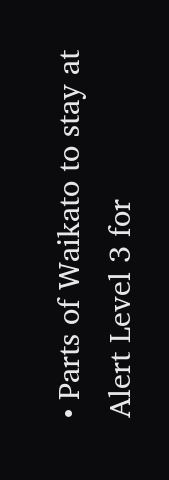• Parts of Waikato to stay at Alert Level 3 for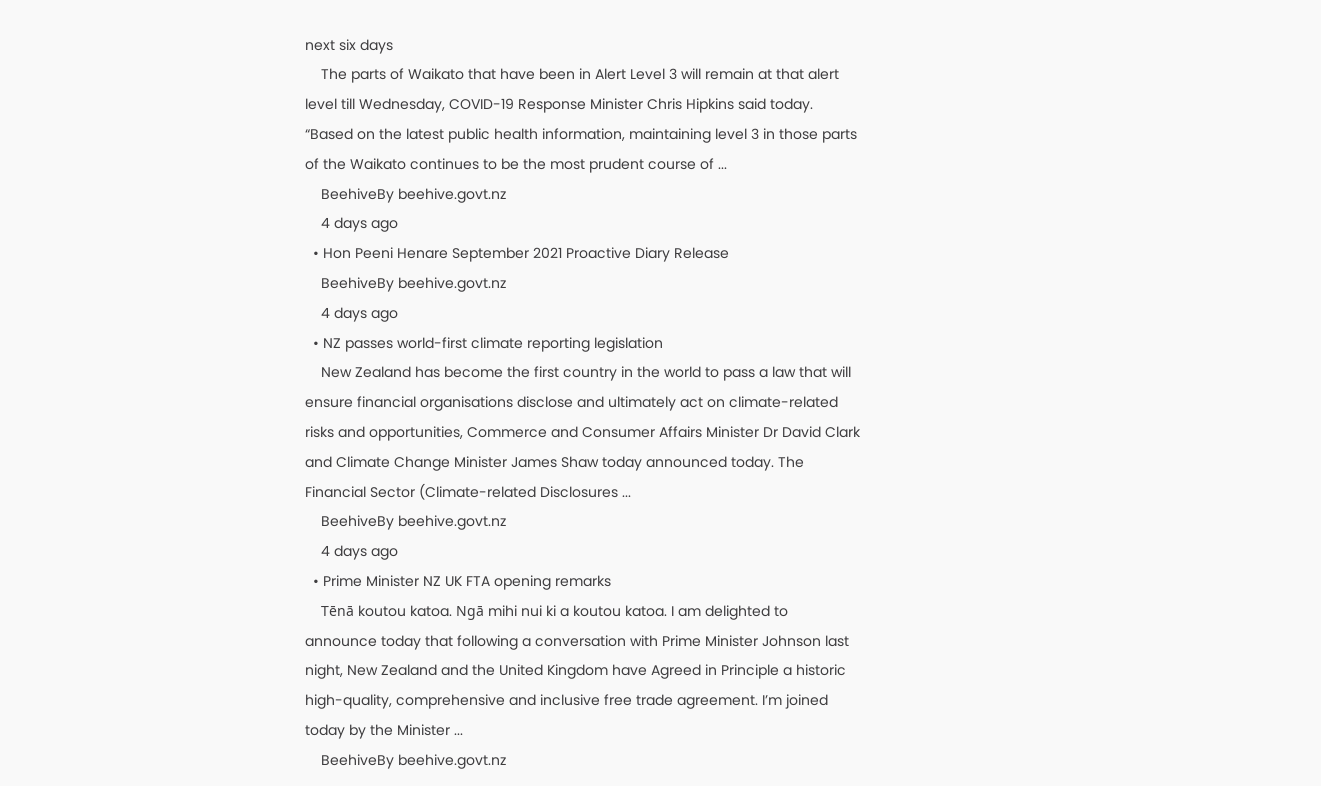next six days
    The parts of Waikato that have been in Alert Level 3 will remain at that alert level till Wednesday, COVID-19 Response Minister Chris Hipkins said today. “Based on the latest public health information, maintaining level 3 in those parts of the Waikato continues to be the most prudent course of ...
    BeehiveBy beehive.govt.nz
    4 days ago
  • Hon Peeni Henare September 2021 Proactive Diary Release
    BeehiveBy beehive.govt.nz
    4 days ago
  • NZ passes world-first climate reporting legislation
    New Zealand has become the first country in the world to pass a law that will ensure financial organisations disclose and ultimately act on climate-related risks and opportunities, Commerce and Consumer Affairs Minister Dr David Clark and Climate Change Minister James Shaw today announced today. The Financial Sector (Climate-related Disclosures ...
    BeehiveBy beehive.govt.nz
    4 days ago
  • Prime Minister NZ UK FTA opening remarks
    Tēnā koutou katoa. Ngā mihi nui ki a koutou katoa. I am delighted to announce today that following a conversation with Prime Minister Johnson last night, New Zealand and the United Kingdom have Agreed in Principle a historic high-quality, comprehensive and inclusive free trade agreement. I’m joined today by the Minister ...
    BeehiveBy beehive.govt.nz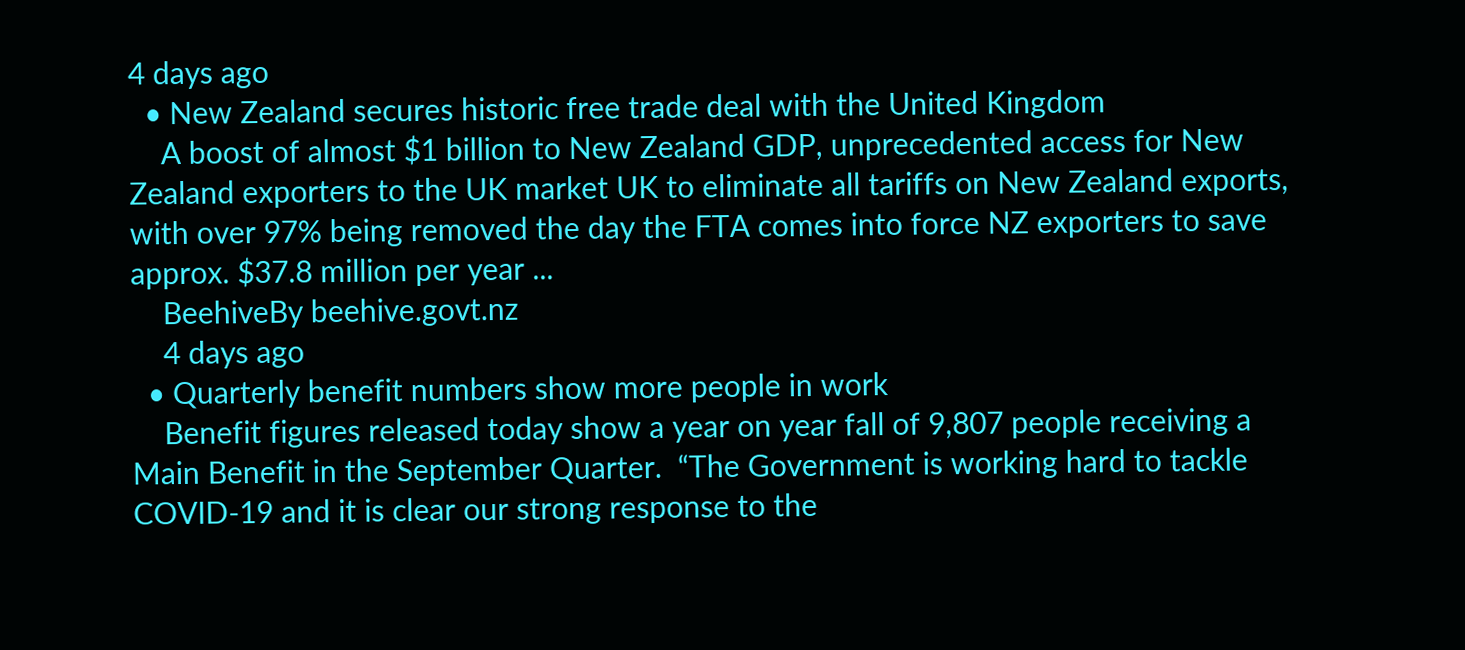4 days ago
  • New Zealand secures historic free trade deal with the United Kingdom
    A boost of almost $1 billion to New Zealand GDP, unprecedented access for New Zealand exporters to the UK market UK to eliminate all tariffs on New Zealand exports, with over 97% being removed the day the FTA comes into force NZ exporters to save approx. $37.8 million per year ...
    BeehiveBy beehive.govt.nz
    4 days ago
  • Quarterly benefit numbers show more people in work
    Benefit figures released today show a year on year fall of 9,807 people receiving a Main Benefit in the September Quarter.  “The Government is working hard to tackle COVID-19 and it is clear our strong response to the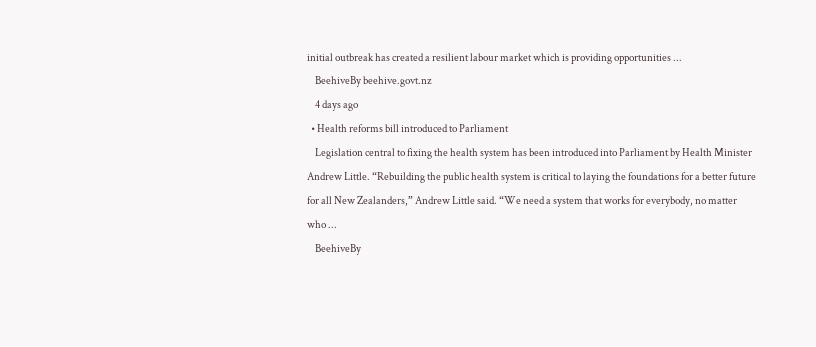initial outbreak has created a resilient labour market which is providing opportunities ...
    BeehiveBy beehive.govt.nz
    4 days ago
  • Health reforms bill introduced to Parliament
    Legislation central to fixing the health system has been introduced into Parliament by Health Minister Andrew Little. “Rebuilding the public health system is critical to laying the foundations for a better future for all New Zealanders,” Andrew Little said. “We need a system that works for everybody, no matter who ...
    BeehiveBy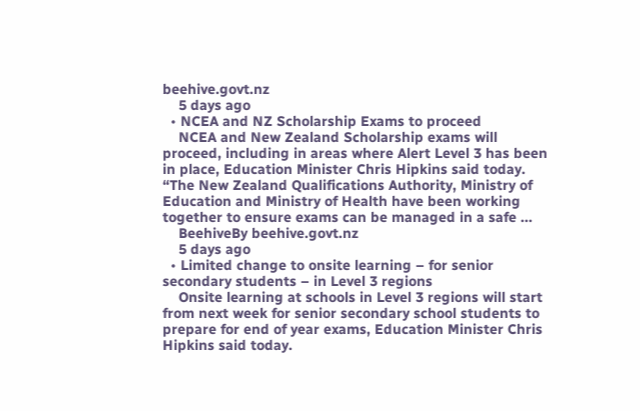beehive.govt.nz
    5 days ago
  • NCEA and NZ Scholarship Exams to proceed
    NCEA and New Zealand Scholarship exams will proceed, including in areas where Alert Level 3 has been in place, Education Minister Chris Hipkins said today. “The New Zealand Qualifications Authority, Ministry of Education and Ministry of Health have been working together to ensure exams can be managed in a safe ...
    BeehiveBy beehive.govt.nz
    5 days ago
  • Limited change to onsite learning – for senior secondary students – in Level 3 regions
    Onsite learning at schools in Level 3 regions will start from next week for senior secondary school students to prepare for end of year exams, Education Minister Chris Hipkins said today.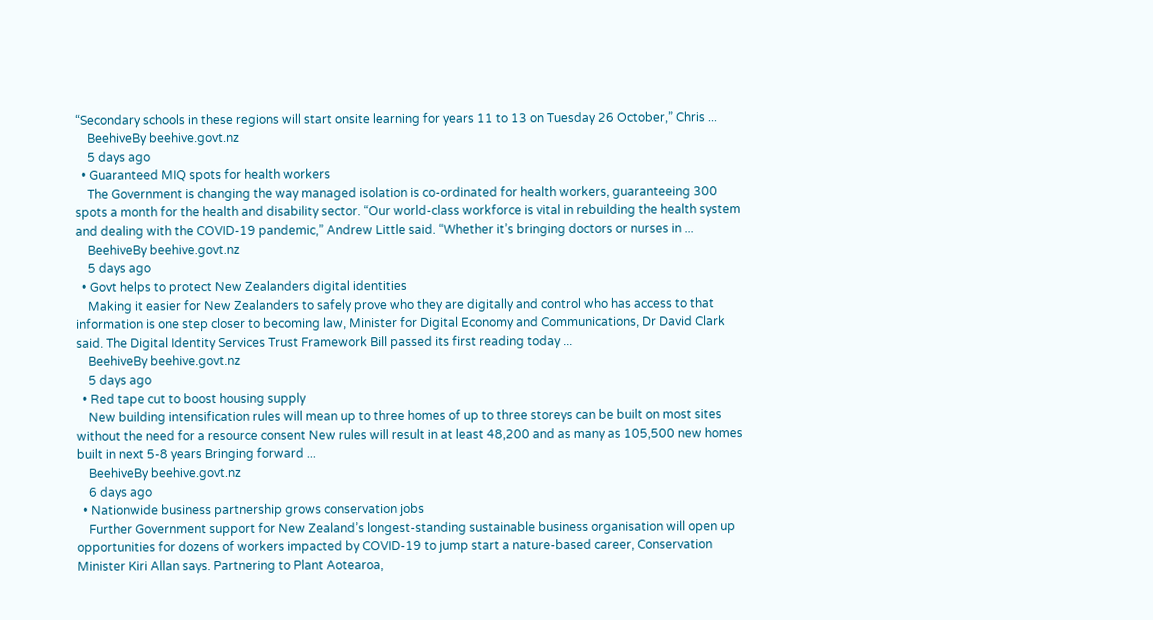“Secondary schools in these regions will start onsite learning for years 11 to 13 on Tuesday 26 October,” Chris ...
    BeehiveBy beehive.govt.nz
    5 days ago
  • Guaranteed MIQ spots for health workers
    The Government is changing the way managed isolation is co-ordinated for health workers, guaranteeing 300 spots a month for the health and disability sector. “Our world-class workforce is vital in rebuilding the health system and dealing with the COVID-19 pandemic,” Andrew Little said. “Whether it’s bringing doctors or nurses in ...
    BeehiveBy beehive.govt.nz
    5 days ago
  • Govt helps to protect New Zealanders digital identities
    Making it easier for New Zealanders to safely prove who they are digitally and control who has access to that information is one step closer to becoming law, Minister for Digital Economy and Communications, Dr David Clark said. The Digital Identity Services Trust Framework Bill passed its first reading today ...
    BeehiveBy beehive.govt.nz
    5 days ago
  • Red tape cut to boost housing supply
    New building intensification rules will mean up to three homes of up to three storeys can be built on most sites without the need for a resource consent New rules will result in at least 48,200 and as many as 105,500 new homes built in next 5-8 years Bringing forward ...
    BeehiveBy beehive.govt.nz
    6 days ago
  • Nationwide business partnership grows conservation jobs
    Further Government support for New Zealand’s longest-standing sustainable business organisation will open up opportunities for dozens of workers impacted by COVID-19 to jump start a nature-based career, Conservation Minister Kiri Allan says. Partnering to Plant Aotearoa,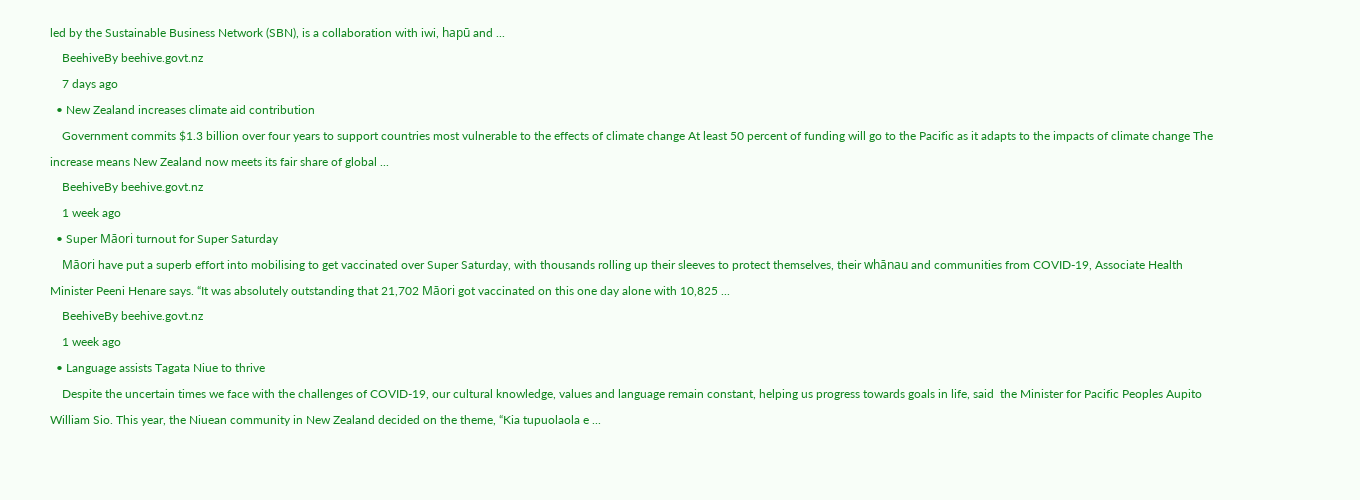led by the Sustainable Business Network (SBN), is a collaboration with iwi, hapū and ...
    BeehiveBy beehive.govt.nz
    7 days ago
  • New Zealand increases climate aid contribution
    Government commits $1.3 billion over four years to support countries most vulnerable to the effects of climate change At least 50 percent of funding will go to the Pacific as it adapts to the impacts of climate change The increase means New Zealand now meets its fair share of global ...
    BeehiveBy beehive.govt.nz
    1 week ago
  • Super Māori turnout for Super Saturday
    Māori have put a superb effort into mobilising to get vaccinated over Super Saturday, with thousands rolling up their sleeves to protect themselves, their whānau and communities from COVID-19, Associate Health Minister Peeni Henare says. “It was absolutely outstanding that 21,702 Māori got vaccinated on this one day alone with 10,825 ...
    BeehiveBy beehive.govt.nz
    1 week ago
  • Language assists Tagata Niue to thrive
    Despite the uncertain times we face with the challenges of COVID-19, our cultural knowledge, values and language remain constant, helping us progress towards goals in life, said  the Minister for Pacific Peoples Aupito William Sio. This year, the Niuean community in New Zealand decided on the theme, “Kia tupuolaola e ...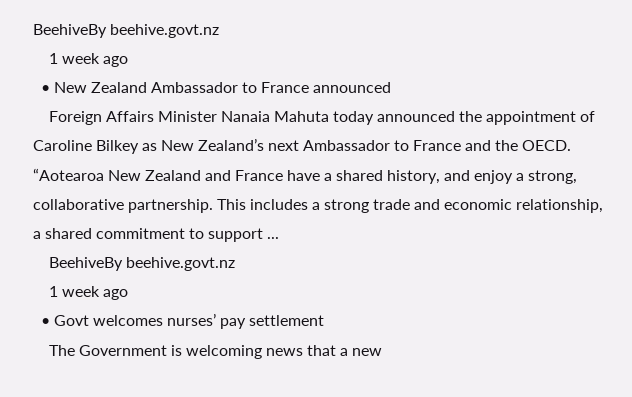BeehiveBy beehive.govt.nz
    1 week ago
  • New Zealand Ambassador to France announced
    Foreign Affairs Minister Nanaia Mahuta today announced the appointment of Caroline Bilkey as New Zealand’s next Ambassador to France and the OECD. “Aotearoa New Zealand and France have a shared history, and enjoy a strong, collaborative partnership. This includes a strong trade and economic relationship, a shared commitment to support ...
    BeehiveBy beehive.govt.nz
    1 week ago
  • Govt welcomes nurses’ pay settlement
    The Government is welcoming news that a new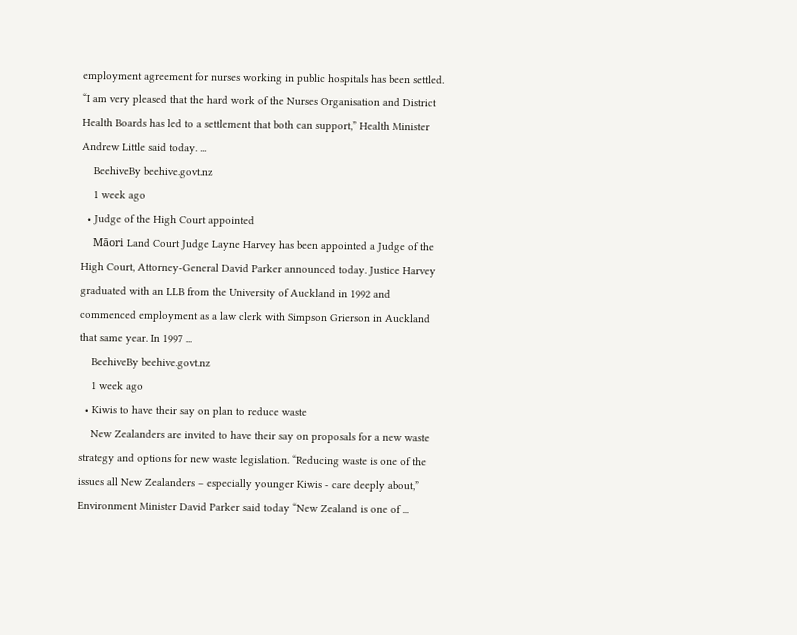employment agreement for nurses working in public hospitals has been settled. “I am very pleased that the hard work of the Nurses Organisation and District Health Boards has led to a settlement that both can support,” Health Minister Andrew Little said today. ...
    BeehiveBy beehive.govt.nz
    1 week ago
  • Judge of the High Court appointed
    Māori Land Court Judge Layne Harvey has been appointed a Judge of the High Court, Attorney‑General David Parker announced today. Justice Harvey graduated with an LLB from the University of Auckland in 1992 and commenced employment as a law clerk with Simpson Grierson in Auckland that same year. In 1997 ...
    BeehiveBy beehive.govt.nz
    1 week ago
  • Kiwis to have their say on plan to reduce waste
    New Zealanders are invited to have their say on proposals for a new waste strategy and options for new waste legislation. “Reducing waste is one of the issues all New Zealanders – especially younger Kiwis - care deeply about,” Environment Minister David Parker said today “New Zealand is one of ...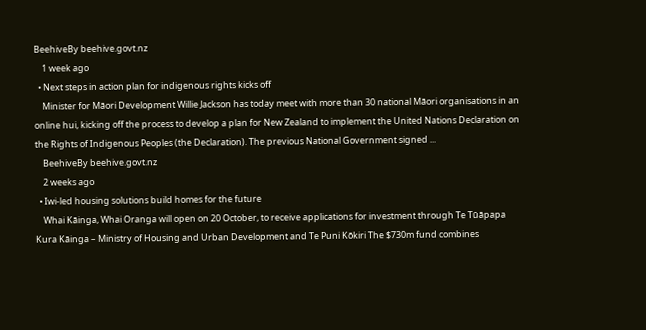BeehiveBy beehive.govt.nz
    1 week ago
  • Next steps in action plan for indigenous rights kicks off
    Minister for Māori Development Willie Jackson has today meet with more than 30 national Māori organisations in an online hui, kicking off the process to develop a plan for New Zealand to implement the United Nations Declaration on the Rights of Indigenous Peoples (the Declaration). The previous National Government signed ...
    BeehiveBy beehive.govt.nz
    2 weeks ago
  • Iwi-led housing solutions build homes for the future
    Whai Kāinga, Whai Oranga will open on 20 October, to receive applications for investment through Te Tūāpapa Kura Kāinga – Ministry of Housing and Urban Development and Te Puni Kōkiri The $730m fund combines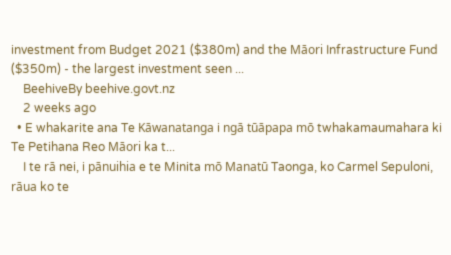investment from Budget 2021 ($380m) and the Māori Infrastructure Fund ($350m) - the largest investment seen ...
    BeehiveBy beehive.govt.nz
    2 weeks ago
  • E whakarite ana Te Kāwanatanga i ngā tūāpapa mō twhakamaumahara ki Te Petihana Reo Māori ka t...
    I te rā nei, i pānuihia e te Minita mō Manatū Taonga, ko Carmel Sepuloni, rāua ko te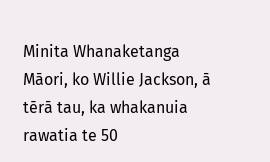Minita Whanaketanga Māori, ko Willie Jackson, ā tērā tau, ka whakanuia rawatia te 50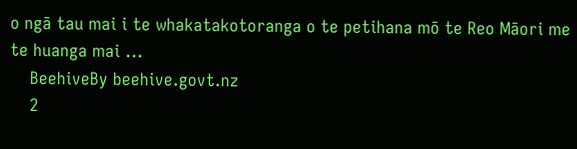o ngā tau mai i te whakatakotoranga o te petihana mō te Reo Māori me te huanga mai ...
    BeehiveBy beehive.govt.nz
    2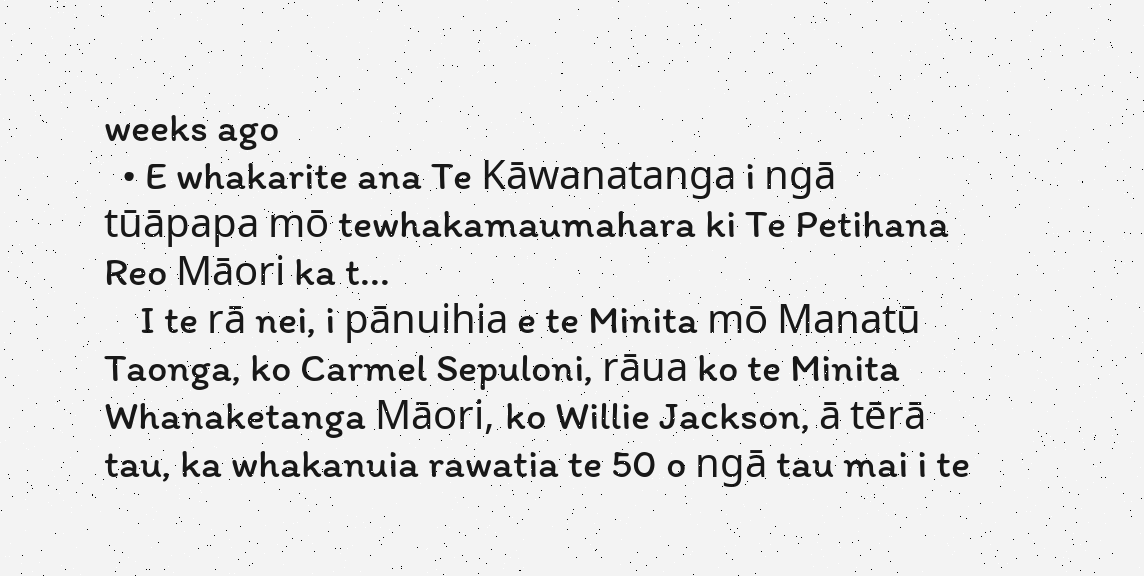weeks ago
  • E whakarite ana Te Kāwanatanga i ngā tūāpapa mō tewhakamaumahara ki Te Petihana Reo Māori ka t...
    I te rā nei, i pānuihia e te Minita mō Manatū Taonga, ko Carmel Sepuloni, rāua ko te Minita Whanaketanga Māori, ko Willie Jackson, ā tērā tau, ka whakanuia rawatia te 50 o ngā tau mai i te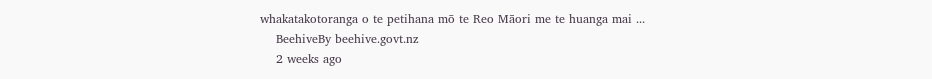whakatakotoranga o te petihana mō te Reo Māori me te huanga mai ...
    BeehiveBy beehive.govt.nz
    2 weeks ago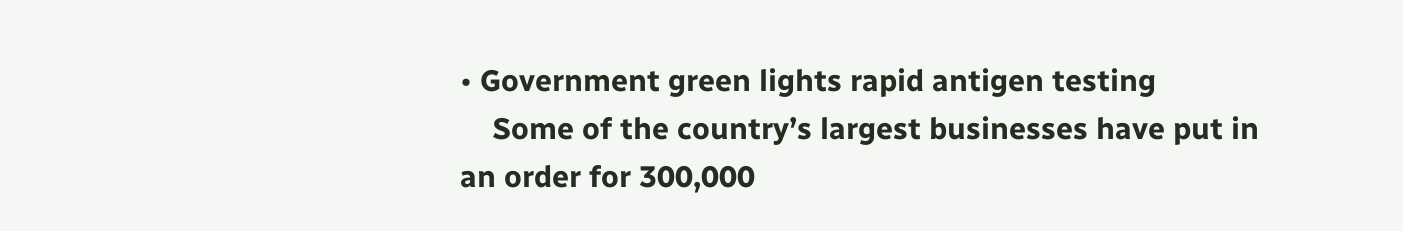• Government green lights rapid antigen testing
    Some of the country’s largest businesses have put in an order for 300,000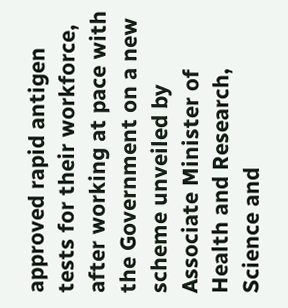approved rapid antigen tests for their workforce, after working at pace with the Government on a new scheme unveiled by Associate Minister of Health and Research, Science and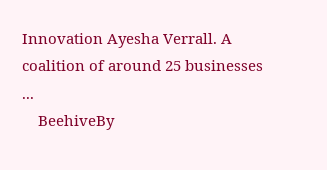Innovation Ayesha Verrall. A coalition of around 25 businesses ...
    BeehiveBy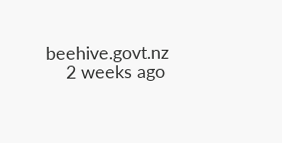beehive.govt.nz
    2 weeks ago